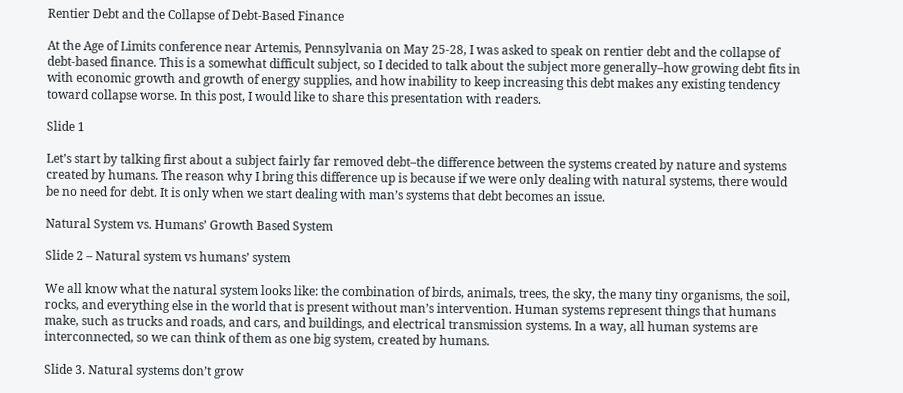Rentier Debt and the Collapse of Debt-Based Finance

At the Age of Limits conference near Artemis, Pennsylvania on May 25-28, I was asked to speak on rentier debt and the collapse of debt-based finance. This is a somewhat difficult subject, so I decided to talk about the subject more generally–how growing debt fits in with economic growth and growth of energy supplies, and how inability to keep increasing this debt makes any existing tendency toward collapse worse. In this post, I would like to share this presentation with readers.

Slide 1

Let’s start by talking first about a subject fairly far removed debt–the difference between the systems created by nature and systems created by humans. The reason why I bring this difference up is because if we were only dealing with natural systems, there would be no need for debt. It is only when we start dealing with man’s systems that debt becomes an issue.

Natural System vs. Humans’ Growth Based System

Slide 2 – Natural system vs humans’ system

We all know what the natural system looks like: the combination of birds, animals, trees, the sky, the many tiny organisms, the soil, rocks, and everything else in the world that is present without man’s intervention. Human systems represent things that humans make, such as trucks and roads, and cars, and buildings, and electrical transmission systems. In a way, all human systems are interconnected, so we can think of them as one big system, created by humans.

Slide 3. Natural systems don’t grow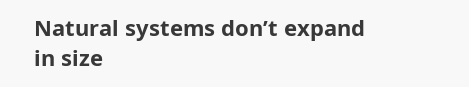Natural systems don’t expand in size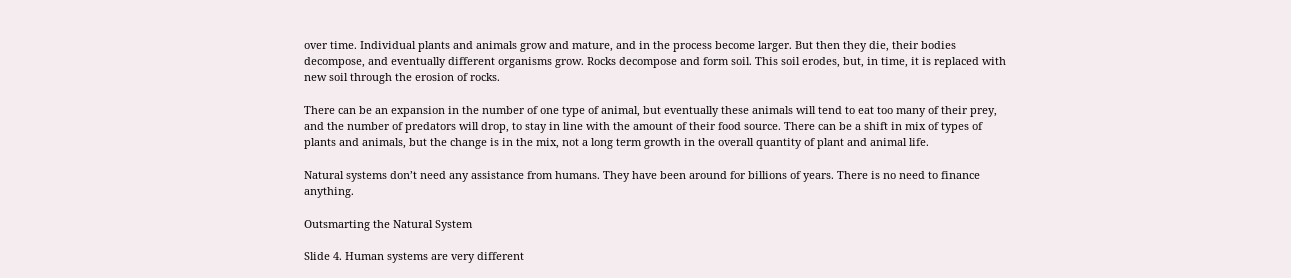over time. Individual plants and animals grow and mature, and in the process become larger. But then they die, their bodies decompose, and eventually different organisms grow. Rocks decompose and form soil. This soil erodes, but, in time, it is replaced with new soil through the erosion of rocks.

There can be an expansion in the number of one type of animal, but eventually these animals will tend to eat too many of their prey, and the number of predators will drop, to stay in line with the amount of their food source. There can be a shift in mix of types of plants and animals, but the change is in the mix, not a long term growth in the overall quantity of plant and animal life.

Natural systems don’t need any assistance from humans. They have been around for billions of years. There is no need to finance anything.

Outsmarting the Natural System

Slide 4. Human systems are very different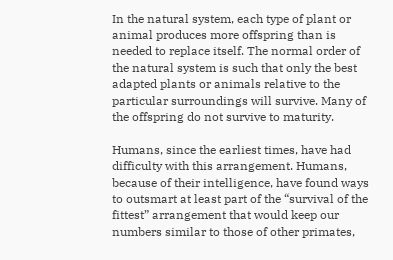In the natural system, each type of plant or animal produces more offspring than is needed to replace itself. The normal order of the natural system is such that only the best adapted plants or animals relative to the particular surroundings will survive. Many of the offspring do not survive to maturity.

Humans, since the earliest times, have had difficulty with this arrangement. Humans, because of their intelligence, have found ways to outsmart at least part of the “survival of the fittest” arrangement that would keep our numbers similar to those of other primates,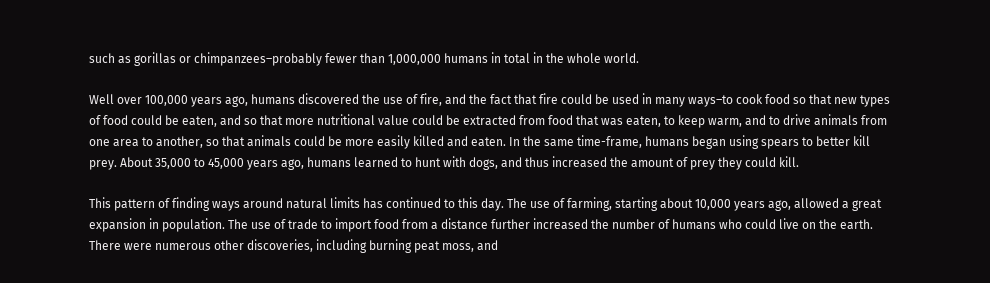such as gorillas or chimpanzees–probably fewer than 1,000,000 humans in total in the whole world.

Well over 100,000 years ago, humans discovered the use of fire, and the fact that fire could be used in many ways–to cook food so that new types of food could be eaten, and so that more nutritional value could be extracted from food that was eaten, to keep warm, and to drive animals from one area to another, so that animals could be more easily killed and eaten. In the same time-frame, humans began using spears to better kill prey. About 35,000 to 45,000 years ago, humans learned to hunt with dogs, and thus increased the amount of prey they could kill.

This pattern of finding ways around natural limits has continued to this day. The use of farming, starting about 10,000 years ago, allowed a great expansion in population. The use of trade to import food from a distance further increased the number of humans who could live on the earth. There were numerous other discoveries, including burning peat moss, and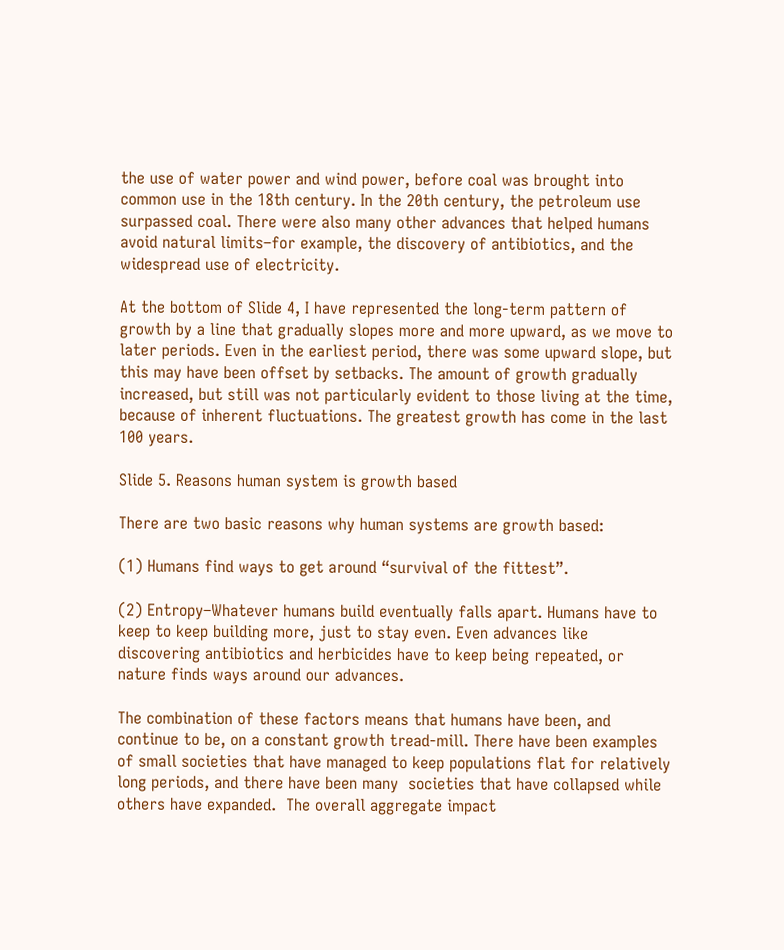the use of water power and wind power, before coal was brought into common use in the 18th century. In the 20th century, the petroleum use surpassed coal. There were also many other advances that helped humans avoid natural limits–for example, the discovery of antibiotics, and the widespread use of electricity.

At the bottom of Slide 4, I have represented the long-term pattern of growth by a line that gradually slopes more and more upward, as we move to later periods. Even in the earliest period, there was some upward slope, but this may have been offset by setbacks. The amount of growth gradually increased, but still was not particularly evident to those living at the time, because of inherent fluctuations. The greatest growth has come in the last 100 years.

Slide 5. Reasons human system is growth based

There are two basic reasons why human systems are growth based:

(1) Humans find ways to get around “survival of the fittest”.

(2) Entropy–Whatever humans build eventually falls apart. Humans have to keep to keep building more, just to stay even. Even advances like discovering antibiotics and herbicides have to keep being repeated, or nature finds ways around our advances.

The combination of these factors means that humans have been, and continue to be, on a constant growth tread-mill. There have been examples of small societies that have managed to keep populations flat for relatively long periods, and there have been many  societies that have collapsed while others have expanded.  The overall aggregate impact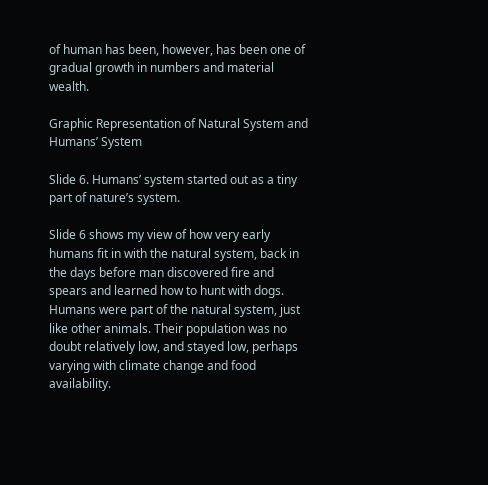of human has been, however, has been one of gradual growth in numbers and material wealth.

Graphic Representation of Natural System and Humans’ System

Slide 6. Humans’ system started out as a tiny part of nature’s system.

Slide 6 shows my view of how very early humans fit in with the natural system, back in the days before man discovered fire and spears and learned how to hunt with dogs. Humans were part of the natural system, just like other animals. Their population was no doubt relatively low, and stayed low, perhaps varying with climate change and food availability.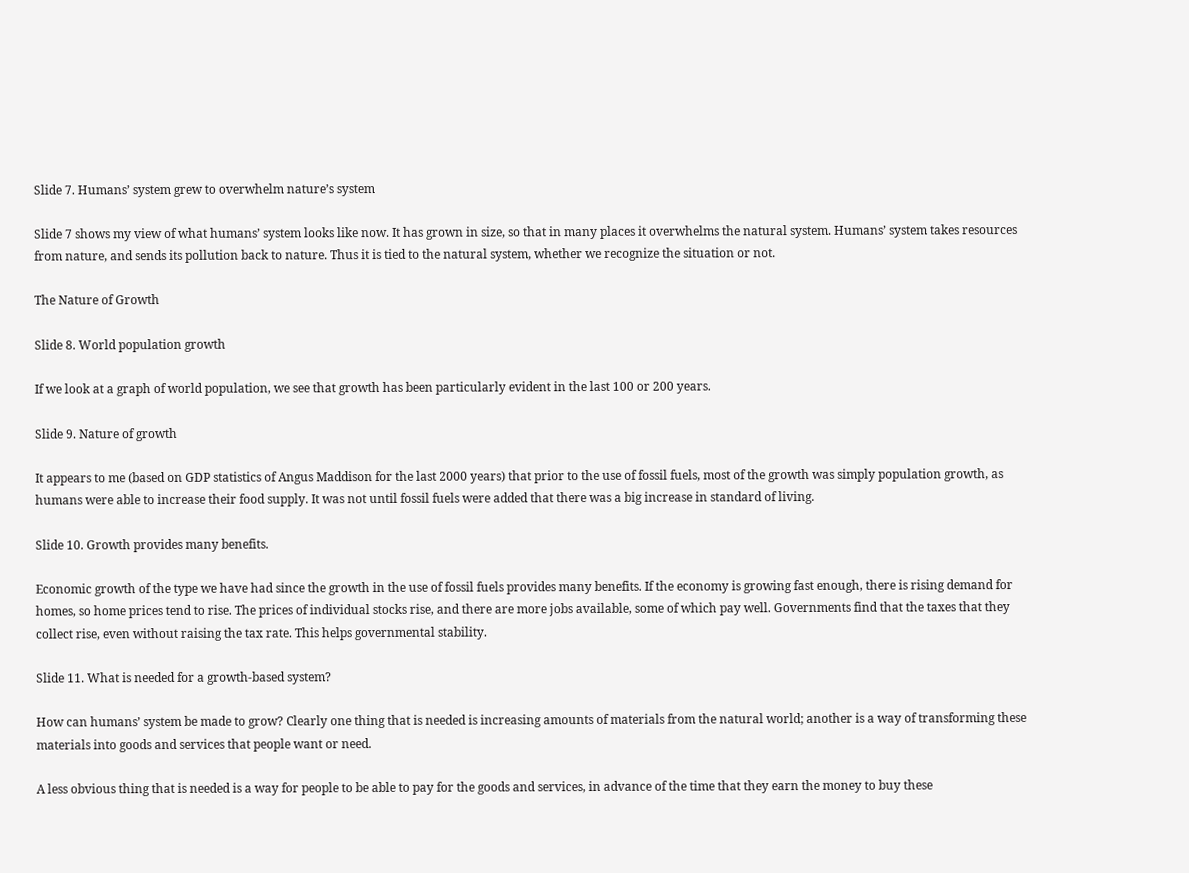Slide 7. Humans’ system grew to overwhelm nature’s system

Slide 7 shows my view of what humans’ system looks like now. It has grown in size, so that in many places it overwhelms the natural system. Humans’ system takes resources from nature, and sends its pollution back to nature. Thus it is tied to the natural system, whether we recognize the situation or not.

The Nature of Growth

Slide 8. World population growth

If we look at a graph of world population, we see that growth has been particularly evident in the last 100 or 200 years.

Slide 9. Nature of growth

It appears to me (based on GDP statistics of Angus Maddison for the last 2000 years) that prior to the use of fossil fuels, most of the growth was simply population growth, as humans were able to increase their food supply. It was not until fossil fuels were added that there was a big increase in standard of living.

Slide 10. Growth provides many benefits.

Economic growth of the type we have had since the growth in the use of fossil fuels provides many benefits. If the economy is growing fast enough, there is rising demand for homes, so home prices tend to rise. The prices of individual stocks rise, and there are more jobs available, some of which pay well. Governments find that the taxes that they collect rise, even without raising the tax rate. This helps governmental stability.

Slide 11. What is needed for a growth-based system?

How can humans’ system be made to grow? Clearly one thing that is needed is increasing amounts of materials from the natural world; another is a way of transforming these materials into goods and services that people want or need.

A less obvious thing that is needed is a way for people to be able to pay for the goods and services, in advance of the time that they earn the money to buy these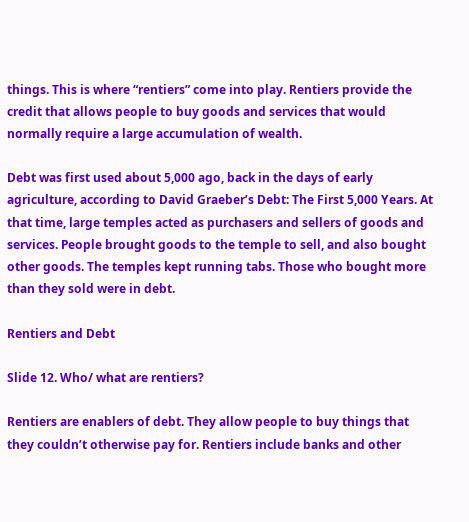things. This is where “rentiers” come into play. Rentiers provide the credit that allows people to buy goods and services that would normally require a large accumulation of wealth.

Debt was first used about 5,000 ago, back in the days of early agriculture, according to David Graeber’s Debt: The First 5,000 Years. At that time, large temples acted as purchasers and sellers of goods and services. People brought goods to the temple to sell, and also bought other goods. The temples kept running tabs. Those who bought more than they sold were in debt.

Rentiers and Debt

Slide 12. Who/ what are rentiers?

Rentiers are enablers of debt. They allow people to buy things that they couldn’t otherwise pay for. Rentiers include banks and other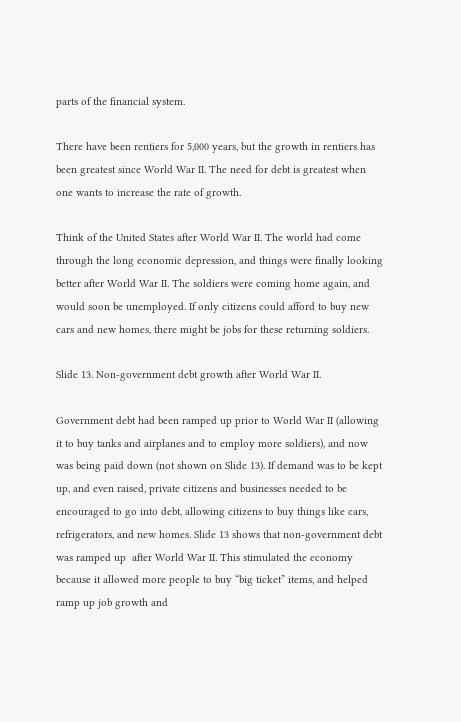parts of the financial system.

There have been rentiers for 5,000 years, but the growth in rentiers has been greatest since World War II. The need for debt is greatest when one wants to increase the rate of growth.

Think of the United States after World War II. The world had come through the long economic depression, and things were finally looking better after World War II. The soldiers were coming home again, and would soon be unemployed. If only citizens could afford to buy new cars and new homes, there might be jobs for these returning soldiers.

Slide 13. Non-government debt growth after World War II.

Government debt had been ramped up prior to World War II (allowing it to buy tanks and airplanes and to employ more soldiers), and now was being paid down (not shown on Slide 13). If demand was to be kept up, and even raised, private citizens and businesses needed to be encouraged to go into debt, allowing citizens to buy things like cars, refrigerators, and new homes. Slide 13 shows that non-government debt was ramped up  after World War II. This stimulated the economy because it allowed more people to buy “big ticket” items, and helped ramp up job growth and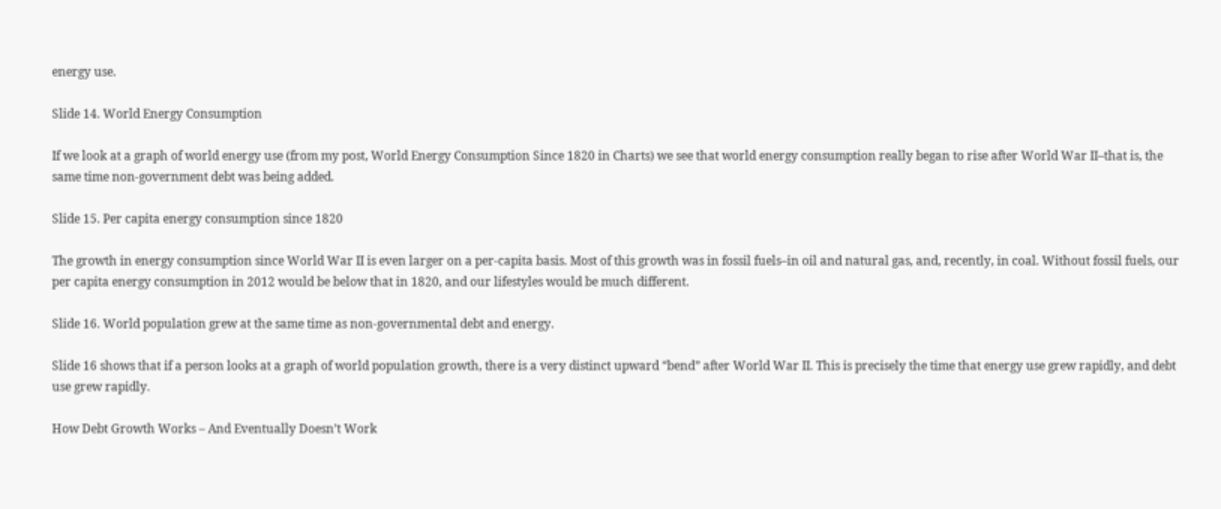energy use.

Slide 14. World Energy Consumption

If we look at a graph of world energy use (from my post, World Energy Consumption Since 1820 in Charts) we see that world energy consumption really began to rise after World War II–that is, the same time non-government debt was being added.

Slide 15. Per capita energy consumption since 1820

The growth in energy consumption since World War II is even larger on a per-capita basis. Most of this growth was in fossil fuels–in oil and natural gas, and, recently, in coal. Without fossil fuels, our per capita energy consumption in 2012 would be below that in 1820, and our lifestyles would be much different.

Slide 16. World population grew at the same time as non-governmental debt and energy.

Slide 16 shows that if a person looks at a graph of world population growth, there is a very distinct upward “bend” after World War II. This is precisely the time that energy use grew rapidly, and debt use grew rapidly.

How Debt Growth Works – And Eventually Doesn’t Work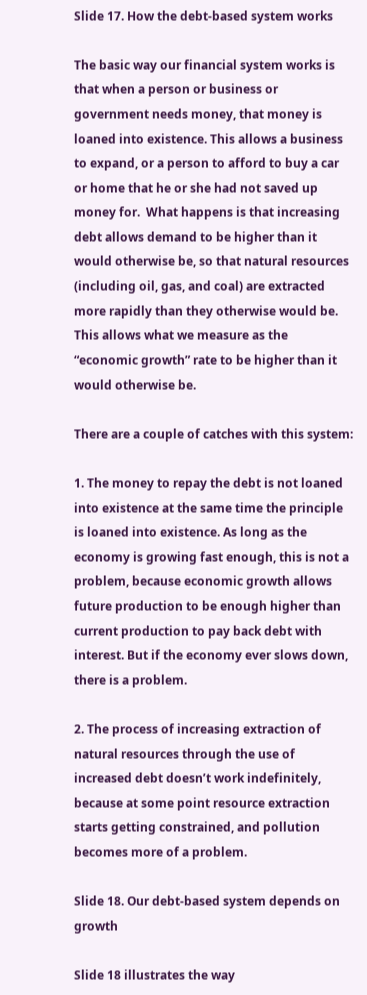Slide 17. How the debt-based system works

The basic way our financial system works is that when a person or business or government needs money, that money is loaned into existence. This allows a business to expand, or a person to afford to buy a car or home that he or she had not saved up money for.  What happens is that increasing debt allows demand to be higher than it would otherwise be, so that natural resources (including oil, gas, and coal) are extracted more rapidly than they otherwise would be. This allows what we measure as the “economic growth” rate to be higher than it would otherwise be.

There are a couple of catches with this system:

1. The money to repay the debt is not loaned into existence at the same time the principle is loaned into existence. As long as the economy is growing fast enough, this is not a problem, because economic growth allows future production to be enough higher than current production to pay back debt with interest. But if the economy ever slows down, there is a problem.

2. The process of increasing extraction of natural resources through the use of increased debt doesn’t work indefinitely, because at some point resource extraction starts getting constrained, and pollution becomes more of a problem.

Slide 18. Our debt-based system depends on growth

Slide 18 illustrates the way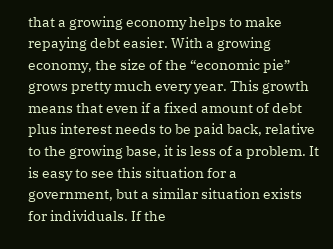that a growing economy helps to make repaying debt easier. With a growing economy, the size of the “economic pie” grows pretty much every year. This growth means that even if a fixed amount of debt plus interest needs to be paid back, relative to the growing base, it is less of a problem. It is easy to see this situation for a government, but a similar situation exists for individuals. If the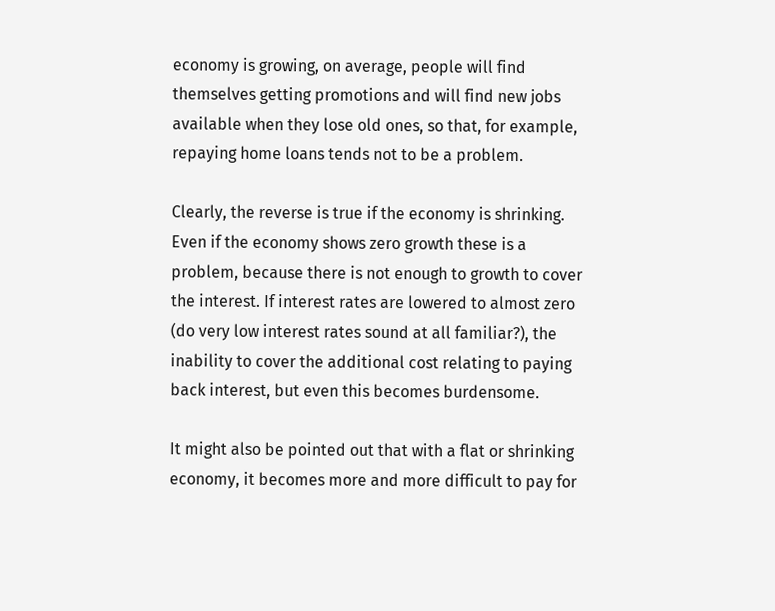economy is growing, on average, people will find themselves getting promotions and will find new jobs available when they lose old ones, so that, for example, repaying home loans tends not to be a problem.

Clearly, the reverse is true if the economy is shrinking. Even if the economy shows zero growth these is a problem, because there is not enough to growth to cover the interest. If interest rates are lowered to almost zero (do very low interest rates sound at all familiar?), the inability to cover the additional cost relating to paying back interest, but even this becomes burdensome.

It might also be pointed out that with a flat or shrinking economy, it becomes more and more difficult to pay for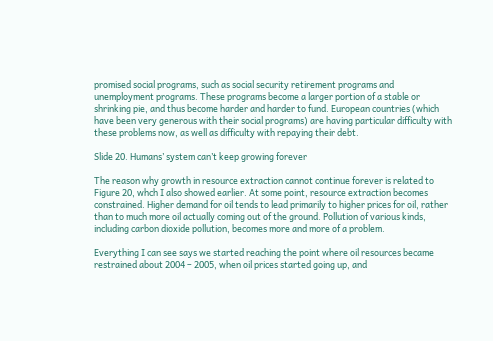promised social programs, such as social security retirement programs and unemployment programs. These programs become a larger portion of a stable or shrinking pie, and thus become harder and harder to fund. European countries (which have been very generous with their social programs) are having particular difficulty with these problems now, as well as difficulty with repaying their debt.

Slide 20. Humans’ system can’t keep growing forever

The reason why growth in resource extraction cannot continue forever is related to Figure 20, whch I also showed earlier. At some point, resource extraction becomes constrained. Higher demand for oil tends to lead primarily to higher prices for oil, rather than to much more oil actually coming out of the ground. Pollution of various kinds, including carbon dioxide pollution, becomes more and more of a problem.

Everything I can see says we started reaching the point where oil resources became restrained about 2004 – 2005, when oil prices started going up, and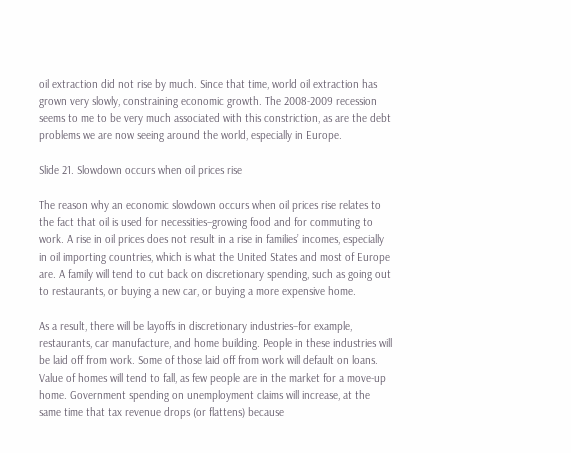oil extraction did not rise by much. Since that time, world oil extraction has grown very slowly, constraining economic growth. The 2008-2009 recession seems to me to be very much associated with this constriction, as are the debt problems we are now seeing around the world, especially in Europe.

Slide 21. Slowdown occurs when oil prices rise

The reason why an economic slowdown occurs when oil prices rise relates to the fact that oil is used for necessities–growing food and for commuting to work. A rise in oil prices does not result in a rise in families’ incomes, especially in oil importing countries, which is what the United States and most of Europe are. A family will tend to cut back on discretionary spending, such as going out to restaurants, or buying a new car, or buying a more expensive home.

As a result, there will be layoffs in discretionary industries–for example, restaurants, car manufacture, and home building. People in these industries will be laid off from work. Some of those laid off from work will default on loans. Value of homes will tend to fall, as few people are in the market for a move-up home. Government spending on unemployment claims will increase, at the same time that tax revenue drops (or flattens) because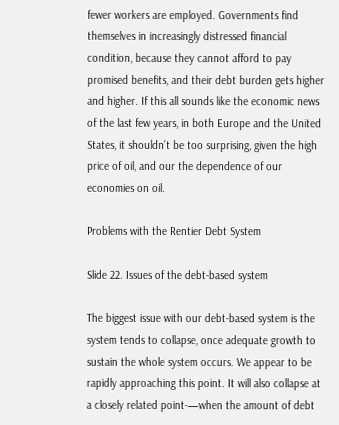fewer workers are employed. Governments find themselves in increasingly distressed financial condition, because they cannot afford to pay promised benefits, and their debt burden gets higher and higher. If this all sounds like the economic news of the last few years, in both Europe and the United States, it shouldn’t be too surprising, given the high price of oil, and our the dependence of our economies on oil.

Problems with the Rentier Debt System

Slide 22. Issues of the debt-based system

The biggest issue with our debt-based system is the system tends to collapse, once adequate growth to sustain the whole system occurs. We appear to be rapidly approaching this point. It will also collapse at a closely related point-—when the amount of debt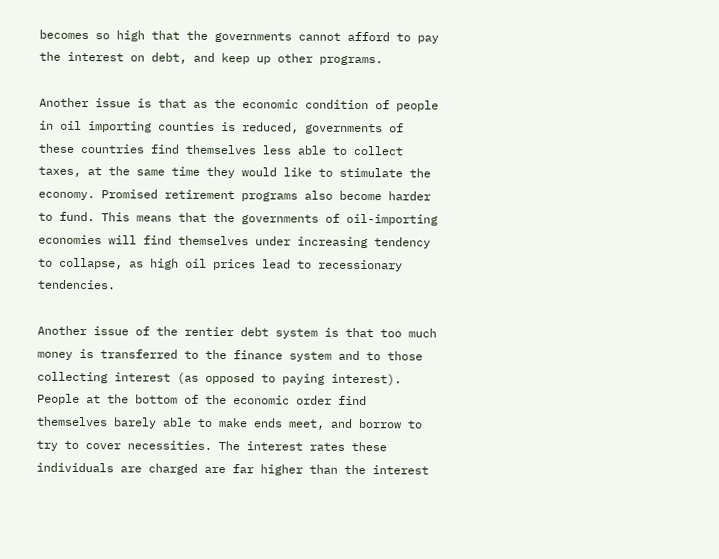becomes so high that the governments cannot afford to pay the interest on debt, and keep up other programs.

Another issue is that as the economic condition of people in oil importing counties is reduced, governments of these countries find themselves less able to collect taxes, at the same time they would like to stimulate the economy. Promised retirement programs also become harder to fund. This means that the governments of oil-importing economies will find themselves under increasing tendency to collapse, as high oil prices lead to recessionary tendencies.

Another issue of the rentier debt system is that too much money is transferred to the finance system and to those collecting interest (as opposed to paying interest). People at the bottom of the economic order find themselves barely able to make ends meet, and borrow to try to cover necessities. The interest rates these individuals are charged are far higher than the interest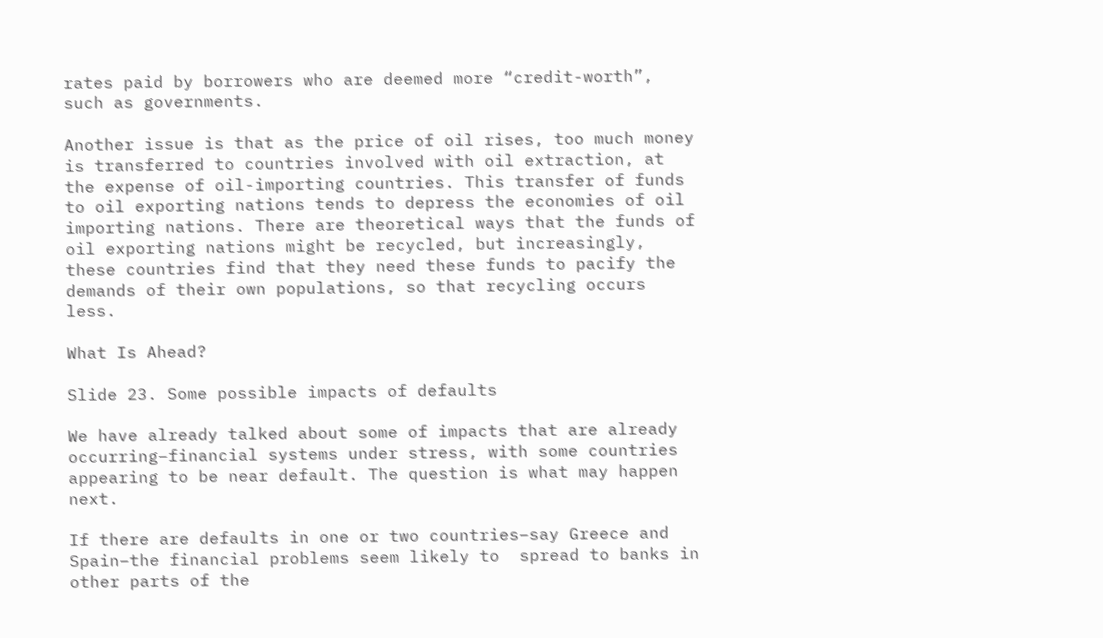rates paid by borrowers who are deemed more “credit-worth”, such as governments.

Another issue is that as the price of oil rises, too much money is transferred to countries involved with oil extraction, at the expense of oil-importing countries. This transfer of funds to oil exporting nations tends to depress the economies of oil importing nations. There are theoretical ways that the funds of oil exporting nations might be recycled, but increasingly, these countries find that they need these funds to pacify the demands of their own populations, so that recycling occurs less.

What Is Ahead?

Slide 23. Some possible impacts of defaults

We have already talked about some of impacts that are already occurring–financial systems under stress, with some countries appearing to be near default. The question is what may happen next.

If there are defaults in one or two countries–say Greece and Spain–the financial problems seem likely to  spread to banks in other parts of the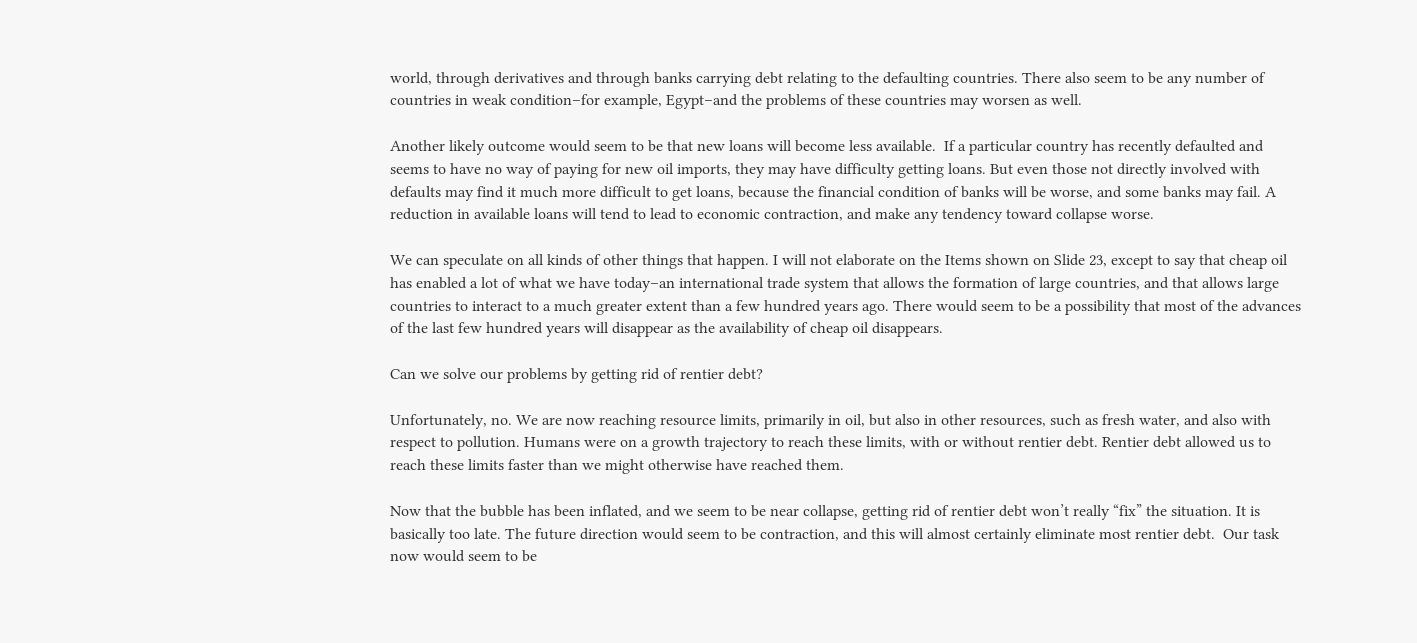world, through derivatives and through banks carrying debt relating to the defaulting countries. There also seem to be any number of countries in weak condition–for example, Egypt–and the problems of these countries may worsen as well.

Another likely outcome would seem to be that new loans will become less available.  If a particular country has recently defaulted and seems to have no way of paying for new oil imports, they may have difficulty getting loans. But even those not directly involved with defaults may find it much more difficult to get loans, because the financial condition of banks will be worse, and some banks may fail. A reduction in available loans will tend to lead to economic contraction, and make any tendency toward collapse worse.

We can speculate on all kinds of other things that happen. I will not elaborate on the Items shown on Slide 23, except to say that cheap oil has enabled a lot of what we have today–an international trade system that allows the formation of large countries, and that allows large countries to interact to a much greater extent than a few hundred years ago. There would seem to be a possibility that most of the advances of the last few hundred years will disappear as the availability of cheap oil disappears.

Can we solve our problems by getting rid of rentier debt?

Unfortunately, no. We are now reaching resource limits, primarily in oil, but also in other resources, such as fresh water, and also with respect to pollution. Humans were on a growth trajectory to reach these limits, with or without rentier debt. Rentier debt allowed us to reach these limits faster than we might otherwise have reached them.

Now that the bubble has been inflated, and we seem to be near collapse, getting rid of rentier debt won’t really “fix” the situation. It is basically too late. The future direction would seem to be contraction, and this will almost certainly eliminate most rentier debt.  Our task now would seem to be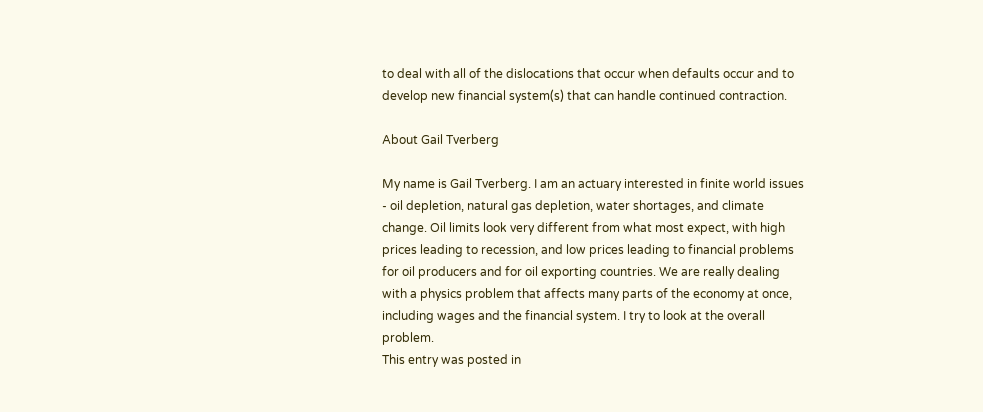to deal with all of the dislocations that occur when defaults occur and to develop new financial system(s) that can handle continued contraction.

About Gail Tverberg

My name is Gail Tverberg. I am an actuary interested in finite world issues - oil depletion, natural gas depletion, water shortages, and climate change. Oil limits look very different from what most expect, with high prices leading to recession, and low prices leading to financial problems for oil producers and for oil exporting countries. We are really dealing with a physics problem that affects many parts of the economy at once, including wages and the financial system. I try to look at the overall problem.
This entry was posted in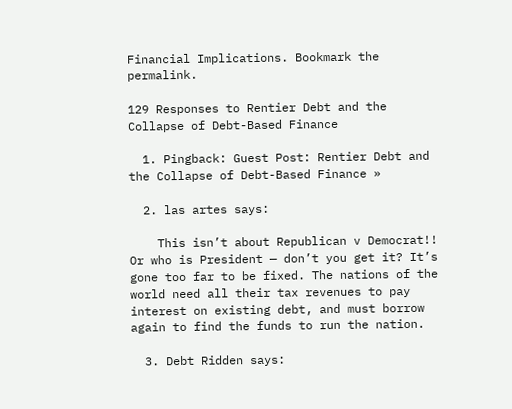Financial Implications. Bookmark the permalink.

129 Responses to Rentier Debt and the Collapse of Debt-Based Finance

  1. Pingback: Guest Post: Rentier Debt and the Collapse of Debt-Based Finance »

  2. las artes says:

    This isn’t about Republican v Democrat!! Or who is President — don’t you get it? It’s gone too far to be fixed. The nations of the world need all their tax revenues to pay interest on existing debt, and must borrow again to find the funds to run the nation.

  3. Debt Ridden says: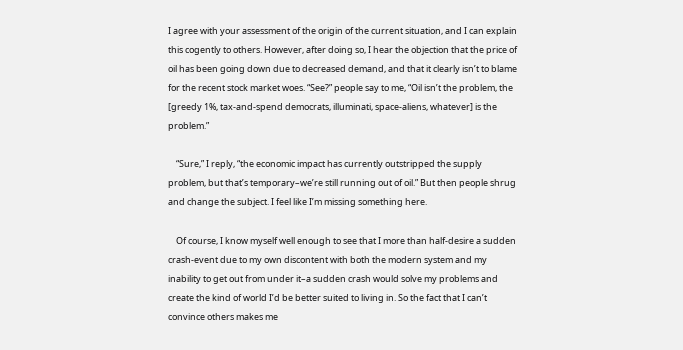I agree with your assessment of the origin of the current situation, and I can explain this cogently to others. However, after doing so, I hear the objection that the price of oil has been going down due to decreased demand, and that it clearly isn’t to blame for the recent stock market woes. “See?” people say to me, “Oil isn’t the problem, the [greedy 1%, tax-and-spend democrats, illuminati, space-aliens, whatever] is the problem.”

    “Sure,” I reply, “the economic impact has currently outstripped the supply problem, but that’s temporary–we’re still running out of oil.” But then people shrug and change the subject. I feel like I’m missing something here.

    Of course, I know myself well enough to see that I more than half-desire a sudden crash-event due to my own discontent with both the modern system and my inability to get out from under it–a sudden crash would solve my problems and create the kind of world I’d be better suited to living in. So the fact that I can’t convince others makes me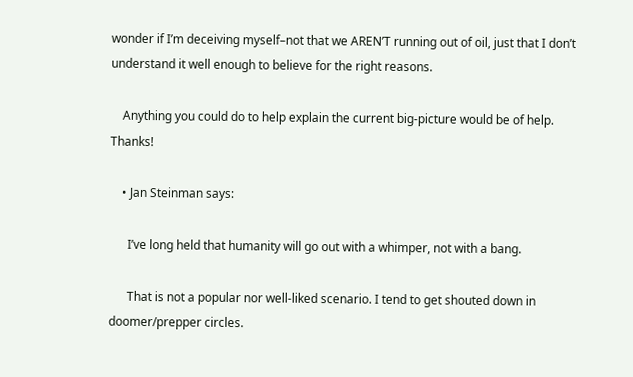wonder if I’m deceiving myself–not that we AREN’T running out of oil, just that I don’t understand it well enough to believe for the right reasons.

    Anything you could do to help explain the current big-picture would be of help. Thanks!

    • Jan Steinman says:

      I’ve long held that humanity will go out with a whimper, not with a bang.

      That is not a popular nor well-liked scenario. I tend to get shouted down in doomer/prepper circles.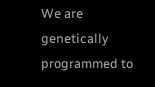We are genetically programmed to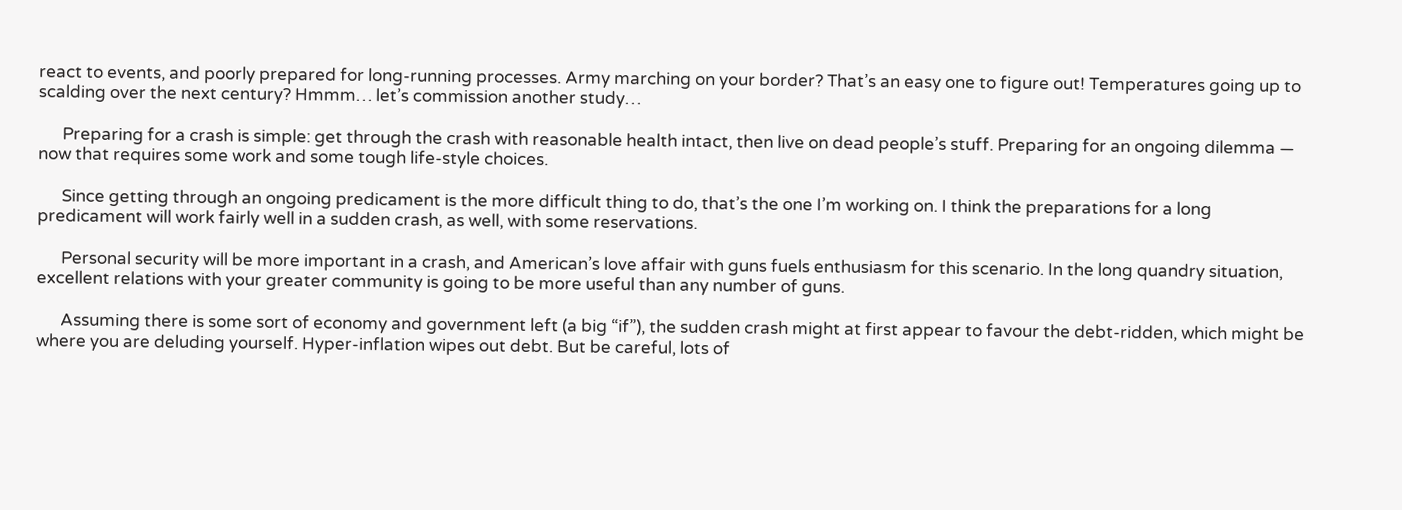react to events, and poorly prepared for long-running processes. Army marching on your border? That’s an easy one to figure out! Temperatures going up to scalding over the next century? Hmmm… let’s commission another study…

      Preparing for a crash is simple: get through the crash with reasonable health intact, then live on dead people’s stuff. Preparing for an ongoing dilemma — now that requires some work and some tough life-style choices.

      Since getting through an ongoing predicament is the more difficult thing to do, that’s the one I’m working on. I think the preparations for a long predicament will work fairly well in a sudden crash, as well, with some reservations.

      Personal security will be more important in a crash, and American’s love affair with guns fuels enthusiasm for this scenario. In the long quandry situation, excellent relations with your greater community is going to be more useful than any number of guns.

      Assuming there is some sort of economy and government left (a big “if”), the sudden crash might at first appear to favour the debt-ridden, which might be where you are deluding yourself. Hyper-inflation wipes out debt. But be careful, lots of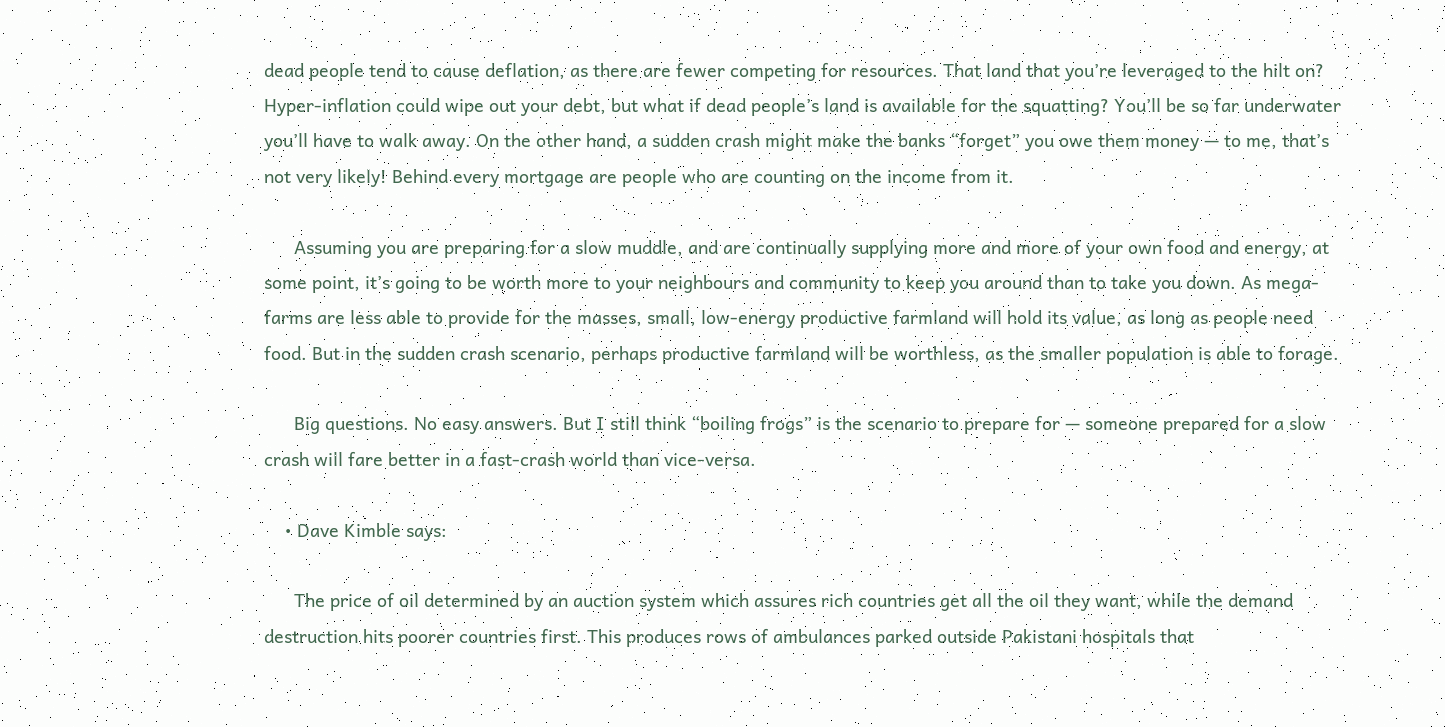dead people tend to cause deflation, as there are fewer competing for resources. That land that you’re leveraged to the hilt on? Hyper-inflation could wipe out your debt, but what if dead people’s land is available for the squatting? You’ll be so far underwater you’ll have to walk away. On the other hand, a sudden crash might make the banks “forget” you owe them money — to me, that’s not very likely! Behind every mortgage are people who are counting on the income from it.

      Assuming you are preparing for a slow muddle, and are continually supplying more and more of your own food and energy, at some point, it’s going to be worth more to your neighbours and community to keep you around than to take you down. As mega-farms are less able to provide for the masses, small, low-energy productive farmland will hold its value, as long as people need food. But in the sudden crash scenario, perhaps productive farmland will be worthless, as the smaller population is able to forage.

      Big questions. No easy answers. But I still think “boiling frogs” is the scenario to prepare for — someone prepared for a slow crash will fare better in a fast-crash world than vice-versa.

    • Dave Kimble says:

      The price of oil determined by an auction system which assures rich countries get all the oil they want, while the demand destruction hits poorer countries first. This produces rows of ambulances parked outside Pakistani hospitals that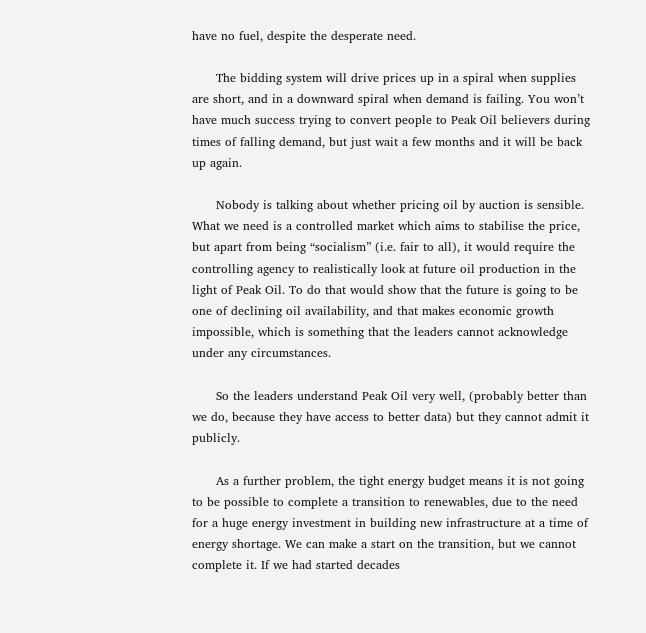have no fuel, despite the desperate need.

      The bidding system will drive prices up in a spiral when supplies are short, and in a downward spiral when demand is failing. You won’t have much success trying to convert people to Peak Oil believers during times of falling demand, but just wait a few months and it will be back up again.

      Nobody is talking about whether pricing oil by auction is sensible. What we need is a controlled market which aims to stabilise the price, but apart from being “socialism” (i.e. fair to all), it would require the controlling agency to realistically look at future oil production in the light of Peak Oil. To do that would show that the future is going to be one of declining oil availability, and that makes economic growth impossible, which is something that the leaders cannot acknowledge under any circumstances.

      So the leaders understand Peak Oil very well, (probably better than we do, because they have access to better data) but they cannot admit it publicly.

      As a further problem, the tight energy budget means it is not going to be possible to complete a transition to renewables, due to the need for a huge energy investment in building new infrastructure at a time of energy shortage. We can make a start on the transition, but we cannot complete it. If we had started decades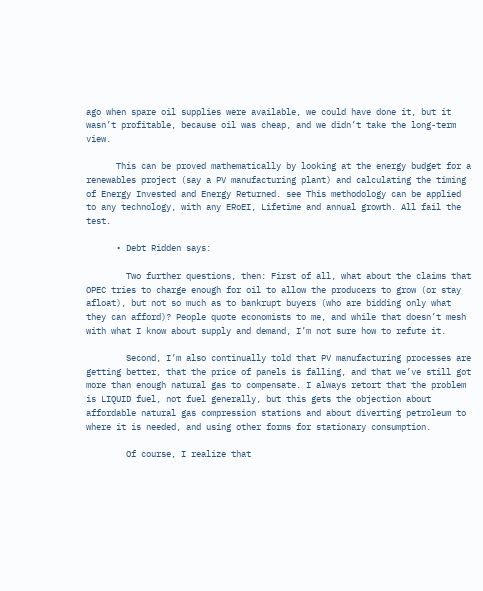ago when spare oil supplies were available, we could have done it, but it wasn’t profitable, because oil was cheap, and we didn’t take the long-term view.

      This can be proved mathematically by looking at the energy budget for a renewables project (say a PV manufacturing plant) and calculating the timing of Energy Invested and Energy Returned. see This methodology can be applied to any technology, with any ERoEI, Lifetime and annual growth. All fail the test.

      • Debt Ridden says:

        Two further questions, then: First of all, what about the claims that OPEC tries to charge enough for oil to allow the producers to grow (or stay afloat), but not so much as to bankrupt buyers (who are bidding only what they can afford)? People quote economists to me, and while that doesn’t mesh with what I know about supply and demand, I’m not sure how to refute it.

        Second, I’m also continually told that PV manufacturing processes are getting better, that the price of panels is falling, and that we’ve still got more than enough natural gas to compensate. I always retort that the problem is LIQUID fuel, not fuel generally, but this gets the objection about affordable natural gas compression stations and about diverting petroleum to where it is needed, and using other forms for stationary consumption.

        Of course, I realize that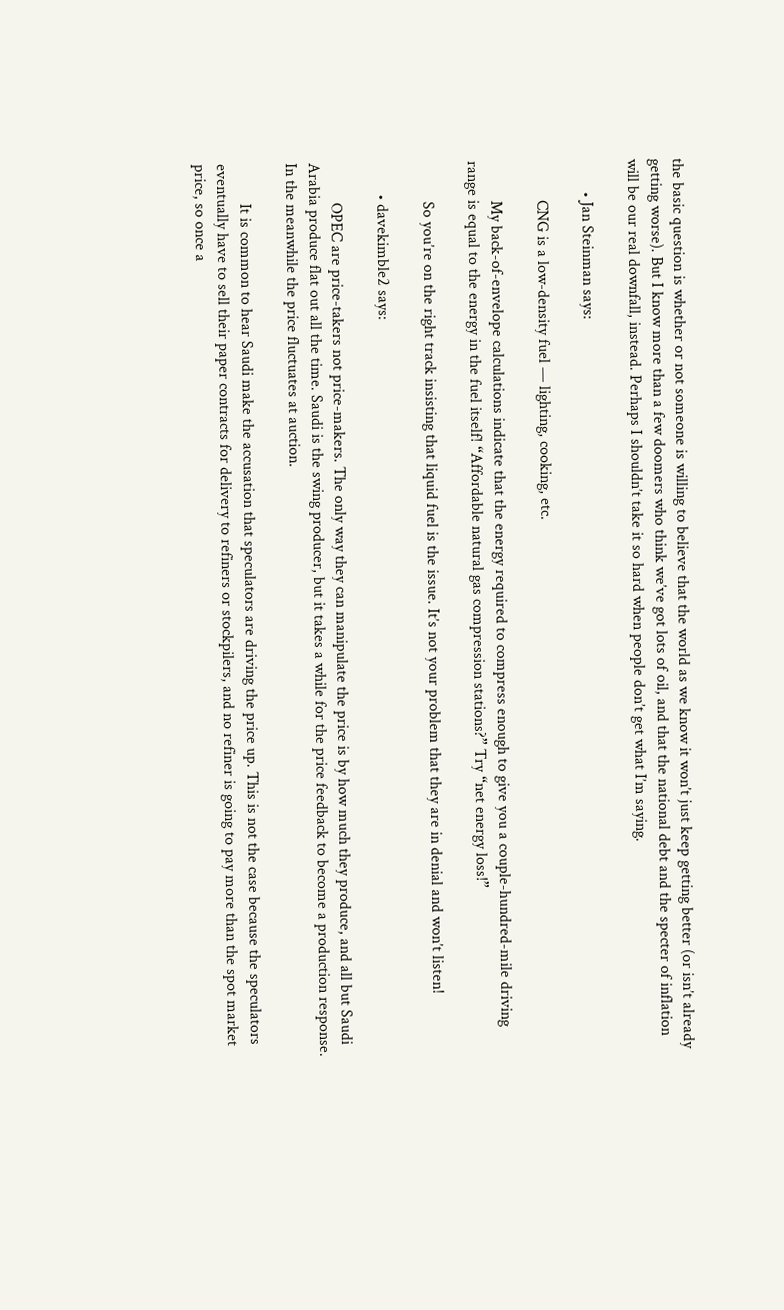the basic question is whether or not someone is willing to believe that the world as we know it won’t just keep getting better (or isn’t already getting worse). But I know more than a few doomers who think we’ve got lots of oil, and that the national debt and the specter of inflation will be our real downfall, instead. Perhaps I shouldn’t take it so hard when people don’t get what I’m saying.

        • Jan Steinman says:

          CNG is a low-density fuel — lighting, cooking, etc.

          My back-of-envelope calculations indicate that the energy required to compress enough to give you a couple-hundred-mile driving range is equal to the energy in the fuel itself! “Affordable natural gas compression stations?” Try “net energy loss!”

          So you’re on the right track insisting that liquid fuel is the issue. It’s not your problem that they are in denial and won’t listen!

        • davekimble2 says:

          OPEC are price-takers not price-makers. The only way they can manipulate the price is by how much they produce, and all but Saudi Arabia produce flat out all the time. Saudi is the swing producer, but it takes a while for the price feedback to become a production response. In the meanwhile the price fluctuates at auction.

          It is common to hear Saudi make the accusation that speculators are driving the price up. This is not the case because the speculators eventually have to sell their paper contracts for delivery to refiners or stockpilers, and no refiner is going to pay more than the spot market price, so once a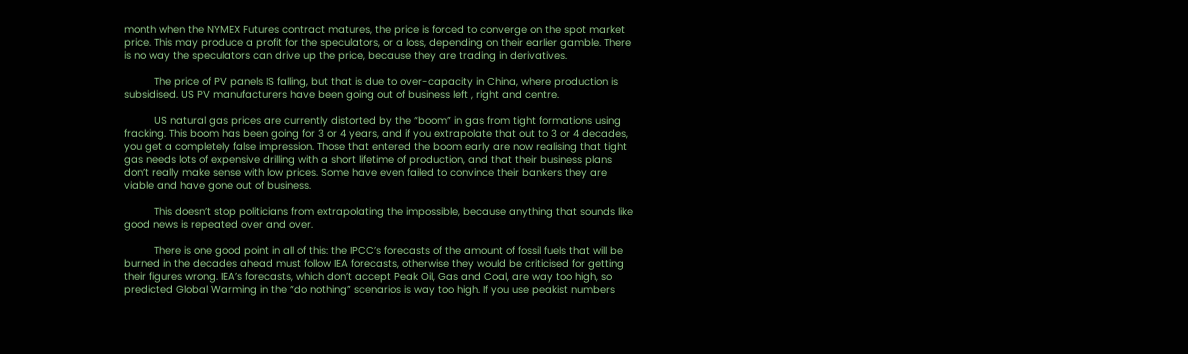month when the NYMEX Futures contract matures, the price is forced to converge on the spot market price. This may produce a profit for the speculators, or a loss, depending on their earlier gamble. There is no way the speculators can drive up the price, because they are trading in derivatives.

          The price of PV panels IS falling, but that is due to over-capacity in China, where production is subsidised. US PV manufacturers have been going out of business left , right and centre.

          US natural gas prices are currently distorted by the “boom” in gas from tight formations using fracking. This boom has been going for 3 or 4 years, and if you extrapolate that out to 3 or 4 decades, you get a completely false impression. Those that entered the boom early are now realising that tight gas needs lots of expensive drilling with a short lifetime of production, and that their business plans don’t really make sense with low prices. Some have even failed to convince their bankers they are viable and have gone out of business.

          This doesn’t stop politicians from extrapolating the impossible, because anything that sounds like good news is repeated over and over.

          There is one good point in all of this: the IPCC’s forecasts of the amount of fossil fuels that will be burned in the decades ahead must follow IEA forecasts, otherwise they would be criticised for getting their figures wrong. IEA’s forecasts, which don’t accept Peak Oil, Gas and Coal, are way too high, so predicted Global Warming in the “do nothing” scenarios is way too high. If you use peakist numbers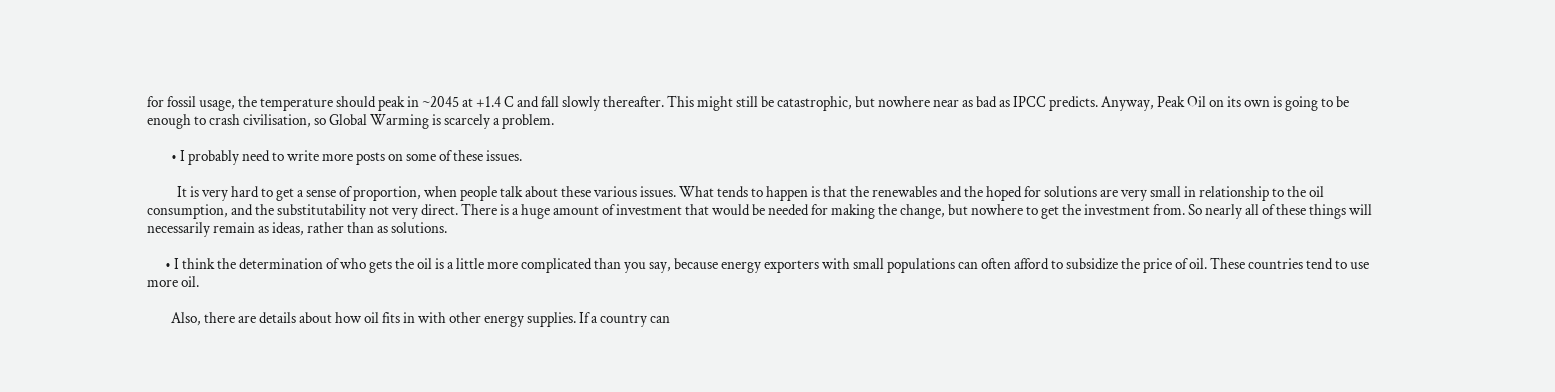for fossil usage, the temperature should peak in ~2045 at +1.4 C and fall slowly thereafter. This might still be catastrophic, but nowhere near as bad as IPCC predicts. Anyway, Peak Oil on its own is going to be enough to crash civilisation, so Global Warming is scarcely a problem.

        • I probably need to write more posts on some of these issues.

          It is very hard to get a sense of proportion, when people talk about these various issues. What tends to happen is that the renewables and the hoped for solutions are very small in relationship to the oil consumption, and the substitutability not very direct. There is a huge amount of investment that would be needed for making the change, but nowhere to get the investment from. So nearly all of these things will necessarily remain as ideas, rather than as solutions.

      • I think the determination of who gets the oil is a little more complicated than you say, because energy exporters with small populations can often afford to subsidize the price of oil. These countries tend to use more oil.

        Also, there are details about how oil fits in with other energy supplies. If a country can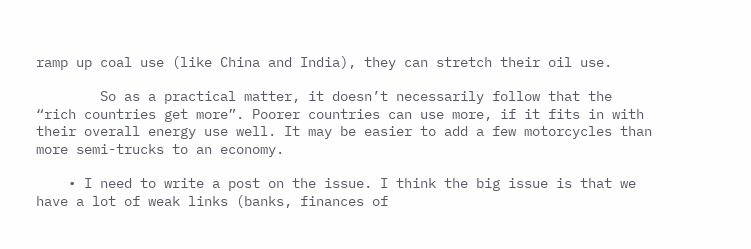ramp up coal use (like China and India), they can stretch their oil use.

        So as a practical matter, it doesn’t necessarily follow that the “rich countries get more”. Poorer countries can use more, if it fits in with their overall energy use well. It may be easier to add a few motorcycles than more semi-trucks to an economy.

    • I need to write a post on the issue. I think the big issue is that we have a lot of weak links (banks, finances of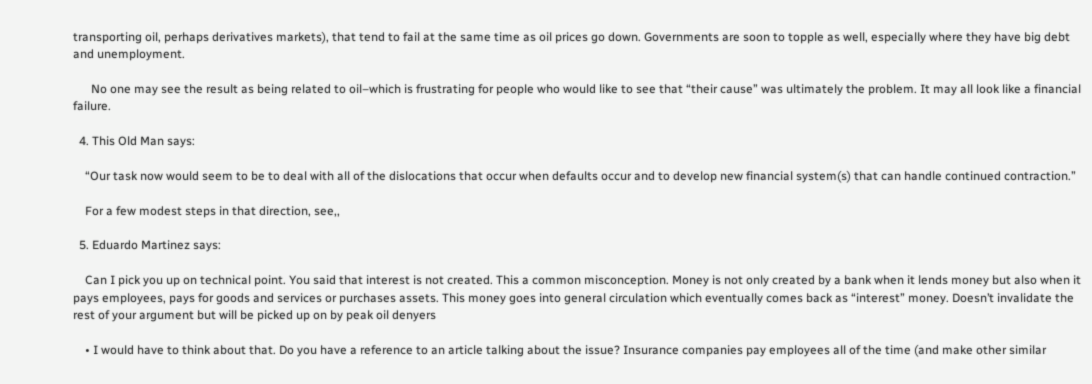transporting oil, perhaps derivatives markets), that tend to fail at the same time as oil prices go down. Governments are soon to topple as well, especially where they have big debt and unemployment.

      No one may see the result as being related to oil–which is frustrating for people who would like to see that “their cause” was ultimately the problem. It may all look like a financial failure.

  4. This Old Man says:

    “Our task now would seem to be to deal with all of the dislocations that occur when defaults occur and to develop new financial system(s) that can handle continued contraction.”

    For a few modest steps in that direction, see,,

  5. Eduardo Martinez says:

    Can I pick you up on technical point. You said that interest is not created. This a common misconception. Money is not only created by a bank when it lends money but also when it pays employees, pays for goods and services or purchases assets. This money goes into general circulation which eventually comes back as “interest” money. Doesn’t invalidate the rest of your argument but will be picked up on by peak oil denyers

    • I would have to think about that. Do you have a reference to an article talking about the issue? Insurance companies pay employees all of the time (and make other similar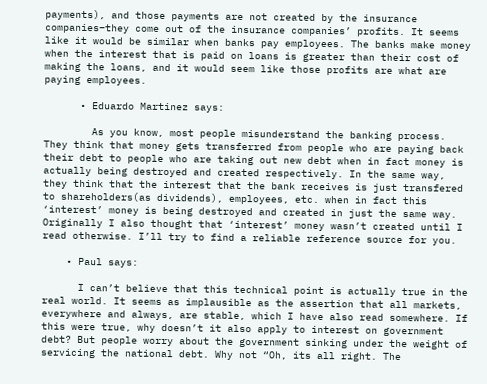payments), and those payments are not created by the insurance companies–they come out of the insurance companies’ profits. It seems like it would be similar when banks pay employees. The banks make money when the interest that is paid on loans is greater than their cost of making the loans, and it would seem like those profits are what are paying employees.

      • Eduardo Martinez says:

        As you know, most people misunderstand the banking process. They think that money gets transferred from people who are paying back their debt to people who are taking out new debt when in fact money is actually being destroyed and created respectively. In the same way, they think that the interest that the bank receives is just transfered to shareholders(as dividends), employees, etc. when in fact this ‘interest’ money is being destroyed and created in just the same way. Originally I also thought that ‘interest’ money wasn’t created until I read otherwise. I’ll try to find a reliable reference source for you.

    • Paul says:

      I can’t believe that this technical point is actually true in the real world. It seems as implausible as the assertion that all markets, everywhere and always, are stable, which I have also read somewhere. If this were true, why doesn’t it also apply to interest on government debt? But people worry about the government sinking under the weight of servicing the national debt. Why not “Oh, its all right. The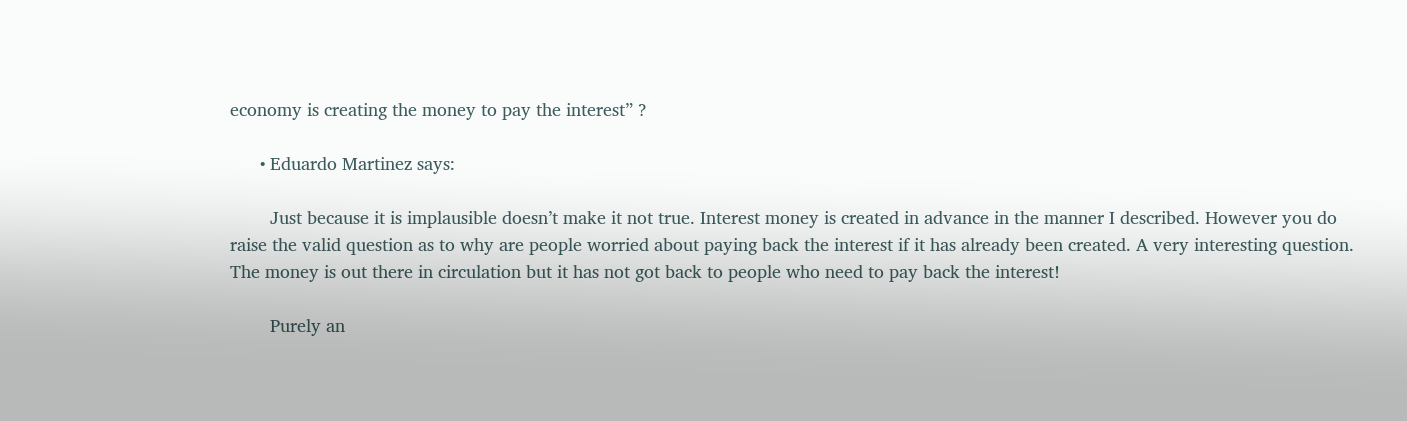economy is creating the money to pay the interest” ?

      • Eduardo Martinez says:

        Just because it is implausible doesn’t make it not true. Interest money is created in advance in the manner I described. However you do raise the valid question as to why are people worried about paying back the interest if it has already been created. A very interesting question. The money is out there in circulation but it has not got back to people who need to pay back the interest!

        Purely an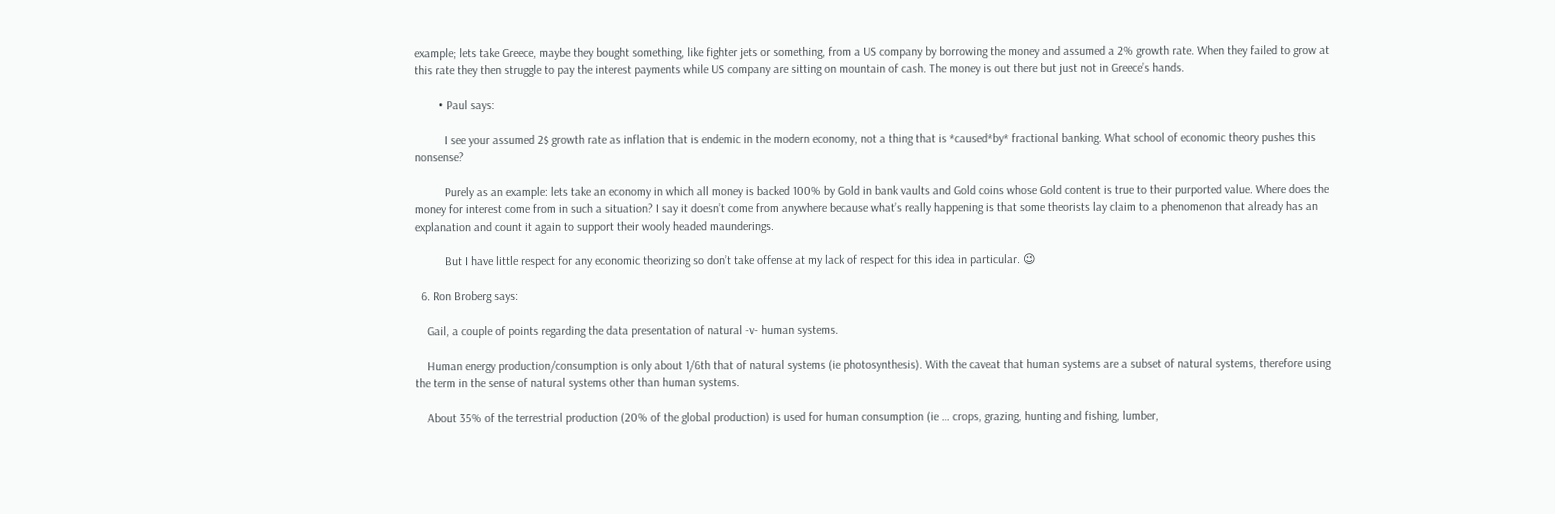example; lets take Greece, maybe they bought something, like fighter jets or something, from a US company by borrowing the money and assumed a 2% growth rate. When they failed to grow at this rate they then struggle to pay the interest payments while US company are sitting on mountain of cash. The money is out there but just not in Greece’s hands.

        • Paul says:

          I see your assumed 2$ growth rate as inflation that is endemic in the modern economy, not a thing that is *caused*by* fractional banking. What school of economic theory pushes this nonsense?

          Purely as an example: lets take an economy in which all money is backed 100% by Gold in bank vaults and Gold coins whose Gold content is true to their purported value. Where does the money for interest come from in such a situation? I say it doesn’t come from anywhere because what’s really happening is that some theorists lay claim to a phenomenon that already has an explanation and count it again to support their wooly headed maunderings.

          But I have little respect for any economic theorizing so don’t take offense at my lack of respect for this idea in particular. 😉

  6. Ron Broberg says:

    Gail, a couple of points regarding the data presentation of natural -v- human systems.

    Human energy production/consumption is only about 1/6th that of natural systems (ie photosynthesis). With the caveat that human systems are a subset of natural systems, therefore using the term in the sense of natural systems other than human systems.

    About 35% of the terrestrial production (20% of the global production) is used for human consumption (ie … crops, grazing, hunting and fishing, lumber,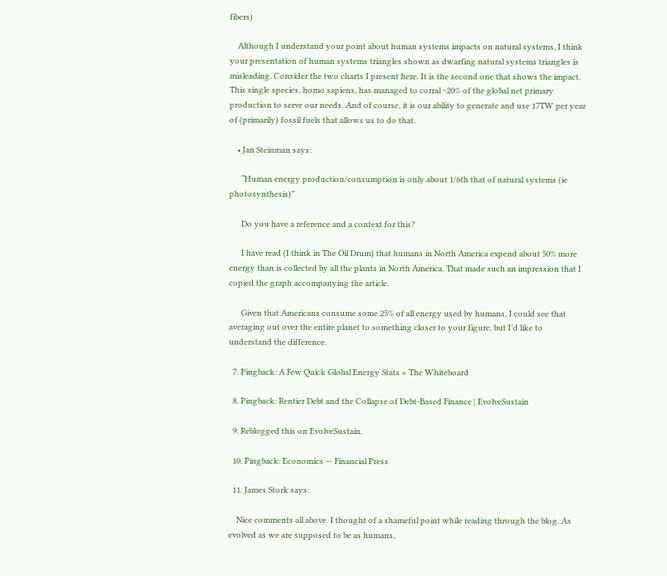fibers)

    Although I understand your point about human systems impacts on natural systems, I think your presentation of human systems triangles shown as dwarfing natural systems triangles is misleading. Consider the two charts I present here. It is the second one that shows the impact. This single species, homo sapiens, has managed to corral ~20% of the global net primary production to serve our needs. And of course, it is our ability to generate and use 17TW per year of (primarily) fossil fuels that allows us to do that.

    • Jan Steinman says:

      “Human energy production/consumption is only about 1/6th that of natural systems (ie photosynthesis)”

      Do you have a reference and a context for this?

      I have read (I think in The Oil Drum) that humans in North America expend about 50% more energy than is collected by all the plants in North America. That made such an impression that I copied the graph accompanying the article.

      Given that Americans consume some 25% of all energy used by humans, I could see that averaging out over the entire planet to something closer to your figure, but I’d like to understand the difference.

  7. Pingback: A Few Quick Global Energy Stats « The Whiteboard

  8. Pingback: Rentier Debt and the Collapse of Debt-Based Finance | EvolveSustain

  9. Reblogged this on EvolveSustain.

  10. Pingback: Economics — Financial Press

  11. James Stork says:

    Nice comments all above. I thought of a shameful point while reading through the blog. As evolved as we are supposed to be as humans,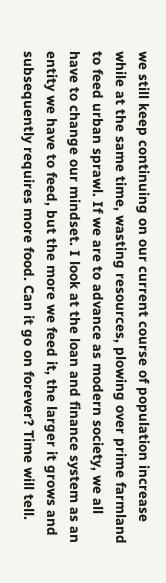we still keep continuing on our current course of population increase while at the same time, wasting resources, plowing over prime farmland to feed urban sprawl. If we are to advance as modern society, we all have to change our mindset. I look at the loan and finance system as an entity we have to feed, but the more we feed it, the larger it grows and subsequently requires more food. Can it go on forever? Time will tell.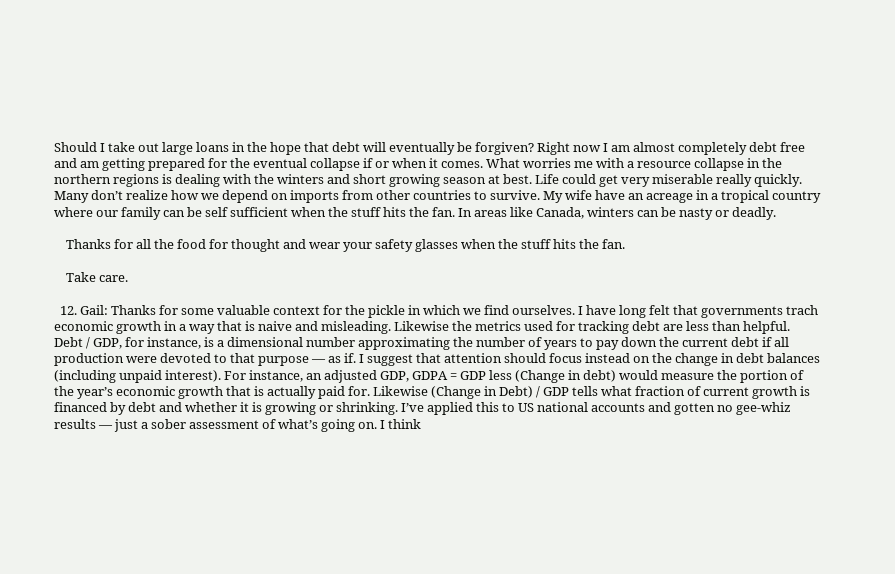Should I take out large loans in the hope that debt will eventually be forgiven? Right now I am almost completely debt free and am getting prepared for the eventual collapse if or when it comes. What worries me with a resource collapse in the northern regions is dealing with the winters and short growing season at best. Life could get very miserable really quickly. Many don’t realize how we depend on imports from other countries to survive. My wife have an acreage in a tropical country where our family can be self sufficient when the stuff hits the fan. In areas like Canada, winters can be nasty or deadly.

    Thanks for all the food for thought and wear your safety glasses when the stuff hits the fan.

    Take care.

  12. Gail: Thanks for some valuable context for the pickle in which we find ourselves. I have long felt that governments trach economic growth in a way that is naive and misleading. Likewise the metrics used for tracking debt are less than helpful. Debt / GDP, for instance, is a dimensional number approximating the number of years to pay down the current debt if all production were devoted to that purpose — as if. I suggest that attention should focus instead on the change in debt balances (including unpaid interest). For instance, an adjusted GDP, GDPA = GDP less (Change in debt) would measure the portion of the year’s economic growth that is actually paid for. Likewise (Change in Debt) / GDP tells what fraction of current growth is financed by debt and whether it is growing or shrinking. I’ve applied this to US national accounts and gotten no gee-whiz results — just a sober assessment of what’s going on. I think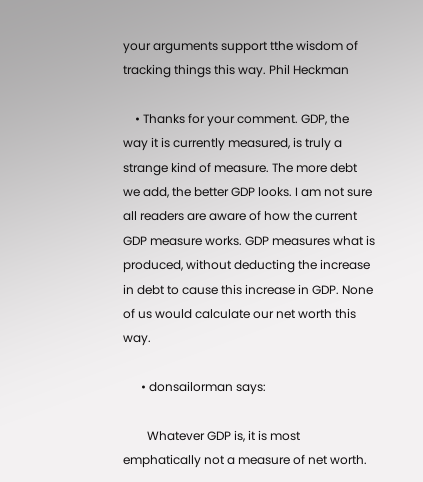your arguments support tthe wisdom of tracking things this way. Phil Heckman

    • Thanks for your comment. GDP, the way it is currently measured, is truly a strange kind of measure. The more debt we add, the better GDP looks. I am not sure all readers are aware of how the current GDP measure works. GDP measures what is produced, without deducting the increase in debt to cause this increase in GDP. None of us would calculate our net worth this way.

      • donsailorman says:

        Whatever GDP is, it is most emphatically not a measure of net worth.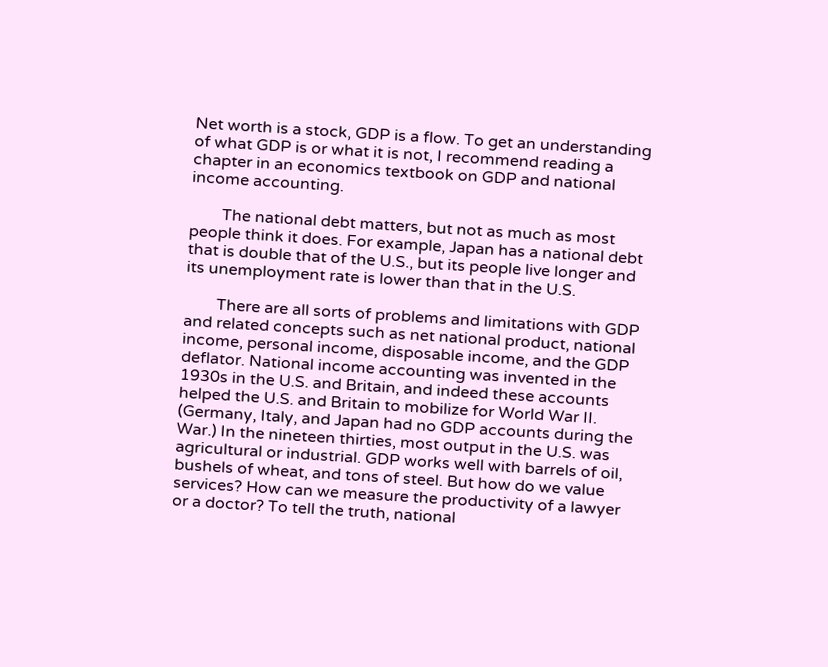Net worth is a stock, GDP is a flow. To get an understanding of what GDP is or what it is not, I recommend reading a chapter in an economics textbook on GDP and national income accounting.

        The national debt matters, but not as much as most people think it does. For example, Japan has a national debt that is double that of the U.S., but its people live longer and its unemployment rate is lower than that in the U.S.

        There are all sorts of problems and limitations with GDP and related concepts such as net national product, national income, personal income, disposable income, and the GDP deflator. National income accounting was invented in the 1930s in the U.S. and Britain, and indeed these accounts helped the U.S. and Britain to mobilize for World War II. (Germany, Italy, and Japan had no GDP accounts during the War.) In the nineteen thirties, most output in the U.S. was agricultural or industrial. GDP works well with barrels of oil, bushels of wheat, and tons of steel. But how do we value services? How can we measure the productivity of a lawyer or a doctor? To tell the truth, national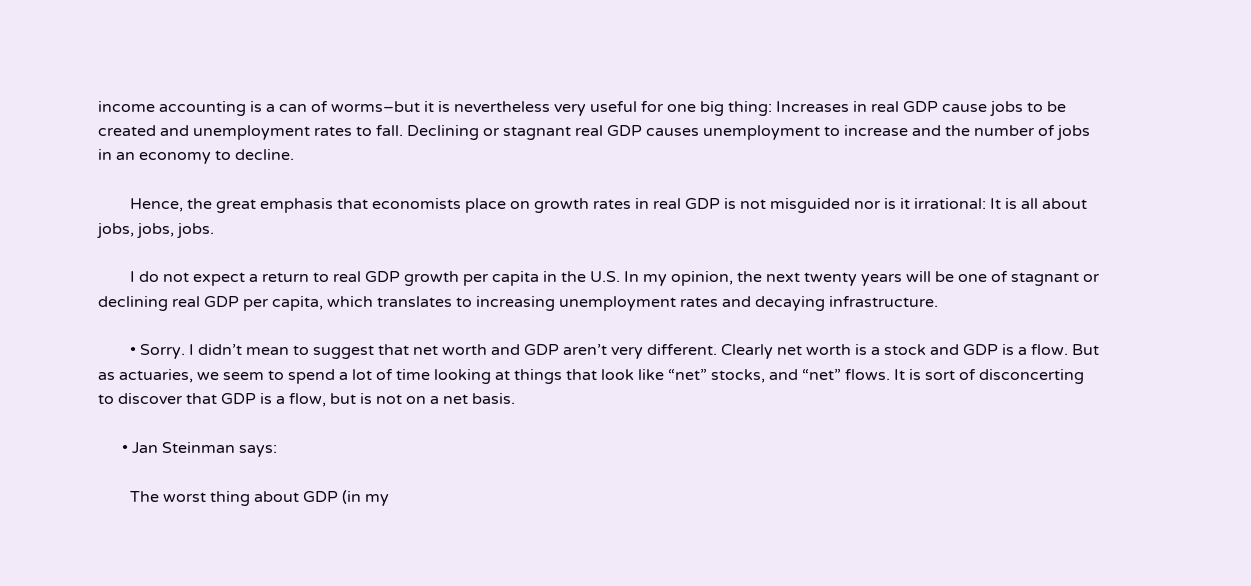income accounting is a can of worms–but it is nevertheless very useful for one big thing: Increases in real GDP cause jobs to be created and unemployment rates to fall. Declining or stagnant real GDP causes unemployment to increase and the number of jobs in an economy to decline.

        Hence, the great emphasis that economists place on growth rates in real GDP is not misguided nor is it irrational: It is all about jobs, jobs, jobs.

        I do not expect a return to real GDP growth per capita in the U.S. In my opinion, the next twenty years will be one of stagnant or declining real GDP per capita, which translates to increasing unemployment rates and decaying infrastructure.

        • Sorry. I didn’t mean to suggest that net worth and GDP aren’t very different. Clearly net worth is a stock and GDP is a flow. But as actuaries, we seem to spend a lot of time looking at things that look like “net” stocks, and “net” flows. It is sort of disconcerting to discover that GDP is a flow, but is not on a net basis.

      • Jan Steinman says:

        The worst thing about GDP (in my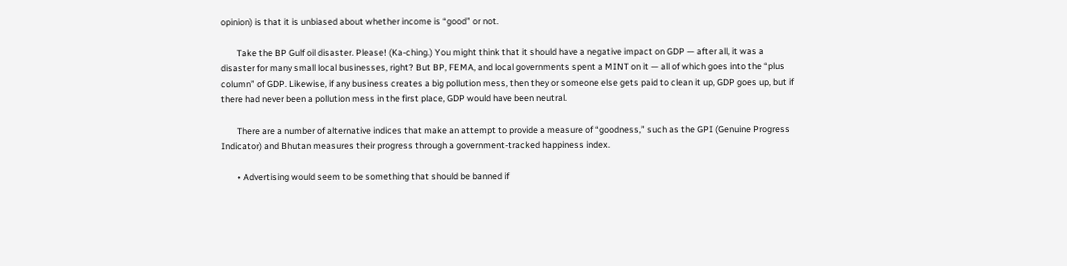opinion) is that it is unbiased about whether income is “good” or not.

        Take the BP Gulf oil disaster. Please! (Ka-ching.) You might think that it should have a negative impact on GDP — after all, it was a disaster for many small local businesses, right? But BP, FEMA, and local governments spent a MINT on it — all of which goes into the “plus column” of GDP. Likewise, if any business creates a big pollution mess, then they or someone else gets paid to clean it up, GDP goes up, but if there had never been a pollution mess in the first place, GDP would have been neutral.

        There are a number of alternative indices that make an attempt to provide a measure of “goodness,” such as the GPI (Genuine Progress Indicator) and Bhutan measures their progress through a government-tracked happiness index.

        • Advertising would seem to be something that should be banned if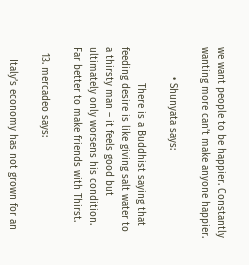we want people to be happier. Constantly wanting more can’t make anyone happier.

          • Shunyata says:

            There is a Buddhist saying that feeding desire is like giving salt water to a thirsty man – it feels good but ultimately only worsens his condition. Far better to make friends with Thirst.

  13. mercadeo says:

    Italy’s economy has not grown for an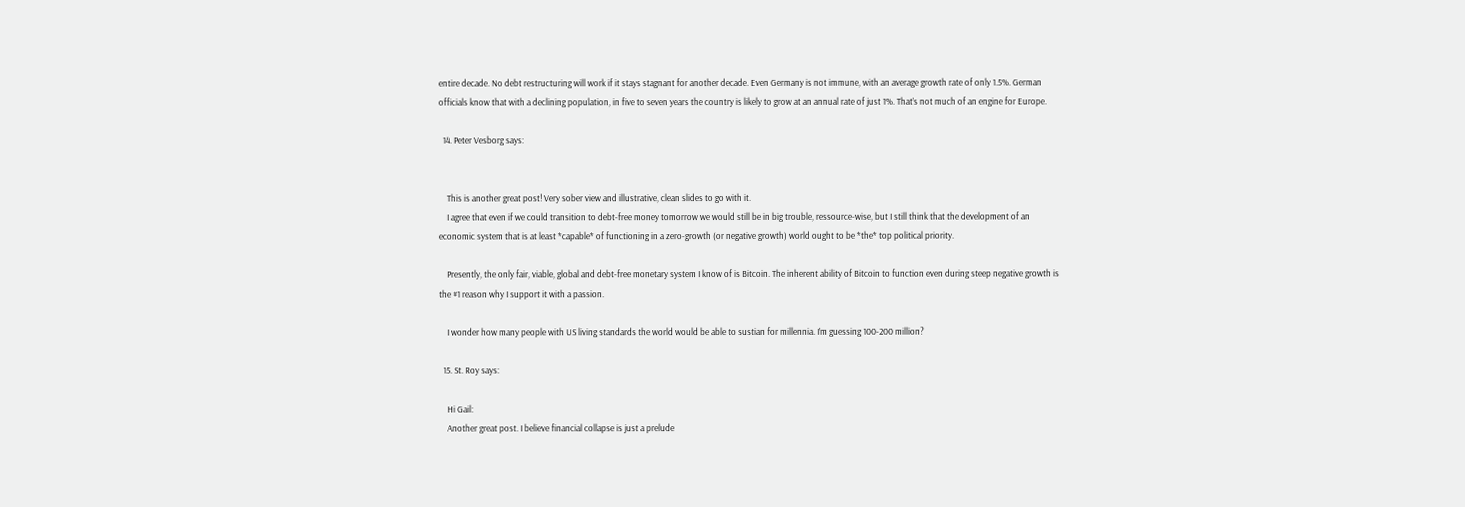entire decade. No debt restructuring will work if it stays stagnant for another decade. Even Germany is not immune, with an average growth rate of only 1.5%. German officials know that with a declining population, in five to seven years the country is likely to grow at an annual rate of just 1%. That’s not much of an engine for Europe.

  14. Peter Vesborg says:


    This is another great post! Very sober view and illustrative, clean slides to go with it.
    I agree that even if we could transition to debt-free money tomorrow we would still be in big trouble, ressource-wise, but I still think that the development of an economic system that is at least *capable* of functioning in a zero-growth (or negative growth) world ought to be *the* top political priority.

    Presently, the only fair, viable, global and debt-free monetary system I know of is Bitcoin. The inherent ability of Bitcoin to function even during steep negative growth is the #1 reason why I support it with a passion.

    I wonder how many people with US living standards the world would be able to sustian for millennia. I’m guessing 100-200 million?

  15. St. Roy says:

    Hi Gail:
    Another great post. I believe financial collapse is just a prelude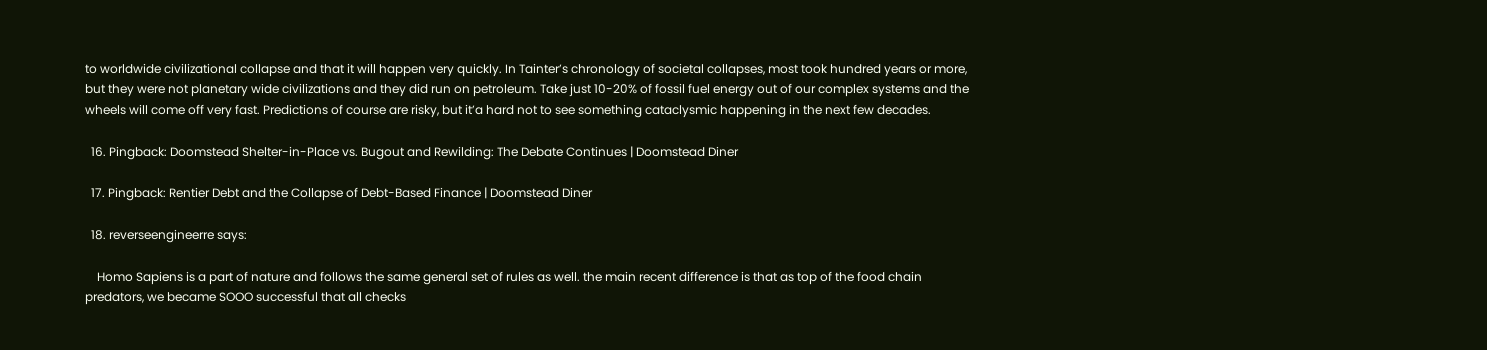to worldwide civilizational collapse and that it will happen very quickly. In Tainter’s chronology of societal collapses, most took hundred years or more, but they were not planetary wide civilizations and they did run on petroleum. Take just 10-20% of fossil fuel energy out of our complex systems and the wheels will come off very fast. Predictions of course are risky, but it’a hard not to see something cataclysmic happening in the next few decades.

  16. Pingback: Doomstead Shelter-in-Place vs. Bugout and Rewilding: The Debate Continues | Doomstead Diner

  17. Pingback: Rentier Debt and the Collapse of Debt-Based Finance | Doomstead Diner

  18. reverseengineerre says:

    Homo Sapiens is a part of nature and follows the same general set of rules as well. the main recent difference is that as top of the food chain predators, we became SOOO successful that all checks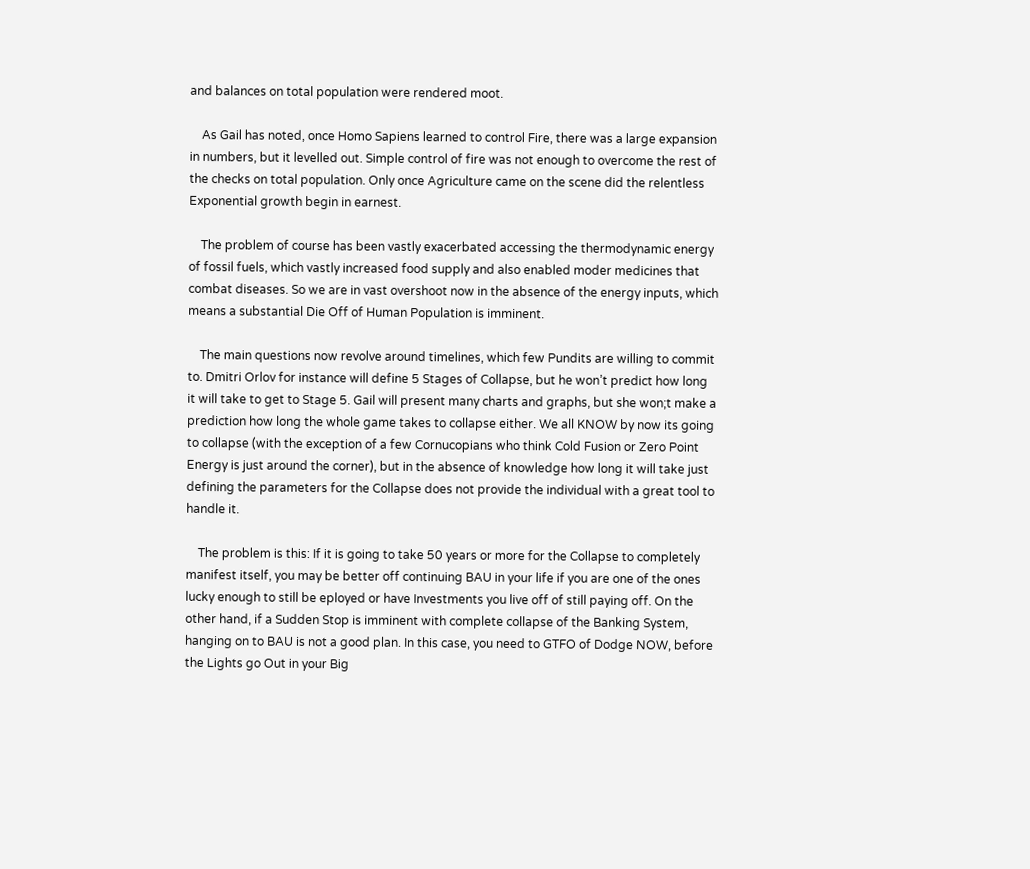and balances on total population were rendered moot.

    As Gail has noted, once Homo Sapiens learned to control Fire, there was a large expansion in numbers, but it levelled out. Simple control of fire was not enough to overcome the rest of the checks on total population. Only once Agriculture came on the scene did the relentless Exponential growth begin in earnest.

    The problem of course has been vastly exacerbated accessing the thermodynamic energy of fossil fuels, which vastly increased food supply and also enabled moder medicines that combat diseases. So we are in vast overshoot now in the absence of the energy inputs, which means a substantial Die Off of Human Population is imminent.

    The main questions now revolve around timelines, which few Pundits are willing to commit to. Dmitri Orlov for instance will define 5 Stages of Collapse, but he won’t predict how long it will take to get to Stage 5. Gail will present many charts and graphs, but she won;t make a prediction how long the whole game takes to collapse either. We all KNOW by now its going to collapse (with the exception of a few Cornucopians who think Cold Fusion or Zero Point Energy is just around the corner), but in the absence of knowledge how long it will take just defining the parameters for the Collapse does not provide the individual with a great tool to handle it.

    The problem is this: If it is going to take 50 years or more for the Collapse to completely manifest itself, you may be better off continuing BAU in your life if you are one of the ones lucky enough to still be eployed or have Investments you live off of still paying off. On the other hand, if a Sudden Stop is imminent with complete collapse of the Banking System, hanging on to BAU is not a good plan. In this case, you need to GTFO of Dodge NOW, before the Lights go Out in your Big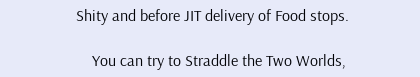Shity and before JIT delivery of Food stops.

    You can try to Straddle the Two Worlds,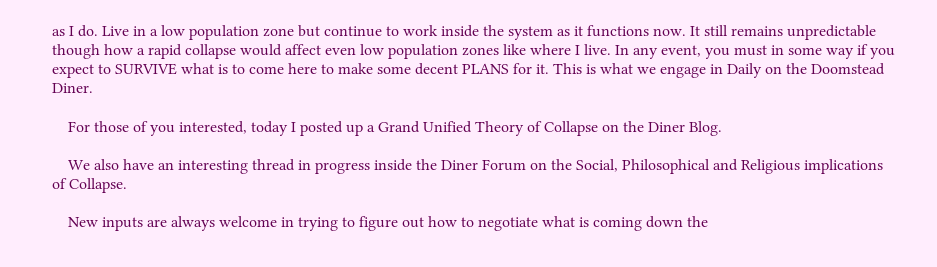as I do. Live in a low population zone but continue to work inside the system as it functions now. It still remains unpredictable though how a rapid collapse would affect even low population zones like where I live. In any event, you must in some way if you expect to SURVIVE what is to come here to make some decent PLANS for it. This is what we engage in Daily on the Doomstead Diner.

    For those of you interested, today I posted up a Grand Unified Theory of Collapse on the Diner Blog.

    We also have an interesting thread in progress inside the Diner Forum on the Social, Philosophical and Religious implications of Collapse.

    New inputs are always welcome in trying to figure out how to negotiate what is coming down the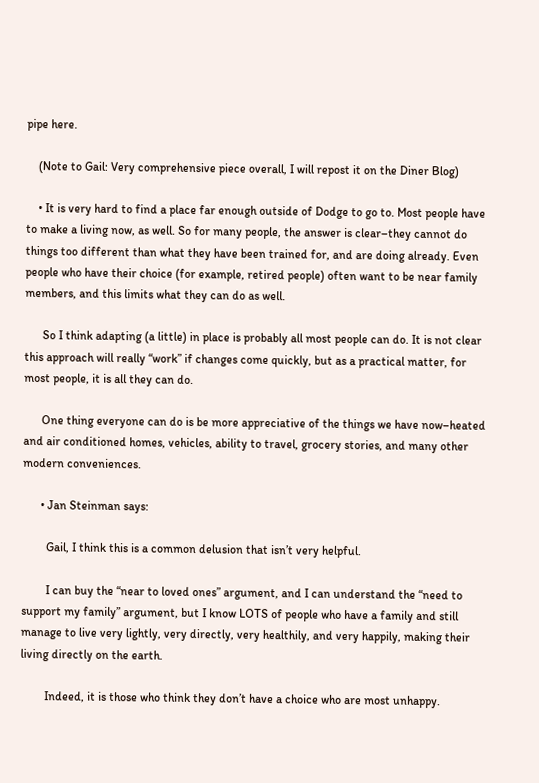pipe here.

    (Note to Gail: Very comprehensive piece overall, I will repost it on the Diner Blog)

    • It is very hard to find a place far enough outside of Dodge to go to. Most people have to make a living now, as well. So for many people, the answer is clear–they cannot do things too different than what they have been trained for, and are doing already. Even people who have their choice (for example, retired people) often want to be near family members, and this limits what they can do as well.

      So I think adapting (a little) in place is probably all most people can do. It is not clear this approach will really “work” if changes come quickly, but as a practical matter, for most people, it is all they can do.

      One thing everyone can do is be more appreciative of the things we have now–heated and air conditioned homes, vehicles, ability to travel, grocery stories, and many other modern conveniences.

      • Jan Steinman says:

        Gail, I think this is a common delusion that isn’t very helpful.

        I can buy the “near to loved ones” argument, and I can understand the “need to support my family” argument, but I know LOTS of people who have a family and still manage to live very lightly, very directly, very healthily, and very happily, making their living directly on the earth.

        Indeed, it is those who think they don’t have a choice who are most unhappy.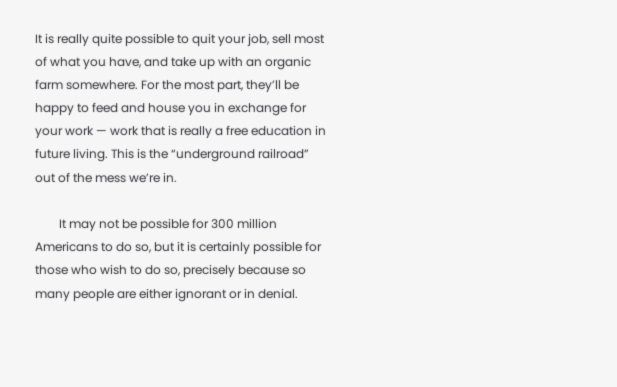It is really quite possible to quit your job, sell most of what you have, and take up with an organic farm somewhere. For the most part, they’ll be happy to feed and house you in exchange for your work — work that is really a free education in future living. This is the “underground railroad” out of the mess we’re in.

        It may not be possible for 300 million Americans to do so, but it is certainly possible for those who wish to do so, precisely because so many people are either ignorant or in denial.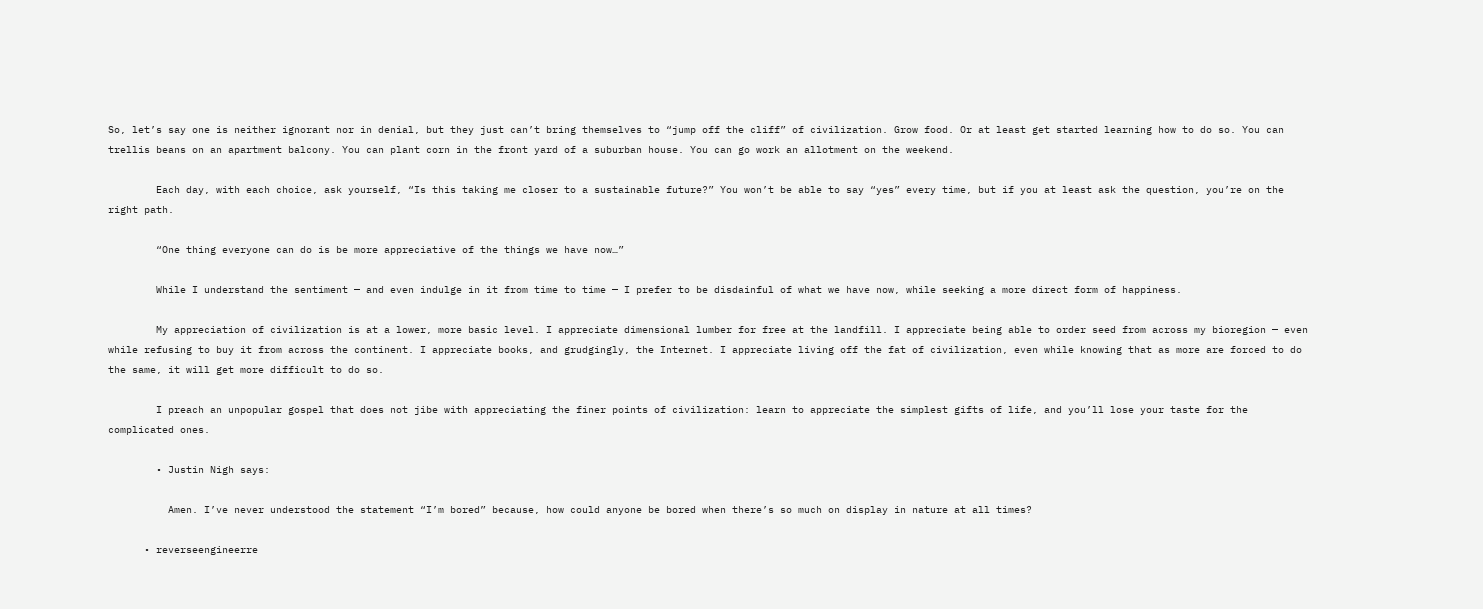So, let’s say one is neither ignorant nor in denial, but they just can’t bring themselves to “jump off the cliff” of civilization. Grow food. Or at least get started learning how to do so. You can trellis beans on an apartment balcony. You can plant corn in the front yard of a suburban house. You can go work an allotment on the weekend.

        Each day, with each choice, ask yourself, “Is this taking me closer to a sustainable future?” You won’t be able to say “yes” every time, but if you at least ask the question, you’re on the right path.

        “One thing everyone can do is be more appreciative of the things we have now…”

        While I understand the sentiment — and even indulge in it from time to time — I prefer to be disdainful of what we have now, while seeking a more direct form of happiness.

        My appreciation of civilization is at a lower, more basic level. I appreciate dimensional lumber for free at the landfill. I appreciate being able to order seed from across my bioregion — even while refusing to buy it from across the continent. I appreciate books, and grudgingly, the Internet. I appreciate living off the fat of civilization, even while knowing that as more are forced to do the same, it will get more difficult to do so.

        I preach an unpopular gospel that does not jibe with appreciating the finer points of civilization: learn to appreciate the simplest gifts of life, and you’ll lose your taste for the complicated ones.

        • Justin Nigh says:

          Amen. I’ve never understood the statement “I’m bored” because, how could anyone be bored when there’s so much on display in nature at all times?

      • reverseengineerre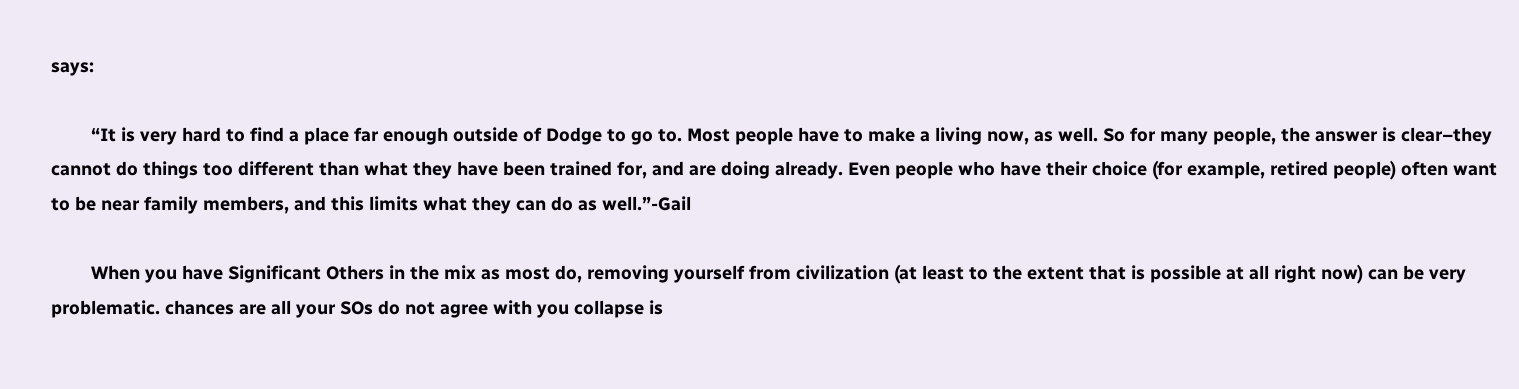says:

        “It is very hard to find a place far enough outside of Dodge to go to. Most people have to make a living now, as well. So for many people, the answer is clear–they cannot do things too different than what they have been trained for, and are doing already. Even people who have their choice (for example, retired people) often want to be near family members, and this limits what they can do as well.”-Gail

        When you have Significant Others in the mix as most do, removing yourself from civilization (at least to the extent that is possible at all right now) can be very problematic. chances are all your SOs do not agree with you collapse is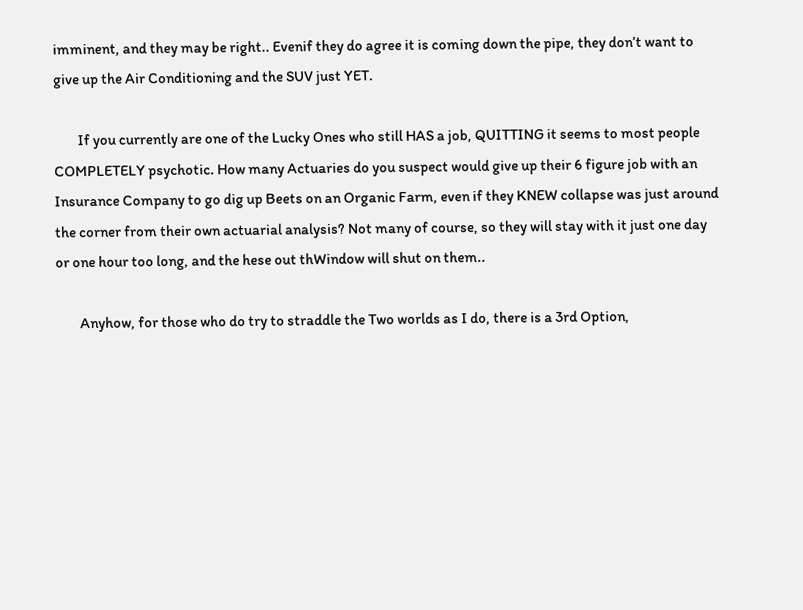imminent, and they may be right.. Evenif they do agree it is coming down the pipe, they don’t want to give up the Air Conditioning and the SUV just YET.

        If you currently are one of the Lucky Ones who still HAS a job, QUITTING it seems to most people COMPLETELY psychotic. How many Actuaries do you suspect would give up their 6 figure job with an Insurance Company to go dig up Beets on an Organic Farm, even if they KNEW collapse was just around the corner from their own actuarial analysis? Not many of course, so they will stay with it just one day or one hour too long, and the hese out thWindow will shut on them..

        Anyhow, for those who do try to straddle the Two worlds as I do, there is a 3rd Option,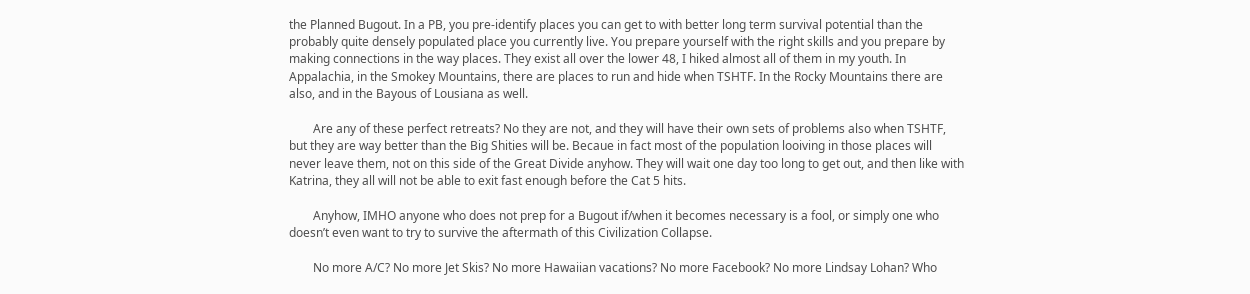the Planned Bugout. In a PB, you pre-identify places you can get to with better long term survival potential than the probably quite densely populated place you currently live. You prepare yourself with the right skills and you prepare by making connections in the way places. They exist all over the lower 48, I hiked almost all of them in my youth. In Appalachia, in the Smokey Mountains, there are places to run and hide when TSHTF. In the Rocky Mountains there are also, and in the Bayous of Lousiana as well.

        Are any of these perfect retreats? No they are not, and they will have their own sets of problems also when TSHTF, but they are way better than the Big Shities will be. Becaue in fact most of the population looiving in those places will never leave them, not on this side of the Great Divide anyhow. They will wait one day too long to get out, and then like with Katrina, they all will not be able to exit fast enough before the Cat 5 hits.

        Anyhow, IMHO anyone who does not prep for a Bugout if/when it becomes necessary is a fool, or simply one who doesn’t even want to try to survive the aftermath of this Civilization Collapse.

        No more A/C? No more Jet Skis? No more Hawaiian vacations? No more Facebook? No more Lindsay Lohan? Who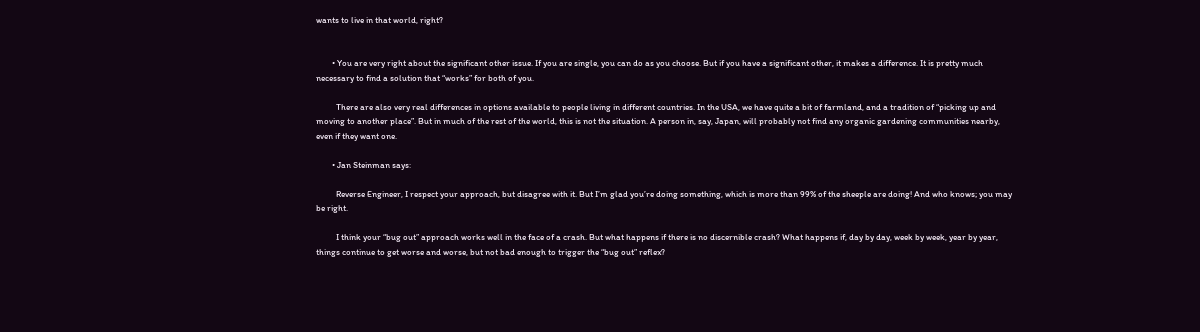wants to live in that world, right?


        • You are very right about the significant other issue. If you are single, you can do as you choose. But if you have a significant other, it makes a difference. It is pretty much necessary to find a solution that “works” for both of you.

          There are also very real differences in options available to people living in different countries. In the USA, we have quite a bit of farmland, and a tradition of “picking up and moving to another place”. But in much of the rest of the world, this is not the situation. A person in, say, Japan, will probably not find any organic gardening communities nearby, even if they want one.

        • Jan Steinman says:

          Reverse Engineer, I respect your approach, but disagree with it. But I’m glad you’re doing something, which is more than 99% of the sheeple are doing! And who knows; you may be right.

          I think your “bug out” approach works well in the face of a crash. But what happens if there is no discernible crash? What happens if, day by day, week by week, year by year, things continue to get worse and worse, but not bad enough to trigger the “bug out” reflex?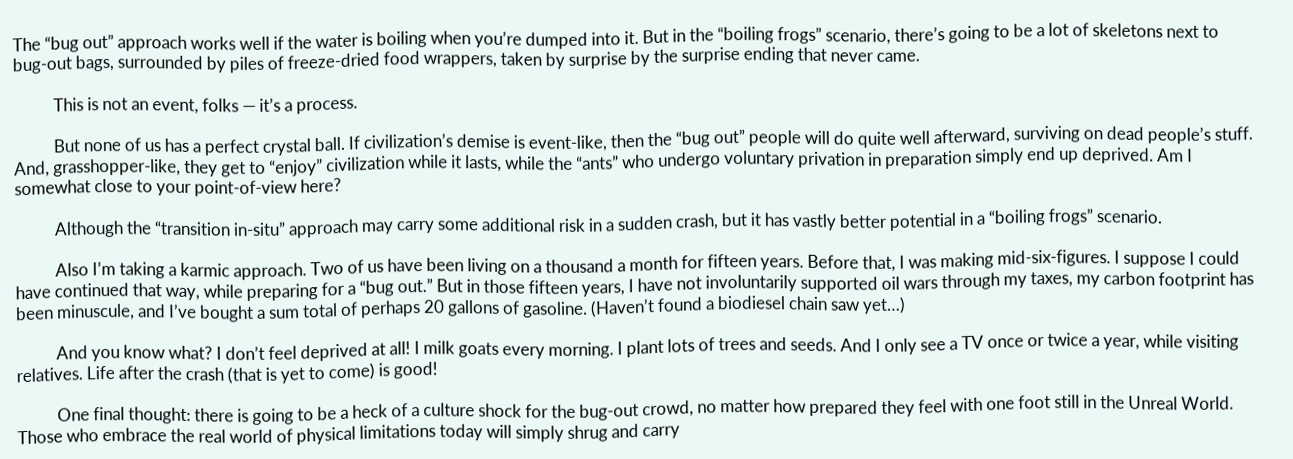The “bug out” approach works well if the water is boiling when you’re dumped into it. But in the “boiling frogs” scenario, there’s going to be a lot of skeletons next to bug-out bags, surrounded by piles of freeze-dried food wrappers, taken by surprise by the surprise ending that never came.

          This is not an event, folks — it’s a process.

          But none of us has a perfect crystal ball. If civilization’s demise is event-like, then the “bug out” people will do quite well afterward, surviving on dead people’s stuff. And, grasshopper-like, they get to “enjoy” civilization while it lasts, while the “ants” who undergo voluntary privation in preparation simply end up deprived. Am I somewhat close to your point-of-view here?

          Although the “transition in-situ” approach may carry some additional risk in a sudden crash, but it has vastly better potential in a “boiling frogs” scenario.

          Also I’m taking a karmic approach. Two of us have been living on a thousand a month for fifteen years. Before that, I was making mid-six-figures. I suppose I could have continued that way, while preparing for a “bug out.” But in those fifteen years, I have not involuntarily supported oil wars through my taxes, my carbon footprint has been minuscule, and I’ve bought a sum total of perhaps 20 gallons of gasoline. (Haven’t found a biodiesel chain saw yet…)

          And you know what? I don’t feel deprived at all! I milk goats every morning. I plant lots of trees and seeds. And I only see a TV once or twice a year, while visiting relatives. Life after the crash (that is yet to come) is good!

          One final thought: there is going to be a heck of a culture shock for the bug-out crowd, no matter how prepared they feel with one foot still in the Unreal World. Those who embrace the real world of physical limitations today will simply shrug and carry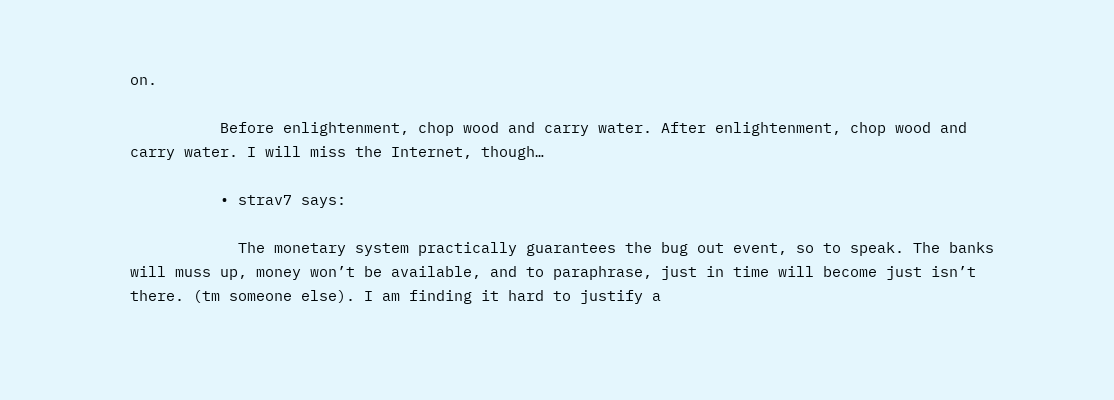on.

          Before enlightenment, chop wood and carry water. After enlightenment, chop wood and carry water. I will miss the Internet, though…

          • strav7 says:

            The monetary system practically guarantees the bug out event, so to speak. The banks will muss up, money won’t be available, and to paraphrase, just in time will become just isn’t there. (tm someone else). I am finding it hard to justify a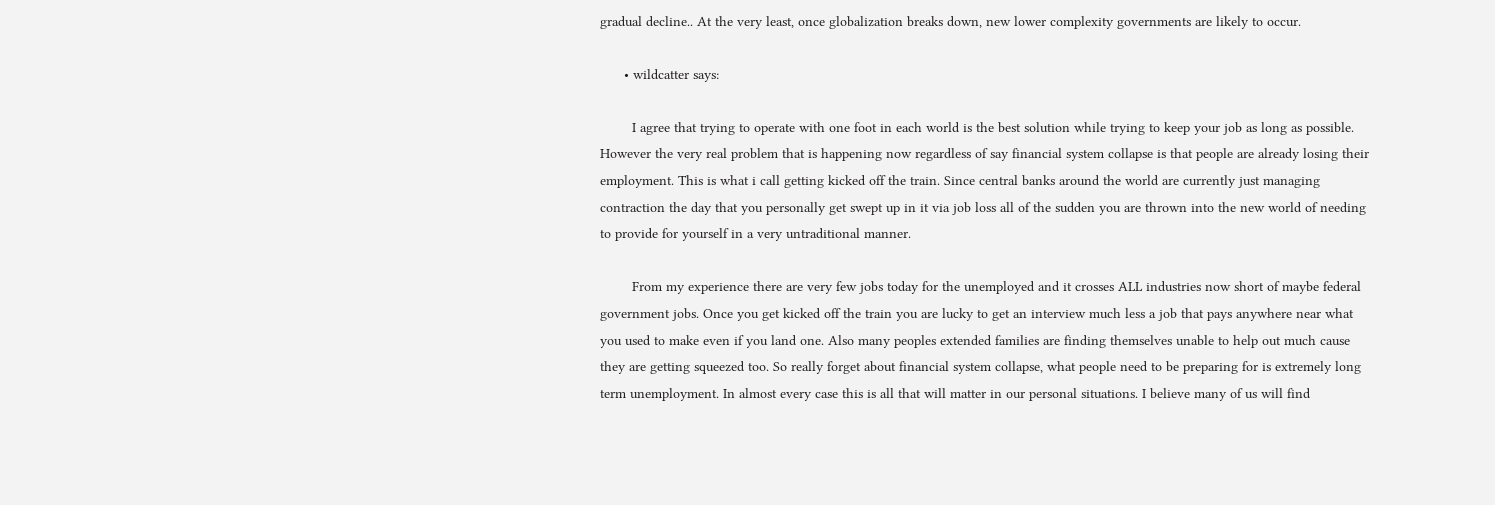gradual decline.. At the very least, once globalization breaks down, new lower complexity governments are likely to occur.

      • wildcatter says:

        I agree that trying to operate with one foot in each world is the best solution while trying to keep your job as long as possible. However the very real problem that is happening now regardless of say financial system collapse is that people are already losing their employment. This is what i call getting kicked off the train. Since central banks around the world are currently just managing contraction the day that you personally get swept up in it via job loss all of the sudden you are thrown into the new world of needing to provide for yourself in a very untraditional manner.

        From my experience there are very few jobs today for the unemployed and it crosses ALL industries now short of maybe federal government jobs. Once you get kicked off the train you are lucky to get an interview much less a job that pays anywhere near what you used to make even if you land one. Also many peoples extended families are finding themselves unable to help out much cause they are getting squeezed too. So really forget about financial system collapse, what people need to be preparing for is extremely long term unemployment. In almost every case this is all that will matter in our personal situations. I believe many of us will find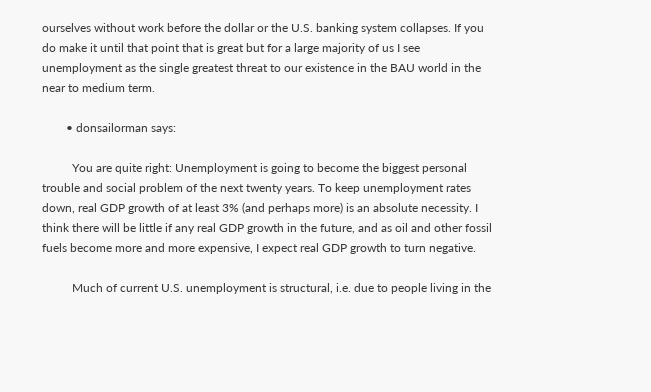ourselves without work before the dollar or the U.S. banking system collapses. If you do make it until that point that is great but for a large majority of us I see unemployment as the single greatest threat to our existence in the BAU world in the near to medium term.

        • donsailorman says:

          You are quite right: Unemployment is going to become the biggest personal trouble and social problem of the next twenty years. To keep unemployment rates down, real GDP growth of at least 3% (and perhaps more) is an absolute necessity. I think there will be little if any real GDP growth in the future, and as oil and other fossil fuels become more and more expensive, I expect real GDP growth to turn negative.

          Much of current U.S. unemployment is structural, i.e. due to people living in the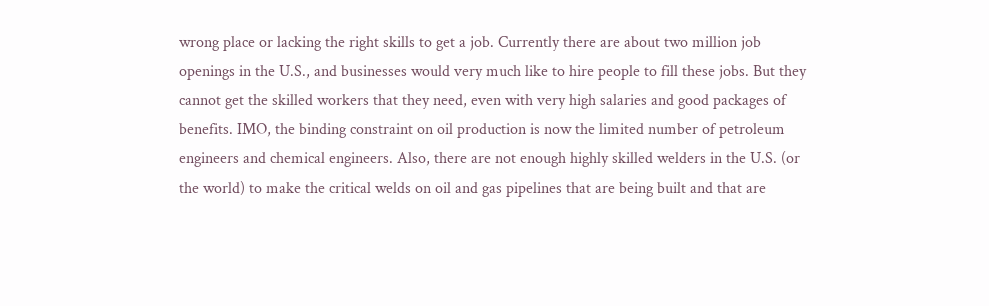wrong place or lacking the right skills to get a job. Currently there are about two million job openings in the U.S., and businesses would very much like to hire people to fill these jobs. But they cannot get the skilled workers that they need, even with very high salaries and good packages of benefits. IMO, the binding constraint on oil production is now the limited number of petroleum engineers and chemical engineers. Also, there are not enough highly skilled welders in the U.S. (or the world) to make the critical welds on oil and gas pipelines that are being built and that are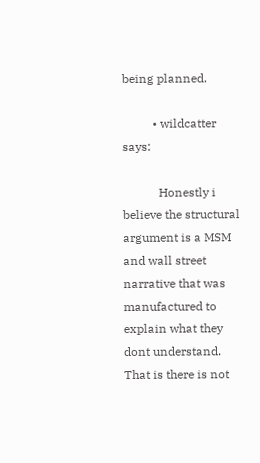being planned.

          • wildcatter says:

            Honestly i believe the structural argument is a MSM and wall street narrative that was manufactured to explain what they dont understand. That is there is not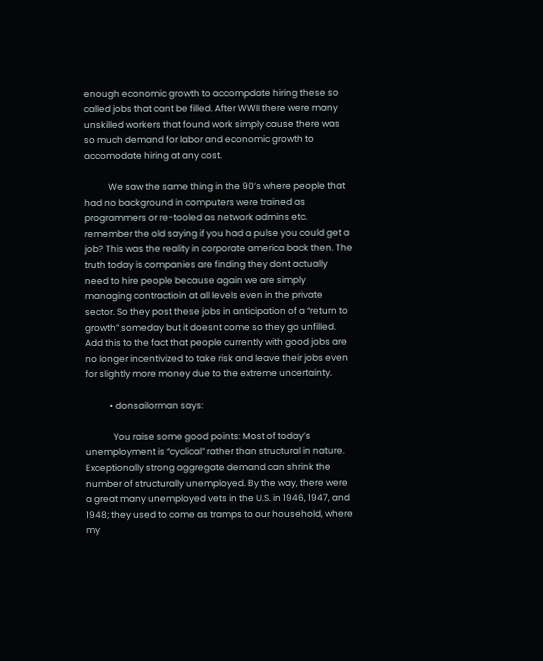enough economic growth to accompdate hiring these so called jobs that cant be filled. After WWII there were many unskilled workers that found work simply cause there was so much demand for labor and economic growth to accomodate hiring at any cost.

            We saw the same thing in the 90’s where people that had no background in computers were trained as programmers or re-tooled as network admins etc. remember the old saying if you had a pulse you could get a job? This was the reality in corporate america back then. The truth today is companies are finding they dont actually need to hire people because again we are simply managing contractioin at all levels even in the private sector. So they post these jobs in anticipation of a “return to growth” someday but it doesnt come so they go unfilled. Add this to the fact that people currently with good jobs are no longer incentivized to take risk and leave their jobs even for slightly more money due to the extreme uncertainty.

            • donsailorman says:

              You raise some good points: Most of today’s unemployment is “cyclical” rather than structural in nature. Exceptionally strong aggregate demand can shrink the number of structurally unemployed. By the way, there were a great many unemployed vets in the U.S. in 1946, 1947, and 1948; they used to come as tramps to our household, where my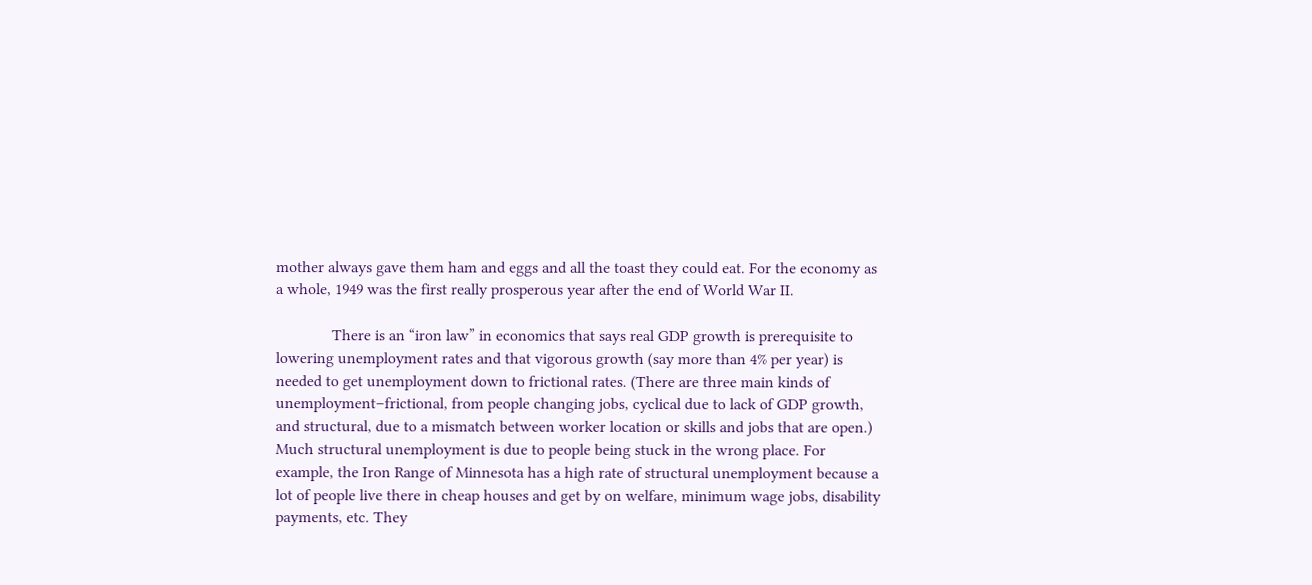mother always gave them ham and eggs and all the toast they could eat. For the economy as a whole, 1949 was the first really prosperous year after the end of World War II.

              There is an “iron law” in economics that says real GDP growth is prerequisite to lowering unemployment rates and that vigorous growth (say more than 4% per year) is needed to get unemployment down to frictional rates. (There are three main kinds of unemployment–frictional, from people changing jobs, cyclical due to lack of GDP growth, and structural, due to a mismatch between worker location or skills and jobs that are open.) Much structural unemployment is due to people being stuck in the wrong place. For example, the Iron Range of Minnesota has a high rate of structural unemployment because a lot of people live there in cheap houses and get by on welfare, minimum wage jobs, disability payments, etc. They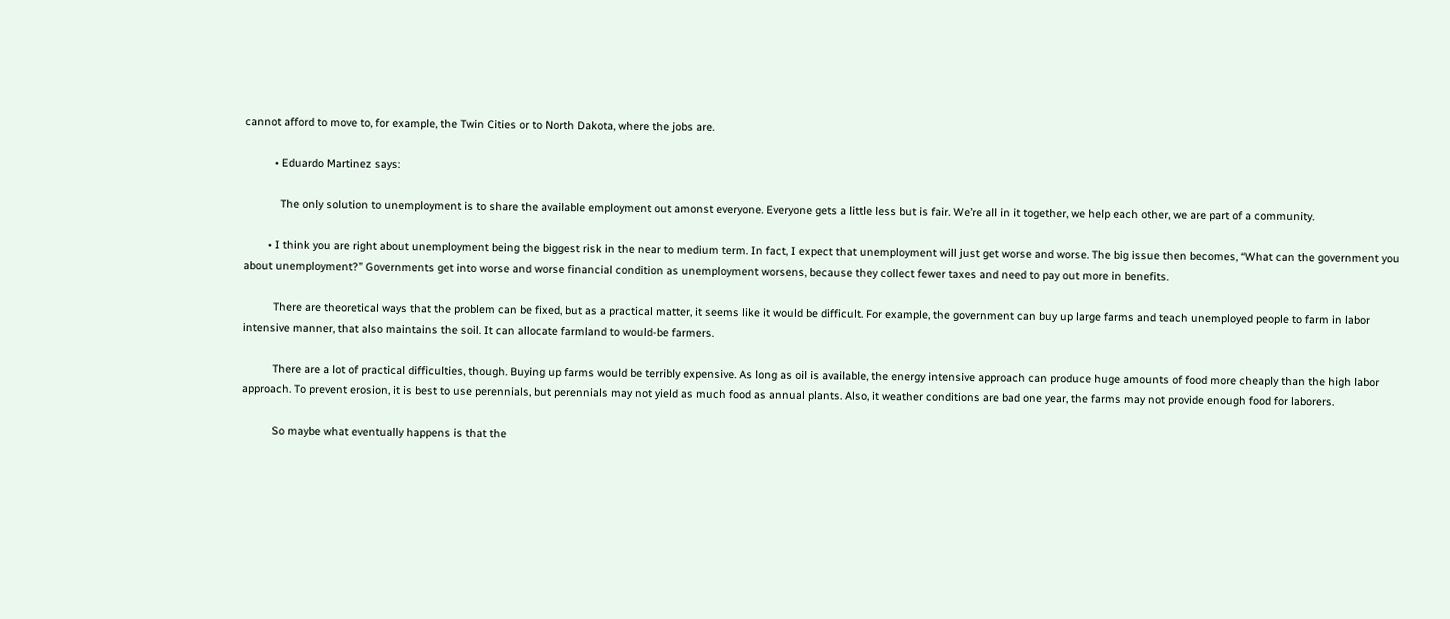cannot afford to move to, for example, the Twin Cities or to North Dakota, where the jobs are.

          • Eduardo Martinez says:

            The only solution to unemployment is to share the available employment out amonst everyone. Everyone gets a little less but is fair. We’re all in it together, we help each other, we are part of a community.

        • I think you are right about unemployment being the biggest risk in the near to medium term. In fact, I expect that unemployment will just get worse and worse. The big issue then becomes, “What can the government you about unemployment?” Governments get into worse and worse financial condition as unemployment worsens, because they collect fewer taxes and need to pay out more in benefits.

          There are theoretical ways that the problem can be fixed, but as a practical matter, it seems like it would be difficult. For example, the government can buy up large farms and teach unemployed people to farm in labor intensive manner, that also maintains the soil. It can allocate farmland to would-be farmers.

          There are a lot of practical difficulties, though. Buying up farms would be terribly expensive. As long as oil is available, the energy intensive approach can produce huge amounts of food more cheaply than the high labor approach. To prevent erosion, it is best to use perennials, but perennials may not yield as much food as annual plants. Also, it weather conditions are bad one year, the farms may not provide enough food for laborers.

          So maybe what eventually happens is that the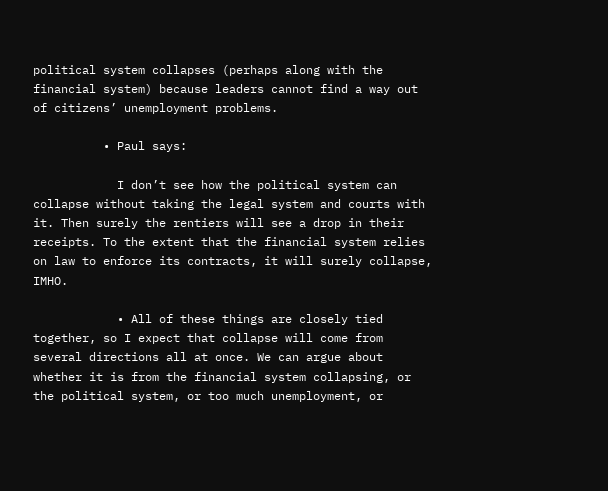political system collapses (perhaps along with the financial system) because leaders cannot find a way out of citizens’ unemployment problems.

          • Paul says:

            I don’t see how the political system can collapse without taking the legal system and courts with it. Then surely the rentiers will see a drop in their receipts. To the extent that the financial system relies on law to enforce its contracts, it will surely collapse, IMHO.

            • All of these things are closely tied together, so I expect that collapse will come from several directions all at once. We can argue about whether it is from the financial system collapsing, or the political system, or too much unemployment, or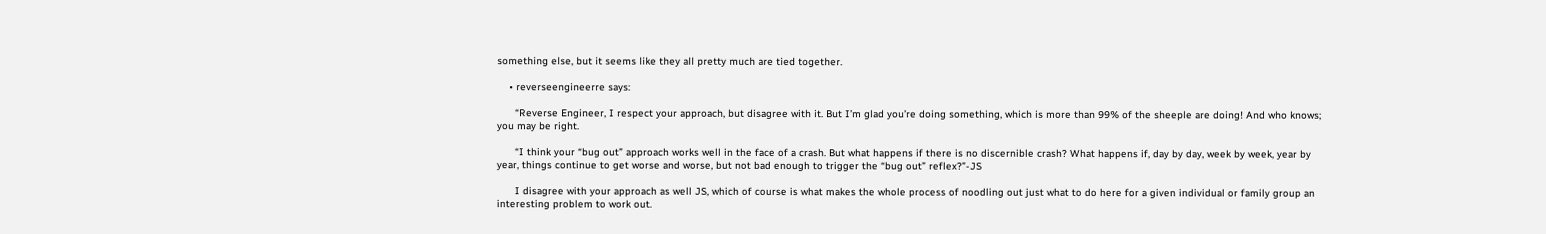something else, but it seems like they all pretty much are tied together.

    • reverseengineerre says:

      “Reverse Engineer, I respect your approach, but disagree with it. But I’m glad you’re doing something, which is more than 99% of the sheeple are doing! And who knows; you may be right.

      “I think your “bug out” approach works well in the face of a crash. But what happens if there is no discernible crash? What happens if, day by day, week by week, year by year, things continue to get worse and worse, but not bad enough to trigger the “bug out” reflex?”-JS

      I disagree with your approach as well JS, which of course is what makes the whole process of noodling out just what to do here for a given individual or family group an interesting problem to work out.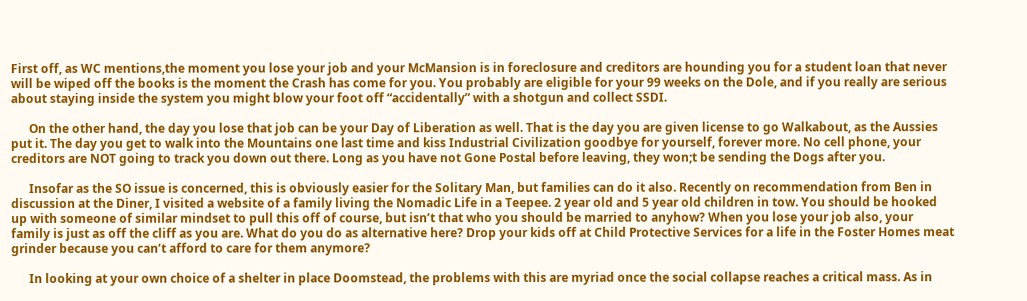First off, as WC mentions,the moment you lose your job and your McMansion is in foreclosure and creditors are hounding you for a student loan that never will be wiped off the books is the moment the Crash has come for you. You probably are eligible for your 99 weeks on the Dole, and if you really are serious about staying inside the system you might blow your foot off “accidentally” with a shotgun and collect SSDI.

      On the other hand, the day you lose that job can be your Day of Liberation as well. That is the day you are given license to go Walkabout, as the Aussies put it. The day you get to walk into the Mountains one last time and kiss Industrial Civilization goodbye for yourself, forever more. No cell phone, your creditors are NOT going to track you down out there. Long as you have not Gone Postal before leaving, they won;t be sending the Dogs after you.

      Insofar as the SO issue is concerned, this is obviously easier for the Solitary Man, but families can do it also. Recently on recommendation from Ben in discussion at the Diner, I visited a website of a family living the Nomadic Life in a Teepee. 2 year old and 5 year old children in tow. You should be hooked up with someone of similar mindset to pull this off of course, but isn’t that who you should be married to anyhow? When you lose your job also, your family is just as off the cliff as you are. What do you do as alternative here? Drop your kids off at Child Protective Services for a life in the Foster Homes meat grinder because you can’t afford to care for them anymore?

      In looking at your own choice of a shelter in place Doomstead, the problems with this are myriad once the social collapse reaches a critical mass. As in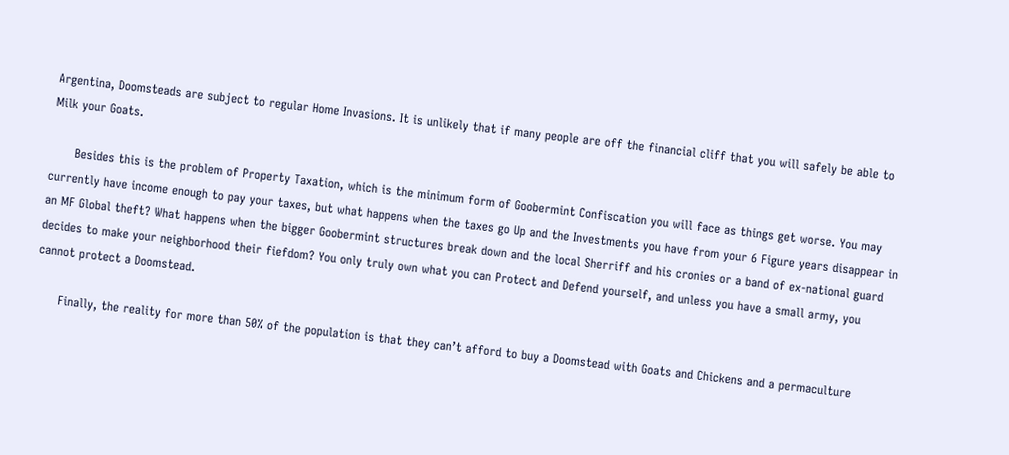Argentina, Doomsteads are subject to regular Home Invasions. It is unlikely that if many people are off the financial cliff that you will safely be able to Milk your Goats.

      Besides this is the problem of Property Taxation, which is the minimum form of Goobermint Confiscation you will face as things get worse. You may currently have income enough to pay your taxes, but what happens when the taxes go Up and the Investments you have from your 6 Figure years disappear in an MF Global theft? What happens when the bigger Goobermint structures break down and the local Sherriff and his cronies or a band of ex-national guard decides to make your neighborhood their fiefdom? You only truly own what you can Protect and Defend yourself, and unless you have a small army, you cannot protect a Doomstead.

      Finally, the reality for more than 50% of the population is that they can’t afford to buy a Doomstead with Goats and Chickens and a permaculture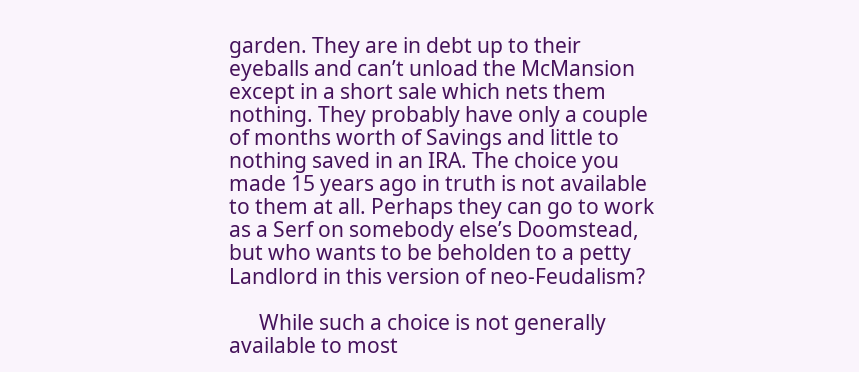garden. They are in debt up to their eyeballs and can’t unload the McMansion except in a short sale which nets them nothing. They probably have only a couple of months worth of Savings and little to nothing saved in an IRA. The choice you made 15 years ago in truth is not available to them at all. Perhaps they can go to work as a Serf on somebody else’s Doomstead, but who wants to be beholden to a petty Landlord in this version of neo-Feudalism?

      While such a choice is not generally available to most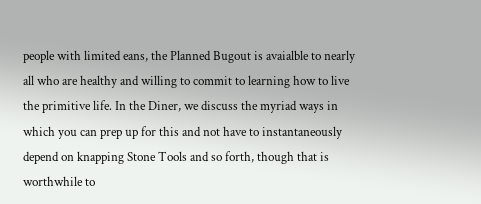people with limited eans, the Planned Bugout is avaialble to nearly all who are healthy and willing to commit to learning how to live the primitive life. In the Diner, we discuss the myriad ways in which you can prep up for this and not have to instantaneously depend on knapping Stone Tools and so forth, though that is worthwhile to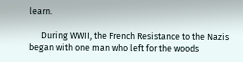learn.

      During WWII, the French Resistance to the Nazis began with one man who left for the woods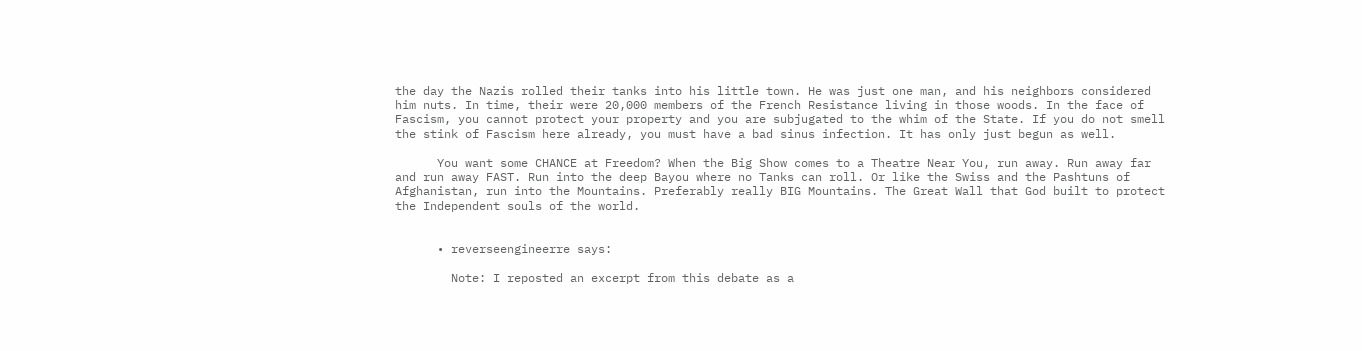the day the Nazis rolled their tanks into his little town. He was just one man, and his neighbors considered him nuts. In time, their were 20,000 members of the French Resistance living in those woods. In the face of Fascism, you cannot protect your property and you are subjugated to the whim of the State. If you do not smell the stink of Fascism here already, you must have a bad sinus infection. It has only just begun as well.

      You want some CHANCE at Freedom? When the Big Show comes to a Theatre Near You, run away. Run away far and run away FAST. Run into the deep Bayou where no Tanks can roll. Or like the Swiss and the Pashtuns of Afghanistan, run into the Mountains. Preferably really BIG Mountains. The Great Wall that God built to protect the Independent souls of the world.


      • reverseengineerre says:

        Note: I reposted an excerpt from this debate as a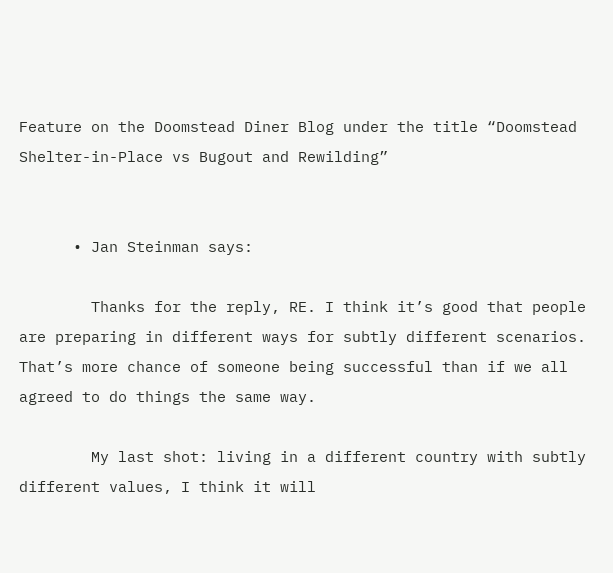Feature on the Doomstead Diner Blog under the title “Doomstead Shelter-in-Place vs Bugout and Rewilding”


      • Jan Steinman says:

        Thanks for the reply, RE. I think it’s good that people are preparing in different ways for subtly different scenarios. That’s more chance of someone being successful than if we all agreed to do things the same way.

        My last shot: living in a different country with subtly different values, I think it will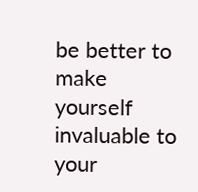be better to make yourself invaluable to your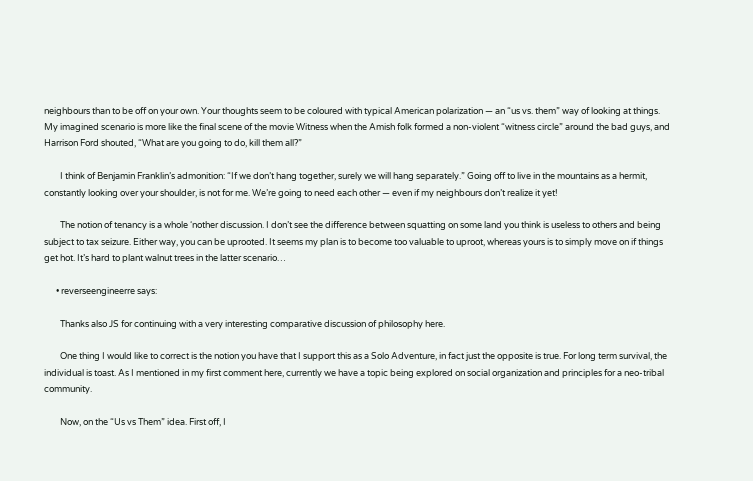neighbours than to be off on your own. Your thoughts seem to be coloured with typical American polarization — an “us vs. them” way of looking at things. My imagined scenario is more like the final scene of the movie Witness when the Amish folk formed a non-violent “witness circle” around the bad guys, and Harrison Ford shouted, “What are you going to do, kill them all?”

        I think of Benjamin Franklin’s admonition: “If we don’t hang together, surely we will hang separately.” Going off to live in the mountains as a hermit, constantly looking over your shoulder, is not for me. We’re going to need each other — even if my neighbours don’t realize it yet!

        The notion of tenancy is a whole ‘nother discussion. I don’t see the difference between squatting on some land you think is useless to others and being subject to tax seizure. Either way, you can be uprooted. It seems my plan is to become too valuable to uproot, whereas yours is to simply move on if things get hot. It’s hard to plant walnut trees in the latter scenario…

      • reverseengineerre says:

        Thanks also JS for continuing with a very interesting comparative discussion of philosophy here.

        One thing I would like to correct is the notion you have that I support this as a Solo Adventure, in fact just the opposite is true. For long term survival, the individual is toast. As I mentioned in my first comment here, currently we have a topic being explored on social organization and principles for a neo-tribal community.

        Now, on the “Us vs Them” idea. First off, I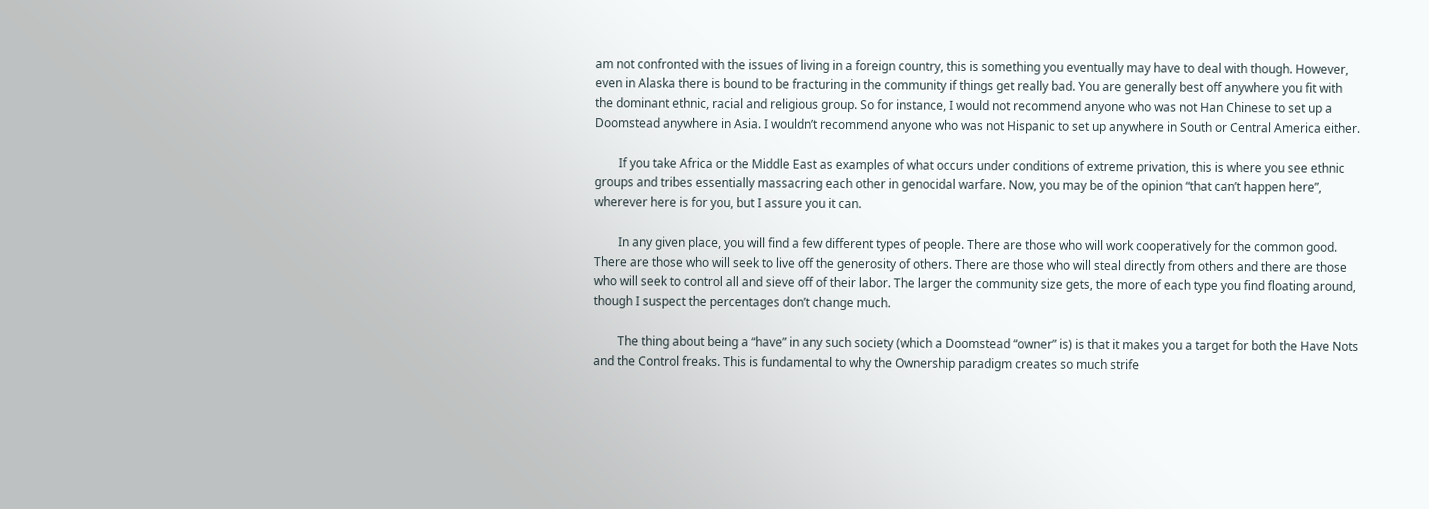am not confronted with the issues of living in a foreign country, this is something you eventually may have to deal with though. However, even in Alaska there is bound to be fracturing in the community if things get really bad. You are generally best off anywhere you fit with the dominant ethnic, racial and religious group. So for instance, I would not recommend anyone who was not Han Chinese to set up a Doomstead anywhere in Asia. I wouldn’t recommend anyone who was not Hispanic to set up anywhere in South or Central America either.

        If you take Africa or the Middle East as examples of what occurs under conditions of extreme privation, this is where you see ethnic groups and tribes essentially massacring each other in genocidal warfare. Now, you may be of the opinion “that can’t happen here”, wherever here is for you, but I assure you it can.

        In any given place, you will find a few different types of people. There are those who will work cooperatively for the common good. There are those who will seek to live off the generosity of others. There are those who will steal directly from others and there are those who will seek to control all and sieve off of their labor. The larger the community size gets, the more of each type you find floating around, though I suspect the percentages don’t change much.

        The thing about being a “have” in any such society (which a Doomstead “owner” is) is that it makes you a target for both the Have Nots and the Control freaks. This is fundamental to why the Ownership paradigm creates so much strife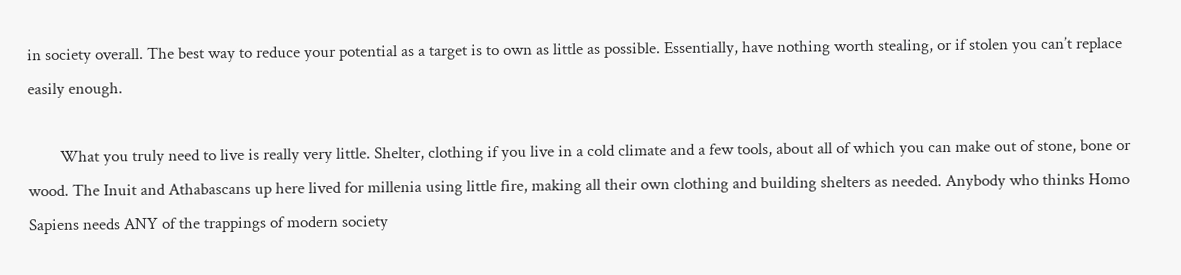in society overall. The best way to reduce your potential as a target is to own as little as possible. Essentially, have nothing worth stealing, or if stolen you can’t replace easily enough.

        What you truly need to live is really very little. Shelter, clothing if you live in a cold climate and a few tools, about all of which you can make out of stone, bone or wood. The Inuit and Athabascans up here lived for millenia using little fire, making all their own clothing and building shelters as needed. Anybody who thinks Homo Sapiens needs ANY of the trappings of modern society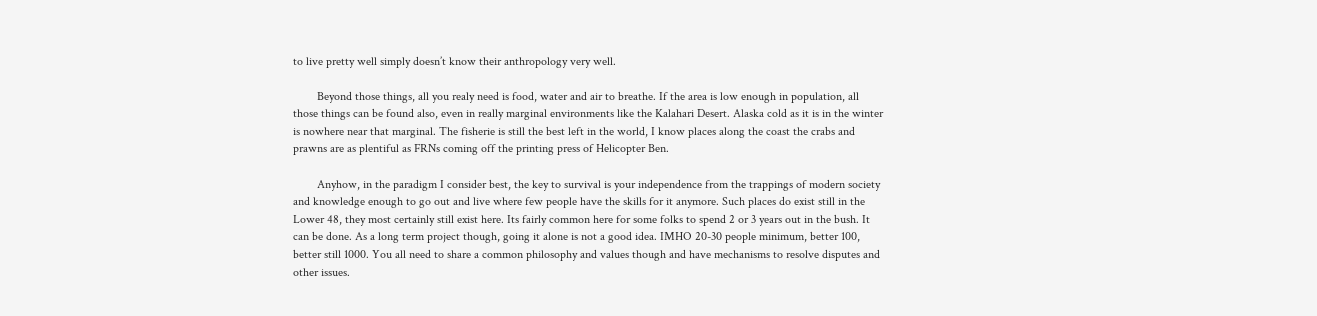to live pretty well simply doesn’t know their anthropology very well.

        Beyond those things, all you realy need is food, water and air to breathe. If the area is low enough in population, all those things can be found also, even in really marginal environments like the Kalahari Desert. Alaska cold as it is in the winter is nowhere near that marginal. The fisherie is still the best left in the world, I know places along the coast the crabs and prawns are as plentiful as FRNs coming off the printing press of Helicopter Ben.

        Anyhow, in the paradigm I consider best, the key to survival is your independence from the trappings of modern society and knowledge enough to go out and live where few people have the skills for it anymore. Such places do exist still in the Lower 48, they most certainly still exist here. Its fairly common here for some folks to spend 2 or 3 years out in the bush. It can be done. As a long term project though, going it alone is not a good idea. IMHO 20-30 people minimum, better 100, better still 1000. You all need to share a common philosophy and values though and have mechanisms to resolve disputes and other issues.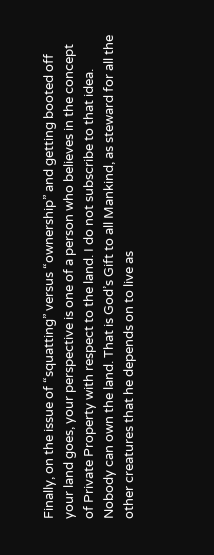Finally, on the issue of “squatting” versus “ownership” and getting booted off your land goes, your perspective is one of a person who believes in the concept of Private Property with respect to the land. I do not subscribe to that idea. Nobody can own the land. That is God’s Gift to all Mankind, as steward for all the other creatures that he depends on to live as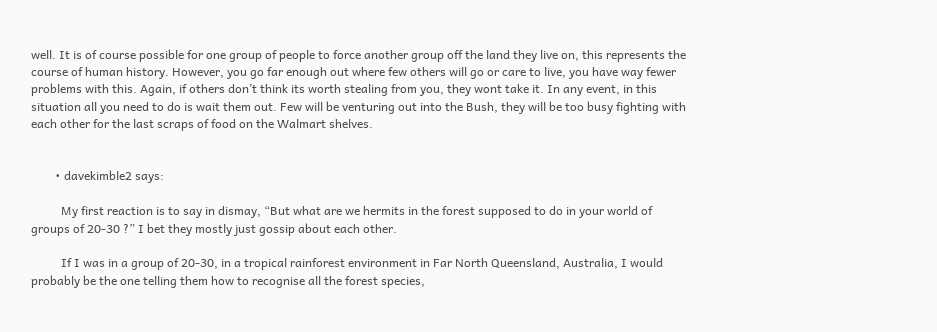well. It is of course possible for one group of people to force another group off the land they live on, this represents the course of human history. However, you go far enough out where few others will go or care to live, you have way fewer problems with this. Again, if others don’t think its worth stealing from you, they wont take it. In any event, in this situation all you need to do is wait them out. Few will be venturing out into the Bush, they will be too busy fighting with each other for the last scraps of food on the Walmart shelves.


        • davekimble2 says:

          My first reaction is to say in dismay, “But what are we hermits in the forest supposed to do in your world of groups of 20-30 ?” I bet they mostly just gossip about each other.

          If I was in a group of 20-30, in a tropical rainforest environment in Far North Queensland, Australia, I would probably be the one telling them how to recognise all the forest species,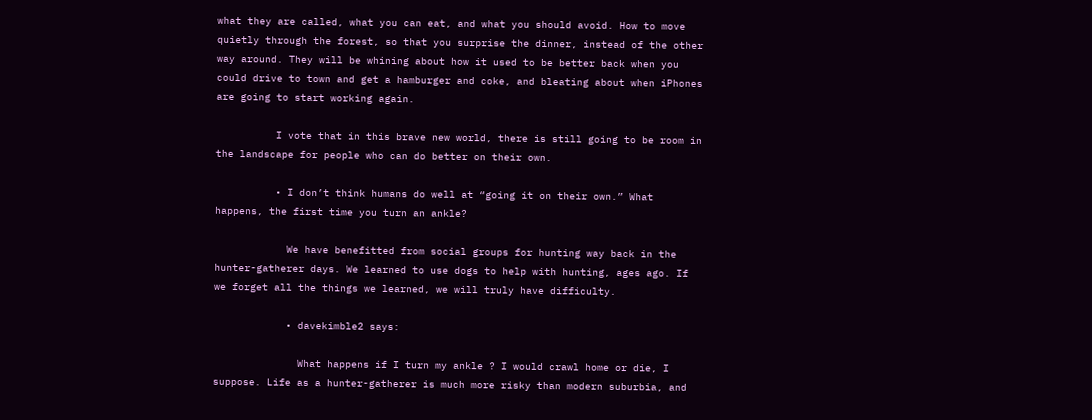what they are called, what you can eat, and what you should avoid. How to move quietly through the forest, so that you surprise the dinner, instead of the other way around. They will be whining about how it used to be better back when you could drive to town and get a hamburger and coke, and bleating about when iPhones are going to start working again.

          I vote that in this brave new world, there is still going to be room in the landscape for people who can do better on their own.

          • I don’t think humans do well at “going it on their own.” What happens, the first time you turn an ankle?

            We have benefitted from social groups for hunting way back in the hunter-gatherer days. We learned to use dogs to help with hunting, ages ago. If we forget all the things we learned, we will truly have difficulty.

            • davekimble2 says:

              What happens if I turn my ankle ? I would crawl home or die, I suppose. Life as a hunter-gatherer is much more risky than modern suburbia, and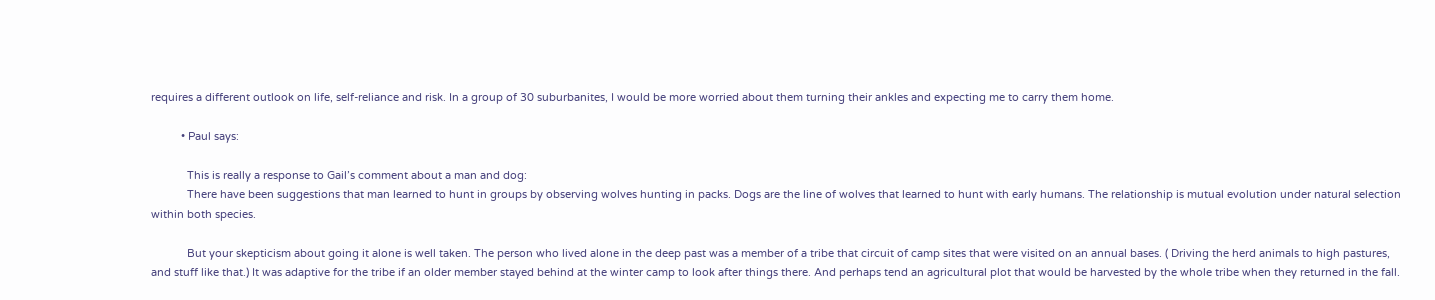requires a different outlook on life, self-reliance and risk. In a group of 30 suburbanites, I would be more worried about them turning their ankles and expecting me to carry them home.

          • Paul says:

            This is really a response to Gail’s comment about a man and dog:
            There have been suggestions that man learned to hunt in groups by observing wolves hunting in packs. Dogs are the line of wolves that learned to hunt with early humans. The relationship is mutual evolution under natural selection within both species.

            But your skepticism about going it alone is well taken. The person who lived alone in the deep past was a member of a tribe that circuit of camp sites that were visited on an annual bases. ( Driving the herd animals to high pastures, and stuff like that.) It was adaptive for the tribe if an older member stayed behind at the winter camp to look after things there. And perhaps tend an agricultural plot that would be harvested by the whole tribe when they returned in the fall.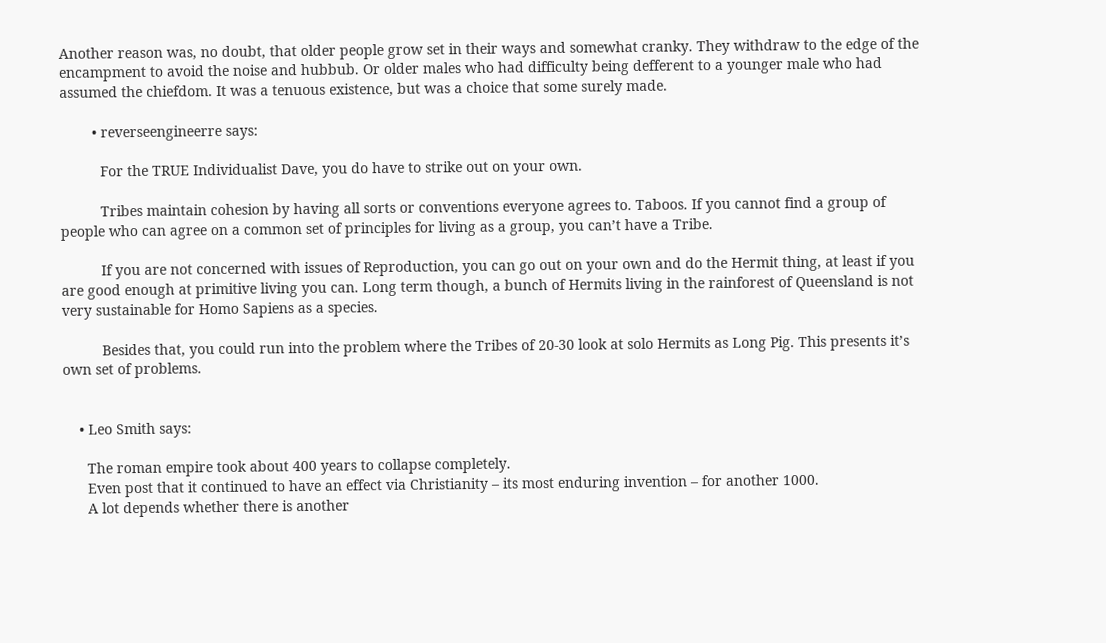Another reason was, no doubt, that older people grow set in their ways and somewhat cranky. They withdraw to the edge of the encampment to avoid the noise and hubbub. Or older males who had difficulty being defferent to a younger male who had assumed the chiefdom. It was a tenuous existence, but was a choice that some surely made.

        • reverseengineerre says:

          For the TRUE Individualist Dave, you do have to strike out on your own.

          Tribes maintain cohesion by having all sorts or conventions everyone agrees to. Taboos. If you cannot find a group of people who can agree on a common set of principles for living as a group, you can’t have a Tribe.

          If you are not concerned with issues of Reproduction, you can go out on your own and do the Hermit thing, at least if you are good enough at primitive living you can. Long term though, a bunch of Hermits living in the rainforest of Queensland is not very sustainable for Homo Sapiens as a species.

          Besides that, you could run into the problem where the Tribes of 20-30 look at solo Hermits as Long Pig. This presents it’s own set of problems.


    • Leo Smith says:

      The roman empire took about 400 years to collapse completely.
      Even post that it continued to have an effect via Christianity – its most enduring invention – for another 1000.
      A lot depends whether there is another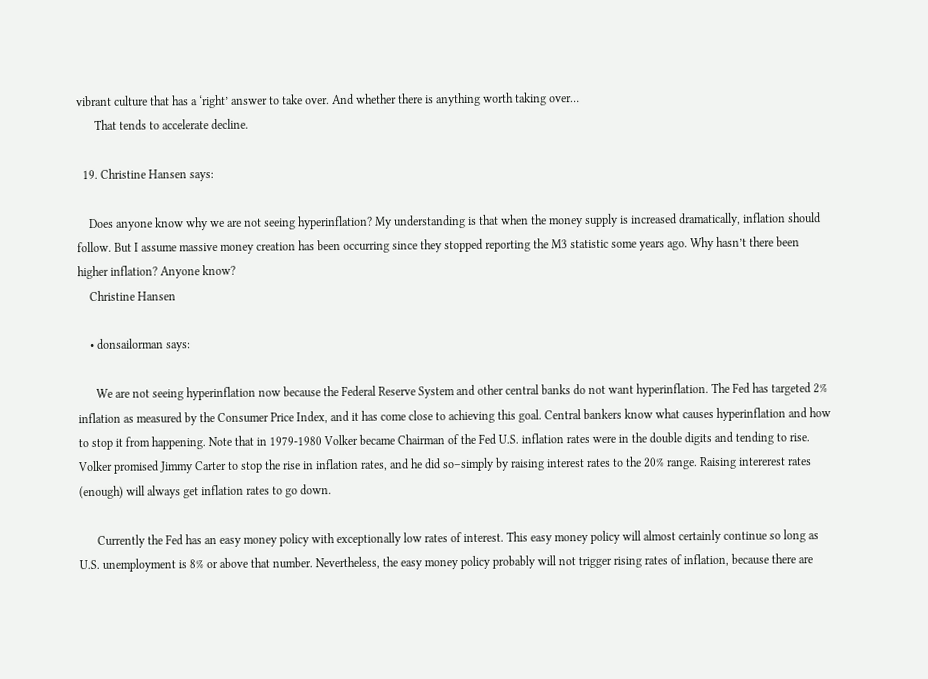vibrant culture that has a ‘right’ answer to take over. And whether there is anything worth taking over…
      That tends to accelerate decline.

  19. Christine Hansen says:

    Does anyone know why we are not seeing hyperinflation? My understanding is that when the money supply is increased dramatically, inflation should follow. But I assume massive money creation has been occurring since they stopped reporting the M3 statistic some years ago. Why hasn’t there been higher inflation? Anyone know?
    Christine Hansen

    • donsailorman says:

      We are not seeing hyperinflation now because the Federal Reserve System and other central banks do not want hyperinflation. The Fed has targeted 2% inflation as measured by the Consumer Price Index, and it has come close to achieving this goal. Central bankers know what causes hyperinflation and how to stop it from happening. Note that in 1979-1980 Volker became Chairman of the Fed U.S. inflation rates were in the double digits and tending to rise. Volker promised Jimmy Carter to stop the rise in inflation rates, and he did so–simply by raising interest rates to the 20% range. Raising intererest rates (enough) will always get inflation rates to go down.

      Currently the Fed has an easy money policy with exceptionally low rates of interest. This easy money policy will almost certainly continue so long as U.S. unemployment is 8% or above that number. Nevertheless, the easy money policy probably will not trigger rising rates of inflation, because there are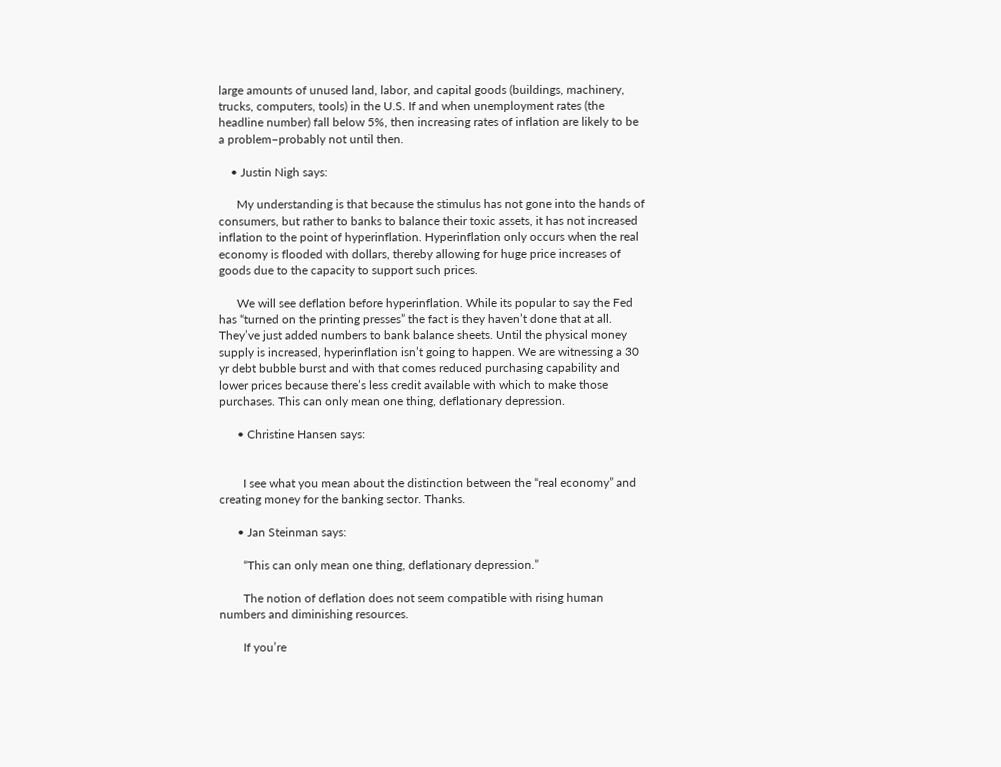large amounts of unused land, labor, and capital goods (buildings, machinery, trucks, computers, tools) in the U.S. If and when unemployment rates (the headline number) fall below 5%, then increasing rates of inflation are likely to be a problem–probably not until then.

    • Justin Nigh says:

      My understanding is that because the stimulus has not gone into the hands of consumers, but rather to banks to balance their toxic assets, it has not increased inflation to the point of hyperinflation. Hyperinflation only occurs when the real economy is flooded with dollars, thereby allowing for huge price increases of goods due to the capacity to support such prices.

      We will see deflation before hyperinflation. While its popular to say the Fed has “turned on the printing presses” the fact is they haven’t done that at all. They’ve just added numbers to bank balance sheets. Until the physical money supply is increased, hyperinflation isn’t going to happen. We are witnessing a 30 yr debt bubble burst and with that comes reduced purchasing capability and lower prices because there’s less credit available with which to make those purchases. This can only mean one thing, deflationary depression.

      • Christine Hansen says:


        I see what you mean about the distinction between the “real economy” and creating money for the banking sector. Thanks.

      • Jan Steinman says:

        “This can only mean one thing, deflationary depression.”

        The notion of deflation does not seem compatible with rising human numbers and diminishing resources.

        If you’re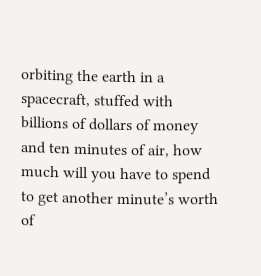orbiting the earth in a spacecraft, stuffed with billions of dollars of money and ten minutes of air, how much will you have to spend to get another minute’s worth of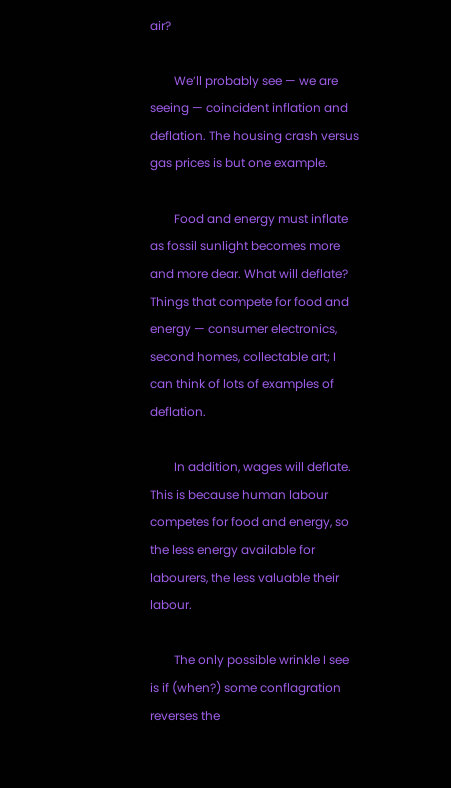air?

        We’ll probably see — we are seeing — coincident inflation and deflation. The housing crash versus gas prices is but one example.

        Food and energy must inflate as fossil sunlight becomes more and more dear. What will deflate? Things that compete for food and energy — consumer electronics, second homes, collectable art; I can think of lots of examples of deflation.

        In addition, wages will deflate. This is because human labour competes for food and energy, so the less energy available for labourers, the less valuable their labour.

        The only possible wrinkle I see is if (when?) some conflagration reverses the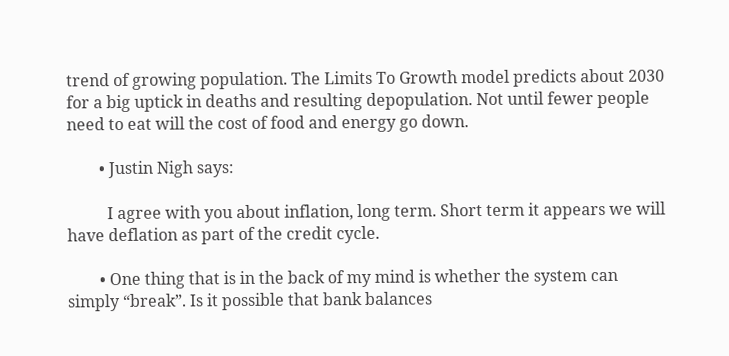trend of growing population. The Limits To Growth model predicts about 2030 for a big uptick in deaths and resulting depopulation. Not until fewer people need to eat will the cost of food and energy go down.

        • Justin Nigh says:

          I agree with you about inflation, long term. Short term it appears we will have deflation as part of the credit cycle.

        • One thing that is in the back of my mind is whether the system can simply “break”. Is it possible that bank balances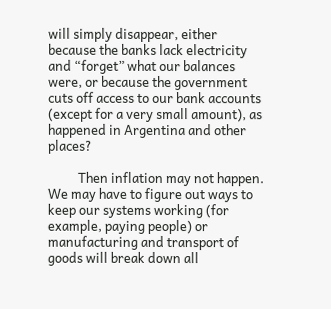will simply disappear, either because the banks lack electricity and “forget” what our balances were, or because the government cuts off access to our bank accounts (except for a very small amount), as happened in Argentina and other places?

          Then inflation may not happen. We may have to figure out ways to keep our systems working (for example, paying people) or manufacturing and transport of goods will break down all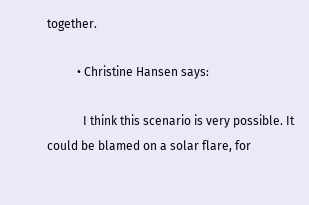together.

          • Christine Hansen says:

            I think this scenario is very possible. It could be blamed on a solar flare, for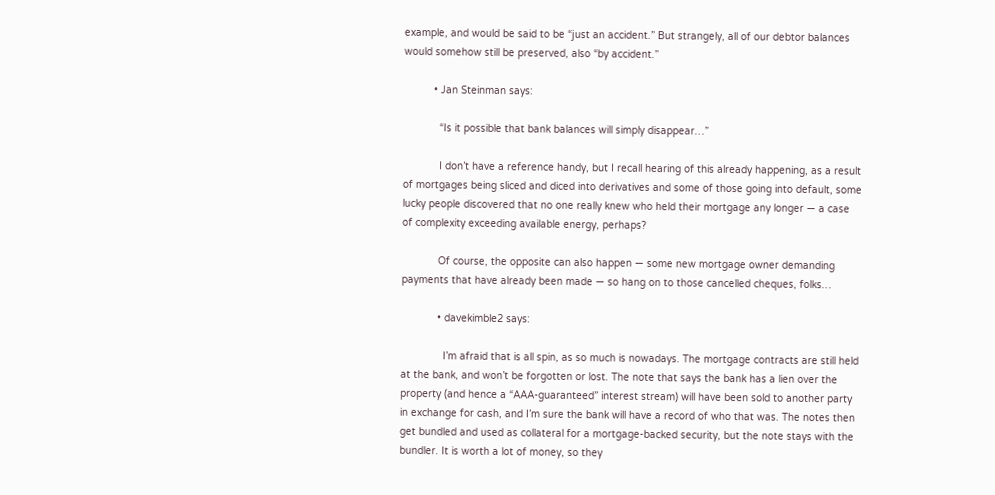example, and would be said to be “just an accident.” But strangely, all of our debtor balances would somehow still be preserved, also “by accident.”

          • Jan Steinman says:

            “Is it possible that bank balances will simply disappear…”

            I don’t have a reference handy, but I recall hearing of this already happening, as a result of mortgages being sliced and diced into derivatives and some of those going into default, some lucky people discovered that no one really knew who held their mortgage any longer — a case of complexity exceeding available energy, perhaps?

            Of course, the opposite can also happen — some new mortgage owner demanding payments that have already been made — so hang on to those cancelled cheques, folks…

            • davekimble2 says:

              I’m afraid that is all spin, as so much is nowadays. The mortgage contracts are still held at the bank, and won’t be forgotten or lost. The note that says the bank has a lien over the property (and hence a “AAA-guaranteed” interest stream) will have been sold to another party in exchange for cash, and I’m sure the bank will have a record of who that was. The notes then get bundled and used as collateral for a mortgage-backed security, but the note stays with the bundler. It is worth a lot of money, so they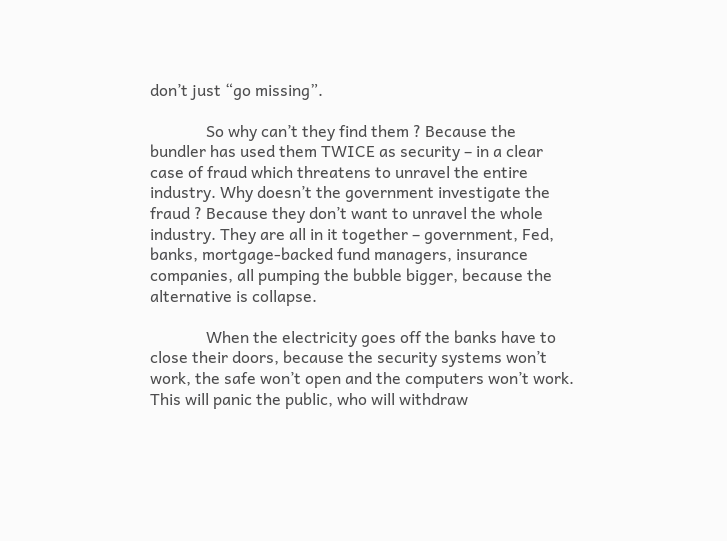don’t just “go missing”.

              So why can’t they find them ? Because the bundler has used them TWICE as security – in a clear case of fraud which threatens to unravel the entire industry. Why doesn’t the government investigate the fraud ? Because they don’t want to unravel the whole industry. They are all in it together – government, Fed, banks, mortgage-backed fund managers, insurance companies, all pumping the bubble bigger, because the alternative is collapse.

              When the electricity goes off the banks have to close their doors, because the security systems won’t work, the safe won’t open and the computers won’t work. This will panic the public, who will withdraw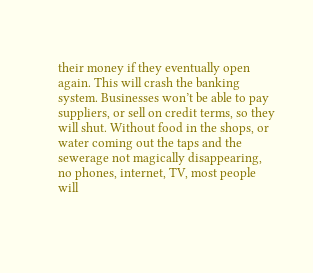their money if they eventually open again. This will crash the banking system. Businesses won’t be able to pay suppliers, or sell on credit terms, so they will shut. Without food in the shops, or water coming out the taps and the sewerage not magically disappearing, no phones, internet, TV, most people will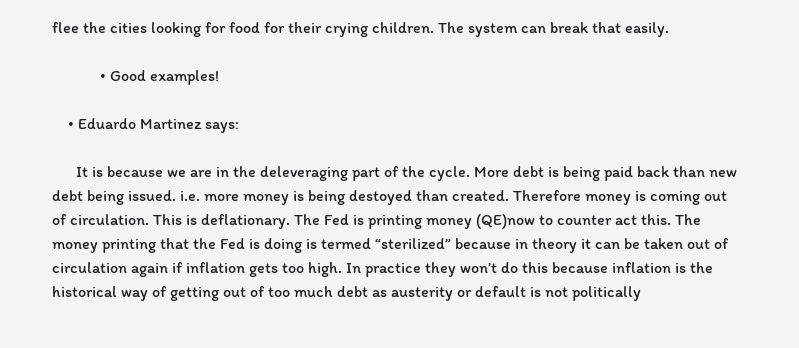flee the cities looking for food for their crying children. The system can break that easily.

            • Good examples!

    • Eduardo Martinez says:

      It is because we are in the deleveraging part of the cycle. More debt is being paid back than new debt being issued. i.e. more money is being destoyed than created. Therefore money is coming out of circulation. This is deflationary. The Fed is printing money (QE)now to counter act this. The money printing that the Fed is doing is termed “sterilized” because in theory it can be taken out of circulation again if inflation gets too high. In practice they won’t do this because inflation is the historical way of getting out of too much debt as austerity or default is not politically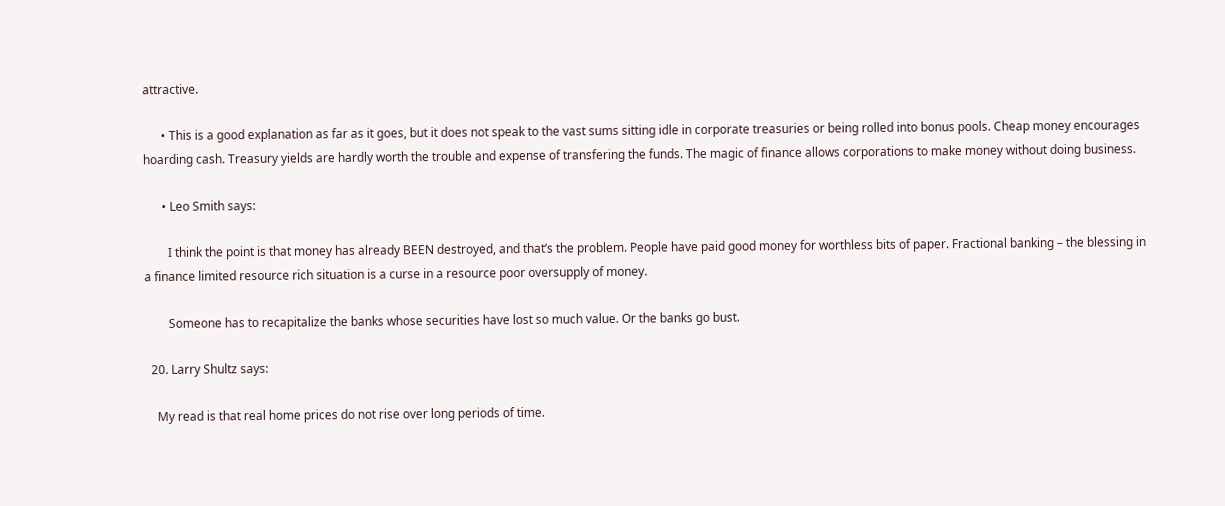attractive.

      • This is a good explanation as far as it goes, but it does not speak to the vast sums sitting idle in corporate treasuries or being rolled into bonus pools. Cheap money encourages hoarding cash. Treasury yields are hardly worth the trouble and expense of transfering the funds. The magic of finance allows corporations to make money without doing business.

      • Leo Smith says:

        I think the point is that money has already BEEN destroyed, and that’s the problem. People have paid good money for worthless bits of paper. Fractional banking – the blessing in a finance limited resource rich situation is a curse in a resource poor oversupply of money.

        Someone has to recapitalize the banks whose securities have lost so much value. Or the banks go bust.

  20. Larry Shultz says:

    My read is that real home prices do not rise over long periods of time.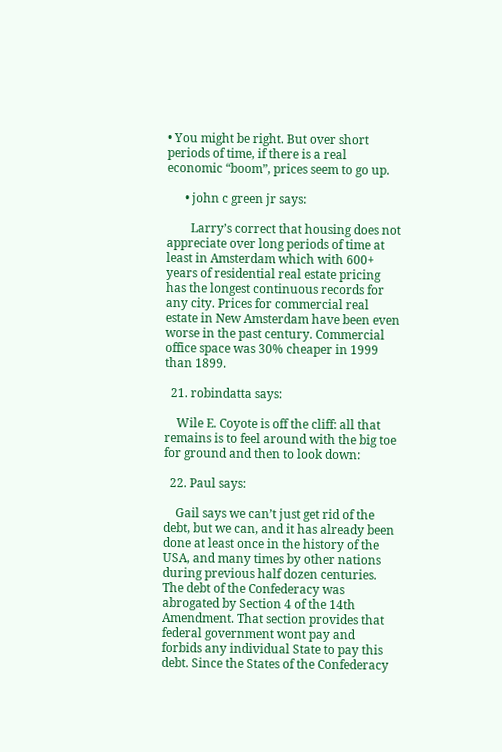• You might be right. But over short periods of time, if there is a real economic “boom”, prices seem to go up.

      • john c green jr says:

        Larry’s correct that housing does not appreciate over long periods of time at least in Amsterdam which with 600+ years of residential real estate pricing has the longest continuous records for any city. Prices for commercial real estate in New Amsterdam have been even worse in the past century. Commercial office space was 30% cheaper in 1999 than 1899.

  21. robindatta says:

    Wile E. Coyote is off the cliff: all that remains is to feel around with the big toe for ground and then to look down:

  22. Paul says:

    Gail says we can’t just get rid of the debt, but we can, and it has already been done at least once in the history of the USA, and many times by other nations during previous half dozen centuries. The debt of the Confederacy was abrogated by Section 4 of the 14th Amendment. That section provides that federal government wont pay and forbids any individual State to pay this debt. Since the States of the Confederacy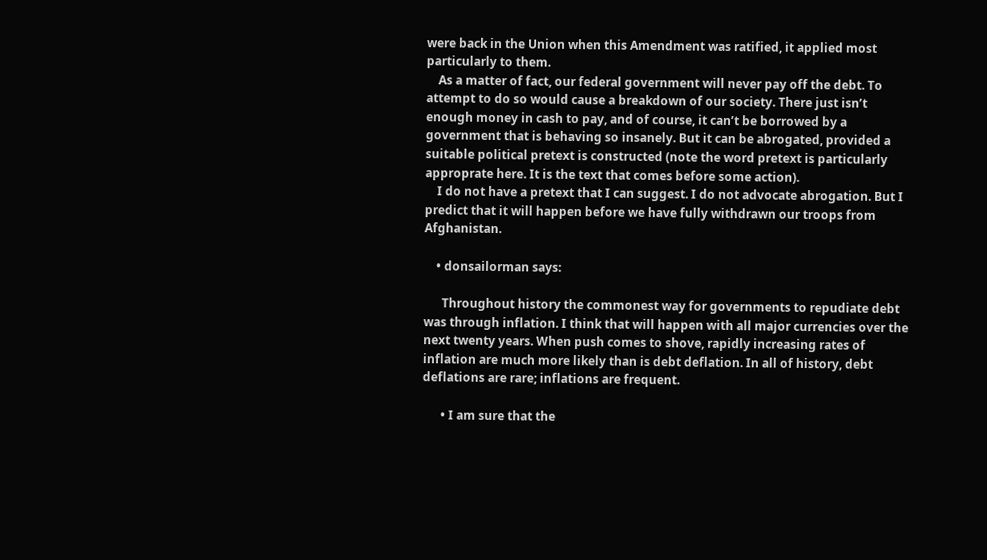were back in the Union when this Amendment was ratified, it applied most particularly to them.
    As a matter of fact, our federal government will never pay off the debt. To attempt to do so would cause a breakdown of our society. There just isn’t enough money in cash to pay, and of course, it can’t be borrowed by a government that is behaving so insanely. But it can be abrogated, provided a suitable political pretext is constructed (note the word pretext is particularly approprate here. It is the text that comes before some action).
    I do not have a pretext that I can suggest. I do not advocate abrogation. But I predict that it will happen before we have fully withdrawn our troops from Afghanistan.

    • donsailorman says:

      Throughout history the commonest way for governments to repudiate debt was through inflation. I think that will happen with all major currencies over the next twenty years. When push comes to shove, rapidly increasing rates of inflation are much more likely than is debt deflation. In all of history, debt deflations are rare; inflations are frequent.

      • I am sure that the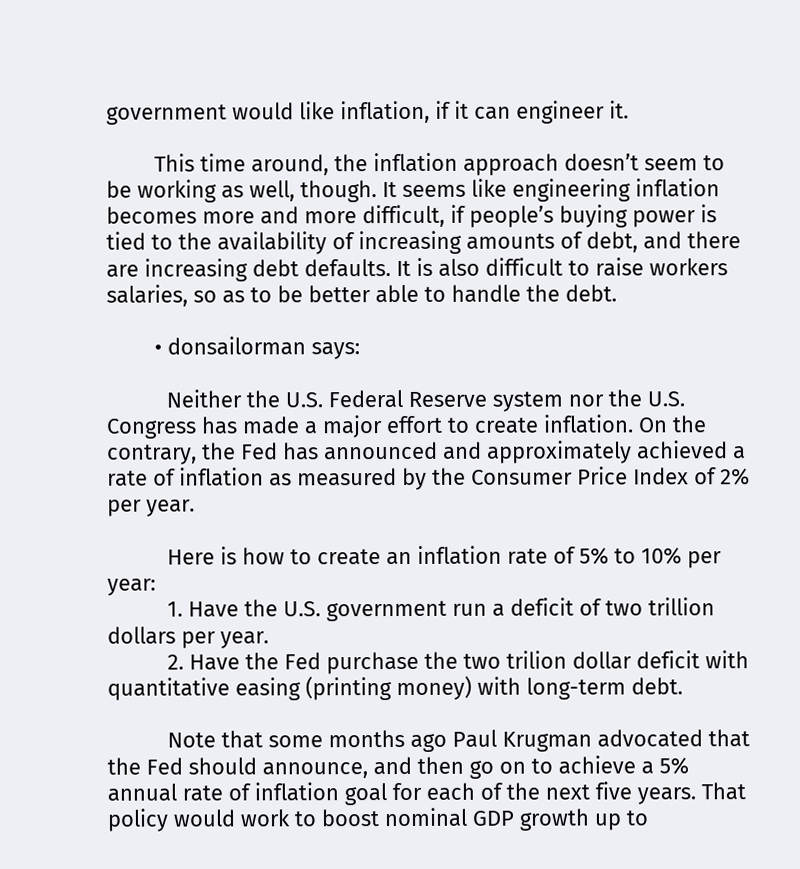government would like inflation, if it can engineer it.

        This time around, the inflation approach doesn’t seem to be working as well, though. It seems like engineering inflation becomes more and more difficult, if people’s buying power is tied to the availability of increasing amounts of debt, and there are increasing debt defaults. It is also difficult to raise workers salaries, so as to be better able to handle the debt.

        • donsailorman says:

          Neither the U.S. Federal Reserve system nor the U.S. Congress has made a major effort to create inflation. On the contrary, the Fed has announced and approximately achieved a rate of inflation as measured by the Consumer Price Index of 2% per year.

          Here is how to create an inflation rate of 5% to 10% per year:
          1. Have the U.S. government run a deficit of two trillion dollars per year.
          2. Have the Fed purchase the two trilion dollar deficit with quantitative easing (printing money) with long-term debt.

          Note that some months ago Paul Krugman advocated that the Fed should announce, and then go on to achieve a 5% annual rate of inflation goal for each of the next five years. That policy would work to boost nominal GDP growth up to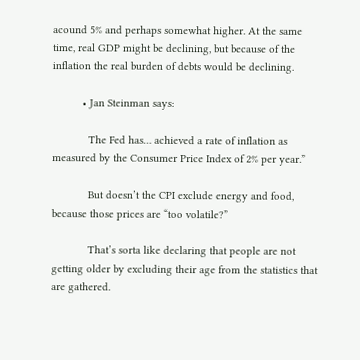acound 5% and perhaps somewhat higher. At the same time, real GDP might be declining, but because of the inflation the real burden of debts would be declining.

          • Jan Steinman says:

            The Fed has… achieved a rate of inflation as measured by the Consumer Price Index of 2% per year.”

            But doesn’t the CPI exclude energy and food, because those prices are “too volatile?”

            That’s sorta like declaring that people are not getting older by excluding their age from the statistics that are gathered.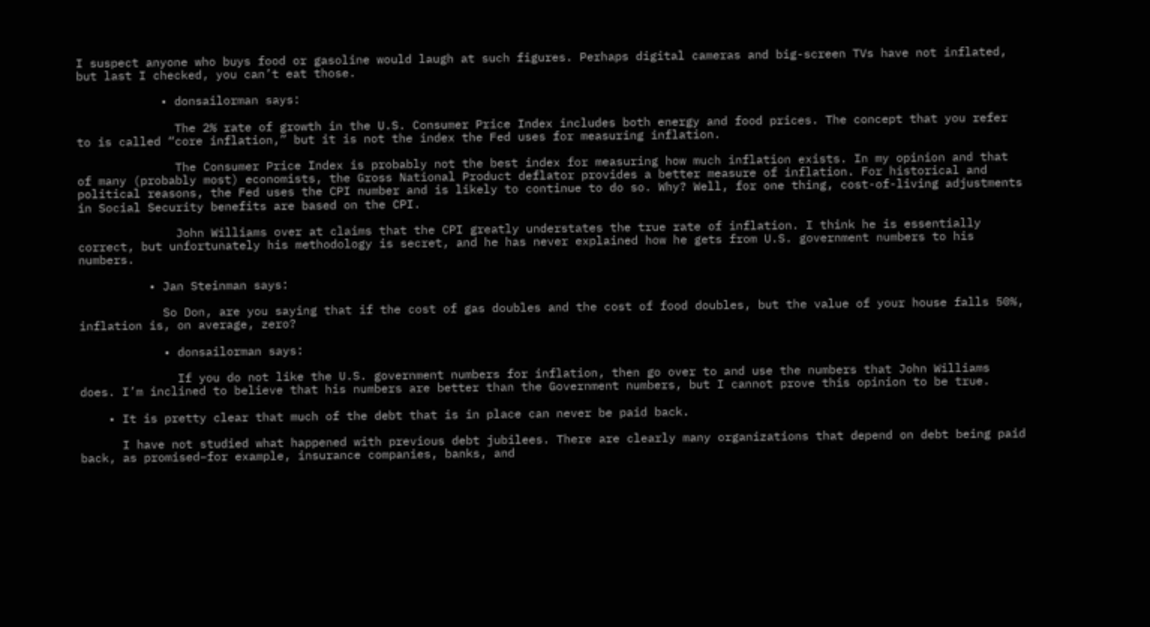I suspect anyone who buys food or gasoline would laugh at such figures. Perhaps digital cameras and big-screen TVs have not inflated, but last I checked, you can’t eat those.

            • donsailorman says:

              The 2% rate of growth in the U.S. Consumer Price Index includes both energy and food prices. The concept that you refer to is called “core inflation,” but it is not the index the Fed uses for measuring inflation.

              The Consumer Price Index is probably not the best index for measuring how much inflation exists. In my opinion and that of many (probably most) economists, the Gross National Product deflator provides a better measure of inflation. For historical and political reasons, the Fed uses the CPI number and is likely to continue to do so. Why? Well, for one thing, cost-of-living adjustments in Social Security benefits are based on the CPI.

              John Williams over at claims that the CPI greatly understates the true rate of inflation. I think he is essentially correct, but unfortunately his methodology is secret, and he has never explained how he gets from U.S. government numbers to his numbers.

          • Jan Steinman says:

            So Don, are you saying that if the cost of gas doubles and the cost of food doubles, but the value of your house falls 50%, inflation is, on average, zero?

            • donsailorman says:

              If you do not like the U.S. government numbers for inflation, then go over to and use the numbers that John Williams does. I’m inclined to believe that his numbers are better than the Government numbers, but I cannot prove this opinion to be true.

    • It is pretty clear that much of the debt that is in place can never be paid back.

      I have not studied what happened with previous debt jubilees. There are clearly many organizations that depend on debt being paid back, as promised–for example, insurance companies, banks, and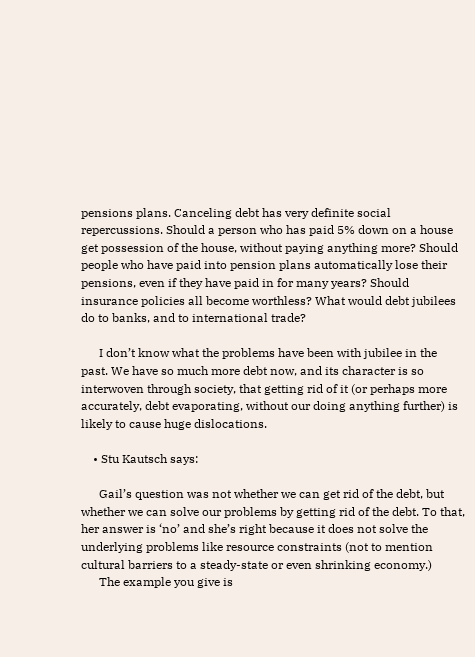pensions plans. Canceling debt has very definite social repercussions. Should a person who has paid 5% down on a house get possession of the house, without paying anything more? Should people who have paid into pension plans automatically lose their pensions, even if they have paid in for many years? Should insurance policies all become worthless? What would debt jubilees do to banks, and to international trade?

      I don’t know what the problems have been with jubilee in the past. We have so much more debt now, and its character is so interwoven through society, that getting rid of it (or perhaps more accurately, debt evaporating, without our doing anything further) is likely to cause huge dislocations.

    • Stu Kautsch says:

      Gail’s question was not whether we can get rid of the debt, but whether we can solve our problems by getting rid of the debt. To that, her answer is ‘no’ and she’s right because it does not solve the underlying problems like resource constraints (not to mention cultural barriers to a steady-state or even shrinking economy.)
      The example you give is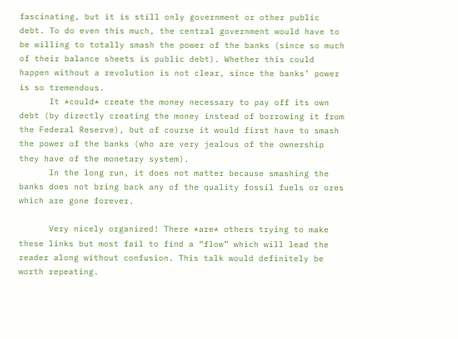fascinating, but it is still only government or other public debt. To do even this much, the central government would have to be willing to totally smash the power of the banks (since so much of their balance sheets is public debt). Whether this could happen without a revolution is not clear, since the banks’ power is so tremendous.
      It *could* create the money necessary to pay off its own debt (by directly creating the money instead of borrowing it from the Federal Reserve), but of course it would first have to smash the power of the banks (who are very jealous of the ownership they have of the monetary system).
      In the long run, it does not matter because smashing the banks does not bring back any of the quality fossil fuels or ores which are gone forever.

      Very nicely organized! There *are* others trying to make these links but most fail to find a “flow” which will lead the reader along without confusion. This talk would definitely be worth repeating.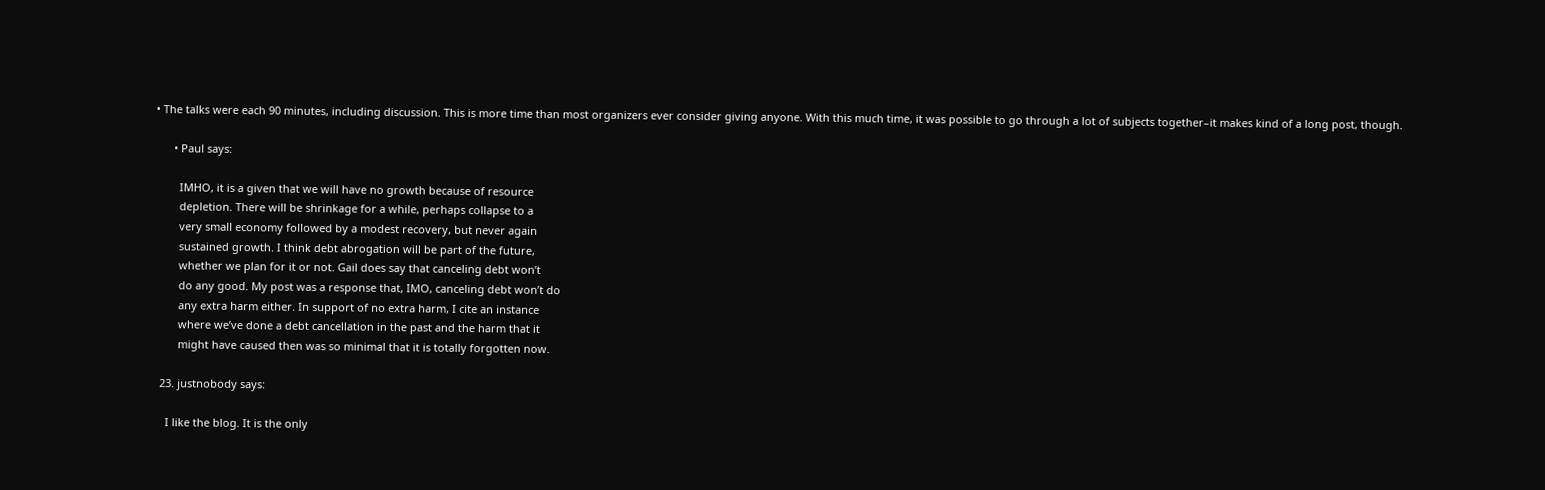• The talks were each 90 minutes, including discussion. This is more time than most organizers ever consider giving anyone. With this much time, it was possible to go through a lot of subjects together–it makes kind of a long post, though.

      • Paul says:

        IMHO, it is a given that we will have no growth because of resource
        depletion. There will be shrinkage for a while, perhaps collapse to a
        very small economy followed by a modest recovery, but never again
        sustained growth. I think debt abrogation will be part of the future,
        whether we plan for it or not. Gail does say that canceling debt won’t
        do any good. My post was a response that, IMO, canceling debt won’t do
        any extra harm either. In support of no extra harm, I cite an instance
        where we’ve done a debt cancellation in the past and the harm that it
        might have caused then was so minimal that it is totally forgotten now.

  23. justnobody says:

    I like the blog. It is the only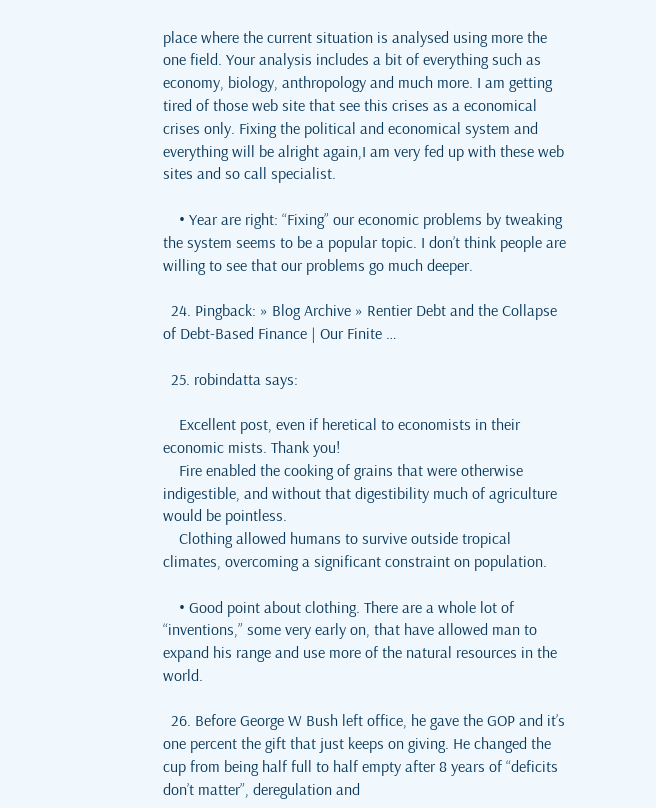place where the current situation is analysed using more the one field. Your analysis includes a bit of everything such as economy, biology, anthropology and much more. I am getting tired of those web site that see this crises as a economical crises only. Fixing the political and economical system and everything will be alright again,I am very fed up with these web sites and so call specialist.

    • Year are right: “Fixing” our economic problems by tweaking the system seems to be a popular topic. I don’t think people are willing to see that our problems go much deeper.

  24. Pingback: » Blog Archive » Rentier Debt and the Collapse of Debt-Based Finance | Our Finite …

  25. robindatta says:

    Excellent post, even if heretical to economists in their economic mists. Thank you!
    Fire enabled the cooking of grains that were otherwise indigestible, and without that digestibility much of agriculture would be pointless.
    Clothing allowed humans to survive outside tropical climates, overcoming a significant constraint on population.

    • Good point about clothing. There are a whole lot of “inventions,” some very early on, that have allowed man to expand his range and use more of the natural resources in the world.

  26. Before George W Bush left office, he gave the GOP and it’s one percent the gift that just keeps on giving. He changed the cup from being half full to half empty after 8 years of “deficits don’t matter”, deregulation and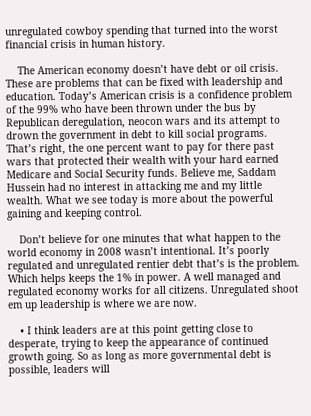unregulated cowboy spending that turned into the worst financial crisis in human history.

    The American economy doesn’t have debt or oil crisis. These are problems that can be fixed with leadership and education. Today’s American crisis is a confidence problem of the 99% who have been thrown under the bus by Republican deregulation, neocon wars and its attempt to drown the government in debt to kill social programs. That’s right, the one percent want to pay for there past wars that protected their wealth with your hard earned Medicare and Social Security funds. Believe me, Saddam Hussein had no interest in attacking me and my little wealth. What we see today is more about the powerful gaining and keeping control.

    Don’t believe for one minutes that what happen to the world economy in 2008 wasn’t intentional. It’s poorly regulated and unregulated rentier debt that’s is the problem. Which helps keeps the 1% in power. A well managed and regulated economy works for all citizens. Unregulated shoot em up leadership is where we are now.

    • I think leaders are at this point getting close to desperate, trying to keep the appearance of continued growth going. So as long as more governmental debt is possible, leaders will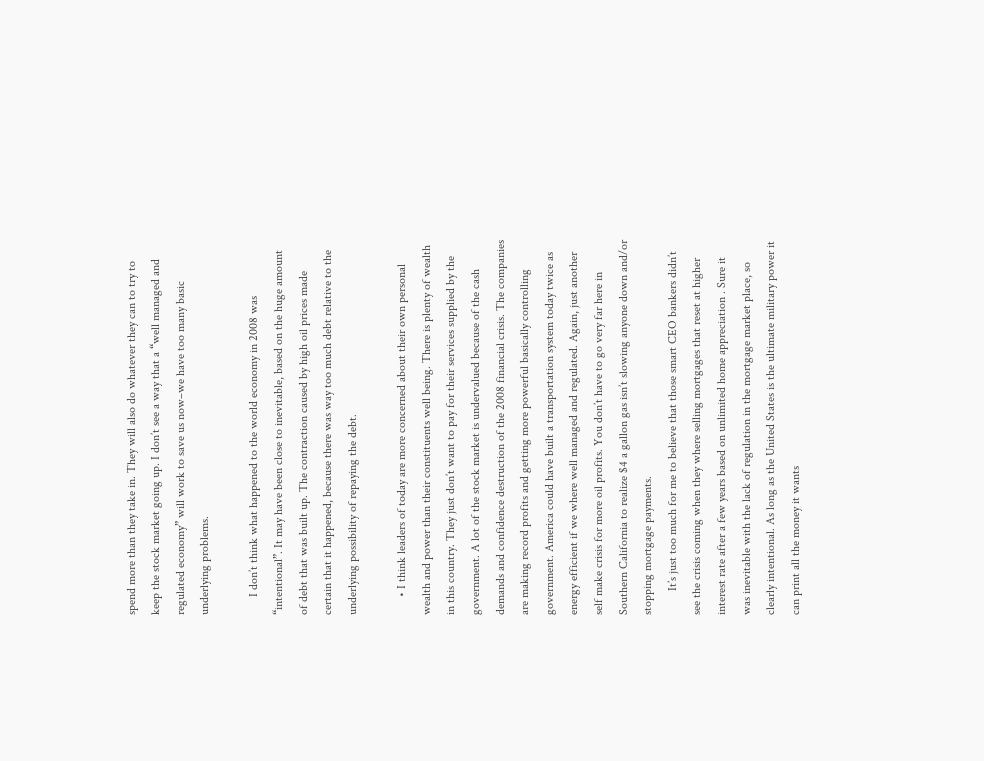spend more than they take in. They will also do whatever they can to try to keep the stock market going up. I don’t see a way that a “well managed and regulated economy” will work to save us now–we have too many basic underlying problems.

      I don’t think what happened to the world economy in 2008 was “intentional”. It may have been close to inevitable, based on the huge amount of debt that was built up. The contraction caused by high oil prices made certain that it happened, because there was way too much debt relative to the underlying possibility of repaying the debt.

      • I think leaders of today are more concerned about their own personal wealth and power than their constituents well being. There is plenty of wealth in this country. They just don’t want to pay for their services supplied by the government. A lot of the stock market is undervalued because of the cash demands and confidence destruction of the 2008 financial crisis. The companies are making record profits and getting more powerful basically controlling government. America could have built a transportation system today twice as energy efficient if we where well managed and regulated. Again, just another self make crisis for more oil profits. You don’t have to go very far here in Southern California to realize $4 a gallon gas isn’t slowing anyone down and/or stopping mortgage payments.
        It’s just too much for me to believe that those smart CEO bankers didn’t see the crisis coming when they where selling mortgages that reset at higher interest rate after a few years based on unlimited home appreciation . Sure it was inevitable with the lack of regulation in the mortgage market place, so clearly intentional. As long as the United States is the ultimate military power it can print all the money it wants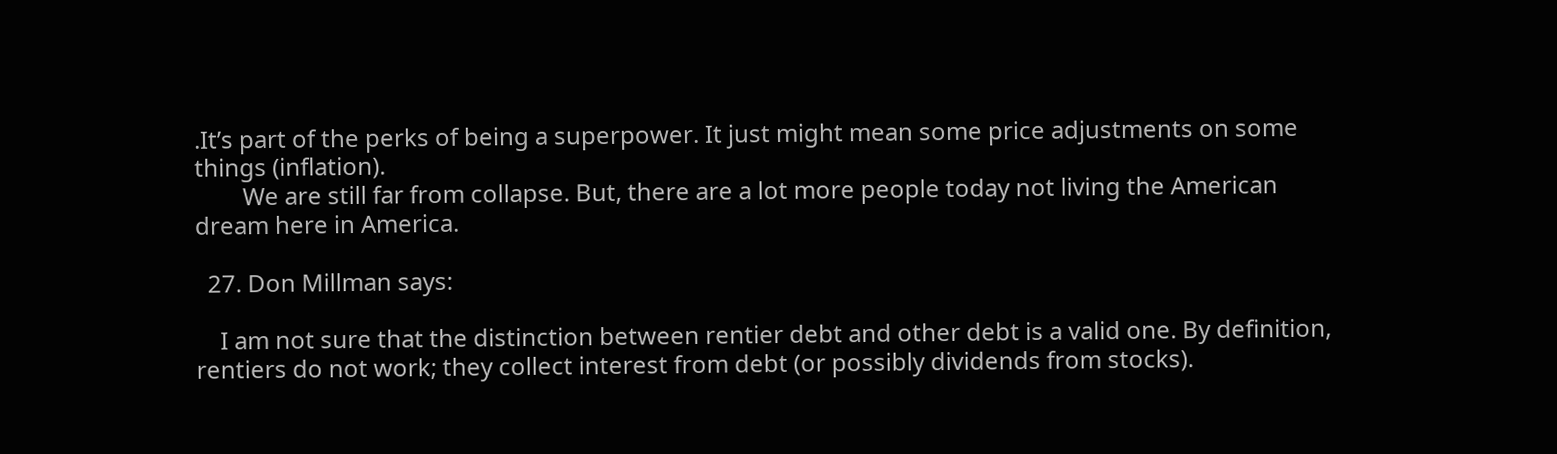.It’s part of the perks of being a superpower. It just might mean some price adjustments on some things (inflation).
        We are still far from collapse. But, there are a lot more people today not living the American dream here in America.

  27. Don Millman says:

    I am not sure that the distinction between rentier debt and other debt is a valid one. By definition, rentiers do not work; they collect interest from debt (or possibly dividends from stocks).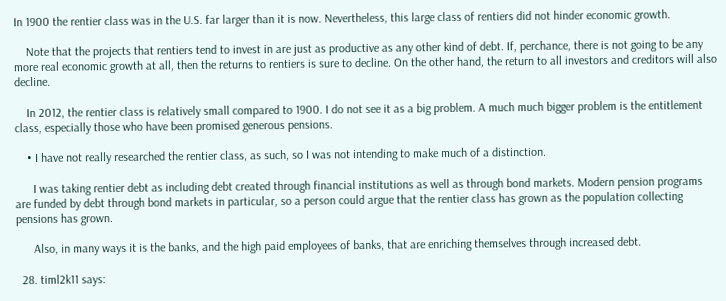In 1900 the rentier class was in the U.S. far larger than it is now. Nevertheless, this large class of rentiers did not hinder economic growth.

    Note that the projects that rentiers tend to invest in are just as productive as any other kind of debt. If, perchance, there is not going to be any more real economic growth at all, then the returns to rentiers is sure to decline. On the other hand, the return to all investors and creditors will also decline.

    In 2012, the rentier class is relatively small compared to 1900. I do not see it as a big problem. A much much bigger problem is the entitlement class, especially those who have been promised generous pensions.

    • I have not really researched the rentier class, as such, so I was not intending to make much of a distinction.

      I was taking rentier debt as including debt created through financial institutions as well as through bond markets. Modern pension programs are funded by debt through bond markets in particular, so a person could argue that the rentier class has grown as the population collecting pensions has grown.

      Also, in many ways it is the banks, and the high paid employees of banks, that are enriching themselves through increased debt.

  28. timl2k11 says: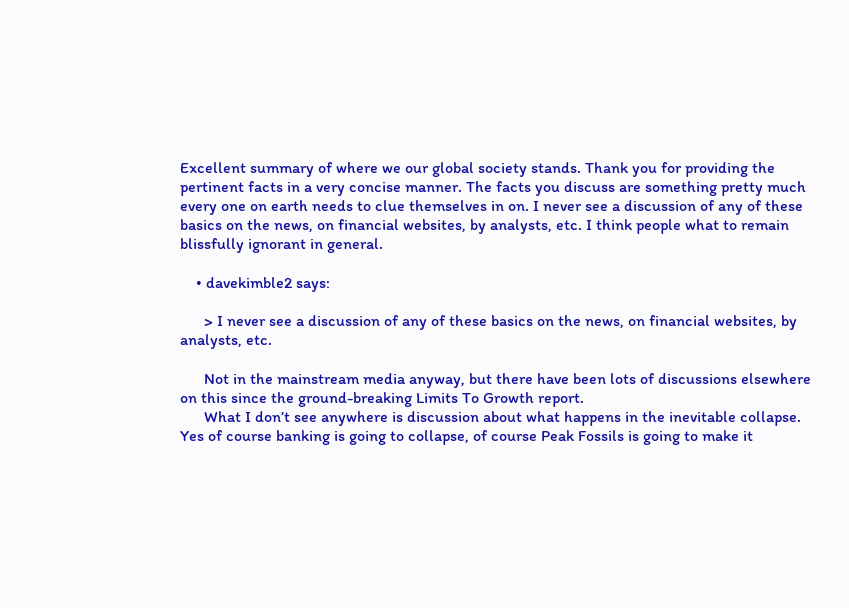Excellent summary of where we our global society stands. Thank you for providing the pertinent facts in a very concise manner. The facts you discuss are something pretty much every one on earth needs to clue themselves in on. I never see a discussion of any of these basics on the news, on financial websites, by analysts, etc. I think people what to remain blissfully ignorant in general.

    • davekimble2 says:

      > I never see a discussion of any of these basics on the news, on financial websites, by analysts, etc.

      Not in the mainstream media anyway, but there have been lots of discussions elsewhere on this since the ground-breaking Limits To Growth report.
      What I don’t see anywhere is discussion about what happens in the inevitable collapse. Yes of course banking is going to collapse, of course Peak Fossils is going to make it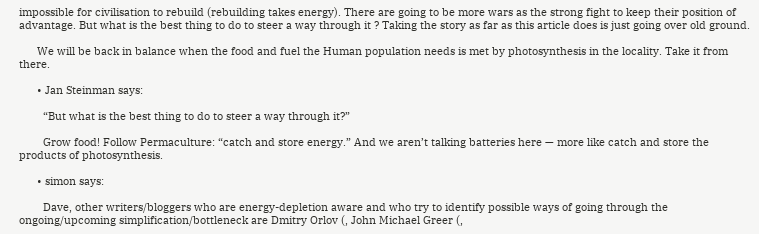impossible for civilisation to rebuild (rebuilding takes energy). There are going to be more wars as the strong fight to keep their position of advantage. But what is the best thing to do to steer a way through it ? Taking the story as far as this article does is just going over old ground.

      We will be back in balance when the food and fuel the Human population needs is met by photosynthesis in the locality. Take it from there.

      • Jan Steinman says:

        “But what is the best thing to do to steer a way through it?”

        Grow food! Follow Permaculture: “catch and store energy.” And we aren’t talking batteries here — more like catch and store the products of photosynthesis.

      • simon says:

        Dave, other writers/bloggers who are energy-depletion aware and who try to identify possible ways of going through the ongoing/upcoming simplification/bottleneck are Dmitry Orlov (, John Michael Greer (,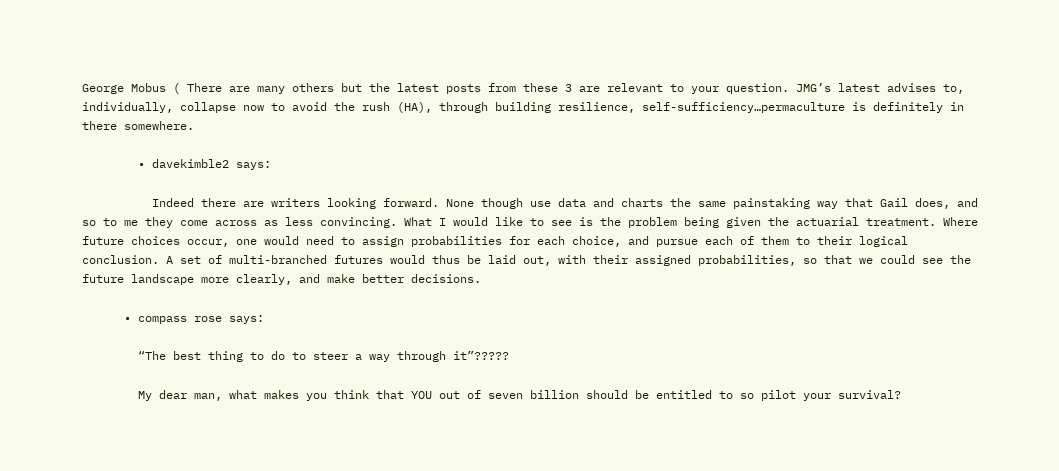George Mobus ( There are many others but the latest posts from these 3 are relevant to your question. JMG’s latest advises to, individually, collapse now to avoid the rush (HA), through building resilience, self-sufficiency…permaculture is definitely in there somewhere.

        • davekimble2 says:

          Indeed there are writers looking forward. None though use data and charts the same painstaking way that Gail does, and so to me they come across as less convincing. What I would like to see is the problem being given the actuarial treatment. Where future choices occur, one would need to assign probabilities for each choice, and pursue each of them to their logical conclusion. A set of multi-branched futures would thus be laid out, with their assigned probabilities, so that we could see the future landscape more clearly, and make better decisions.

      • compass rose says:

        “The best thing to do to steer a way through it”?????

        My dear man, what makes you think that YOU out of seven billion should be entitled to so pilot your survival?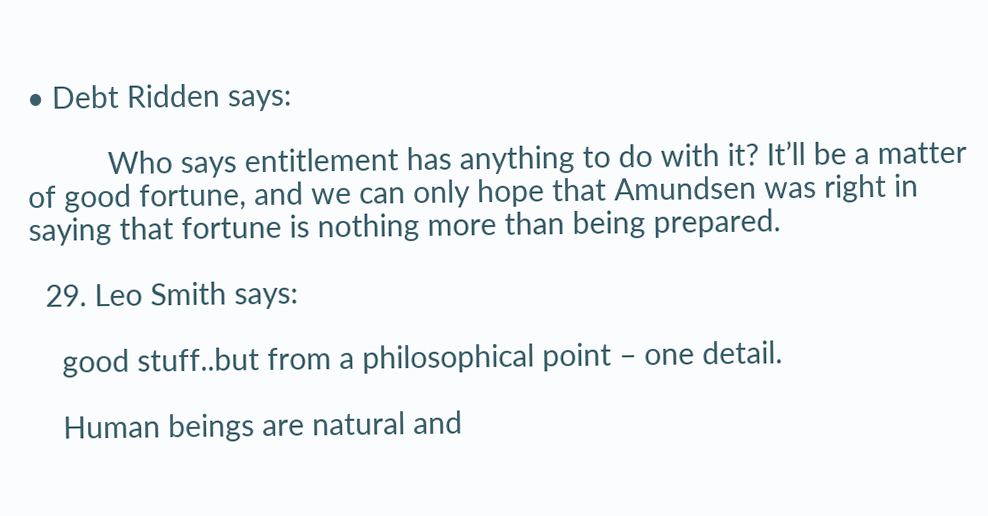• Debt Ridden says:

          Who says entitlement has anything to do with it? It’ll be a matter of good fortune, and we can only hope that Amundsen was right in saying that fortune is nothing more than being prepared.

  29. Leo Smith says:

    good stuff..but from a philosophical point – one detail.

    Human beings are natural and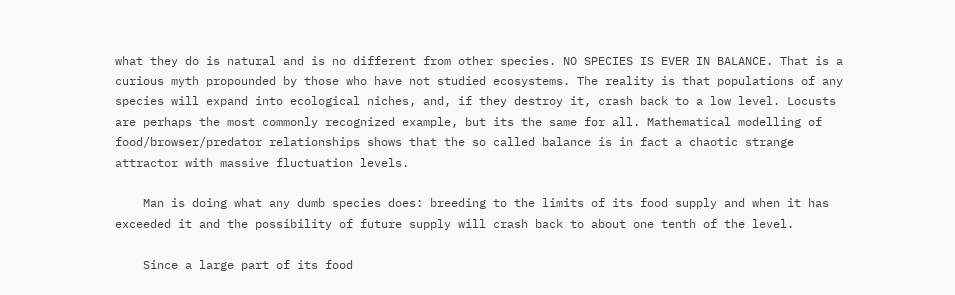what they do is natural and is no different from other species. NO SPECIES IS EVER IN BALANCE. That is a curious myth propounded by those who have not studied ecosystems. The reality is that populations of any species will expand into ecological niches, and, if they destroy it, crash back to a low level. Locusts are perhaps the most commonly recognized example, but its the same for all. Mathematical modelling of food/browser/predator relationships shows that the so called balance is in fact a chaotic strange attractor with massive fluctuation levels.

    Man is doing what any dumb species does: breeding to the limits of its food supply and when it has exceeded it and the possibility of future supply will crash back to about one tenth of the level.

    Since a large part of its food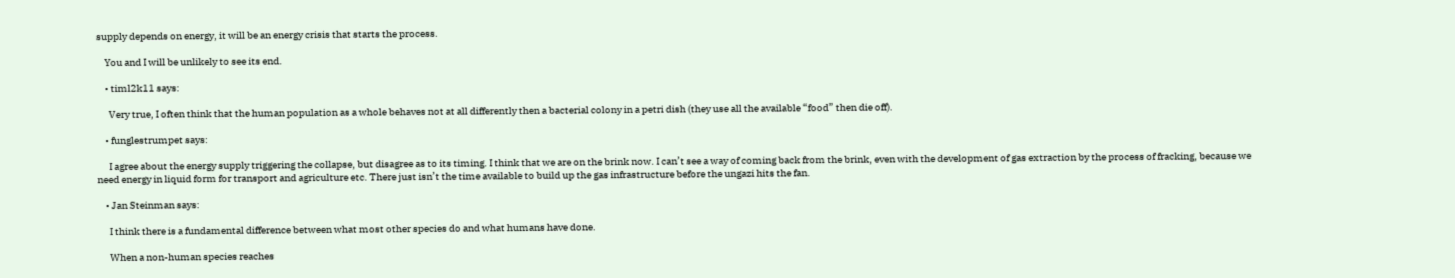supply depends on energy, it will be an energy crisis that starts the process.

    You and I will be unlikely to see its end.

    • timl2k11 says:

      Very true, I often think that the human population as a whole behaves not at all differently then a bacterial colony in a petri dish (they use all the available “food” then die off).

    • funglestrumpet says:

      I agree about the energy supply triggering the collapse, but disagree as to its timing. I think that we are on the brink now. I can’t see a way of coming back from the brink, even with the development of gas extraction by the process of fracking, because we need energy in liquid form for transport and agriculture etc. There just isn’t the time available to build up the gas infrastructure before the ungazi hits the fan.

    • Jan Steinman says:

      I think there is a fundamental difference between what most other species do and what humans have done.

      When a non-human species reaches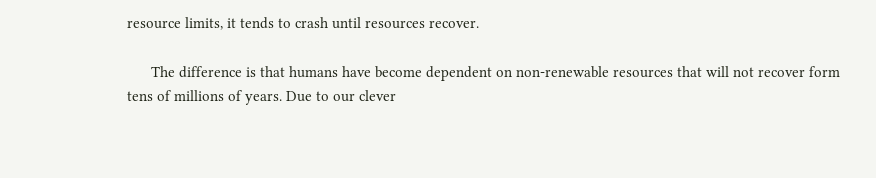resource limits, it tends to crash until resources recover.

      The difference is that humans have become dependent on non-renewable resources that will not recover form tens of millions of years. Due to our clever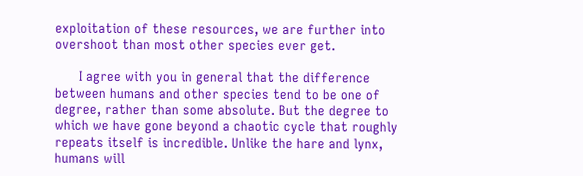exploitation of these resources, we are further into overshoot than most other species ever get.

      I agree with you in general that the difference between humans and other species tend to be one of degree, rather than some absolute. But the degree to which we have gone beyond a chaotic cycle that roughly repeats itself is incredible. Unlike the hare and lynx, humans will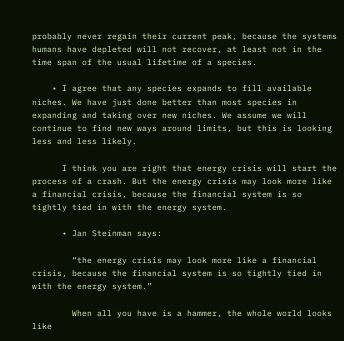probably never regain their current peak, because the systems humans have depleted will not recover, at least not in the time span of the usual lifetime of a species.

    • I agree that any species expands to fill available niches. We have just done better than most species in expanding and taking over new niches. We assume we will continue to find new ways around limits, but this is looking less and less likely.

      I think you are right that energy crisis will start the process of a crash. But the energy crisis may look more like a financial crisis, because the financial system is so tightly tied in with the energy system.

      • Jan Steinman says:

        “the energy crisis may look more like a financial crisis, because the financial system is so tightly tied in with the energy system.”

        When all you have is a hammer, the whole world looks like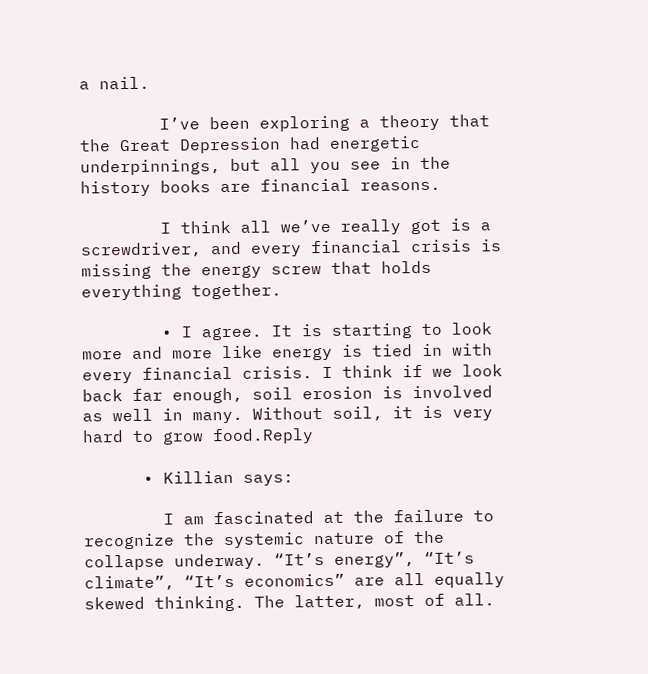a nail.

        I’ve been exploring a theory that the Great Depression had energetic underpinnings, but all you see in the history books are financial reasons.

        I think all we’ve really got is a screwdriver, and every financial crisis is missing the energy screw that holds everything together.

        • I agree. It is starting to look more and more like energy is tied in with every financial crisis. I think if we look back far enough, soil erosion is involved as well in many. Without soil, it is very hard to grow food.Reply

      • Killian says:

        I am fascinated at the failure to recognize the systemic nature of the collapse underway. “It’s energy”, “It’s climate”, “It’s economics” are all equally skewed thinking. The latter, most of all.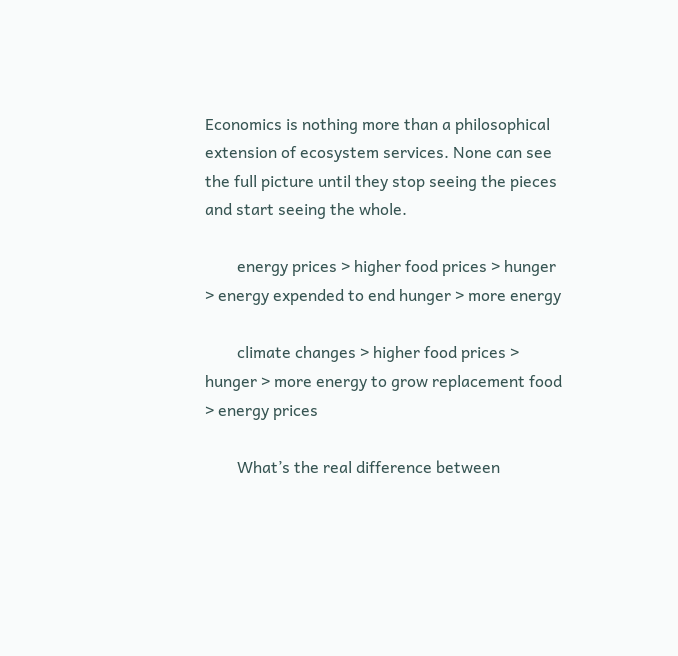Economics is nothing more than a philosophical extension of ecosystem services. None can see the full picture until they stop seeing the pieces and start seeing the whole.

        energy prices > higher food prices > hunger > energy expended to end hunger > more energy

        climate changes > higher food prices > hunger > more energy to grow replacement food > energy prices

        What’s the real difference between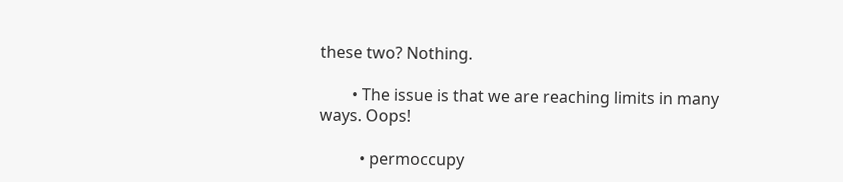these two? Nothing.

        • The issue is that we are reaching limits in many ways. Oops!

          • permoccupy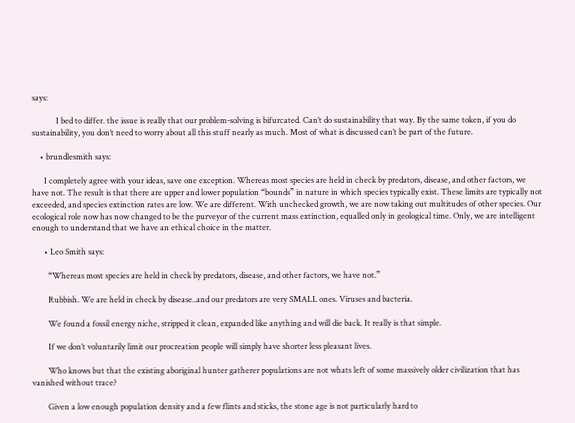says:

            I bed to differ. the issue is really that our problem-solving is bifurcated. Can’t do sustainability that way. By the same token, if you do sustainability, you don’t need to worry about all this stuff nearly as much. Most of what is discussed can’t be part of the future.

    • brundlesmith says:

      I completely agree with your ideas, save one exception. Whereas most species are held in check by predators, disease, and other factors, we have not. The result is that there are upper and lower population “bounds” in nature in which species typically exist. These limits are typically not exceeded, and species extinction rates are low. We are different. With unchecked growth, we are now taking out multitudes of other species. Our ecological role now has now changed to be the purveyor of the current mass extinction, equalled only in geological time. Only, we are intelligent enough to understand that we have an ethical choice in the matter.

      • Leo Smith says:

        “Whereas most species are held in check by predators, disease, and other factors, we have not.”

        Rubbish. We are held in check by disease..and our predators are very SMALL ones. Viruses and bacteria.

        We found a fossil energy niche, stripped it clean, expanded like anything and will die back. It really is that simple.

        If we don’t voluntarily limit our procreation people will simply have shorter less pleasant lives.

        Who knows but that the existing aboriginal hunter gatherer populations are not whats left of some massively older civilization that has vanished without trace?

        Given a low enough population density and a few flints and sticks, the stone age is not particularly hard to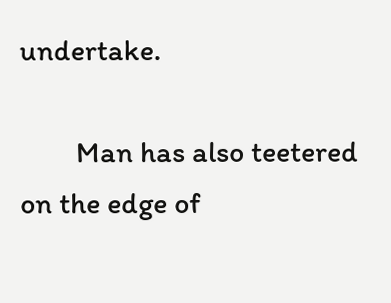undertake.

        Man has also teetered on the edge of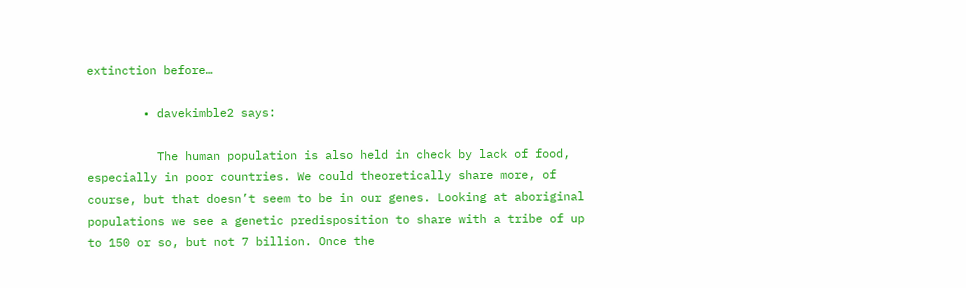extinction before…

        • davekimble2 says:

          The human population is also held in check by lack of food, especially in poor countries. We could theoretically share more, of course, but that doesn’t seem to be in our genes. Looking at aboriginal populations we see a genetic predisposition to share with a tribe of up to 150 or so, but not 7 billion. Once the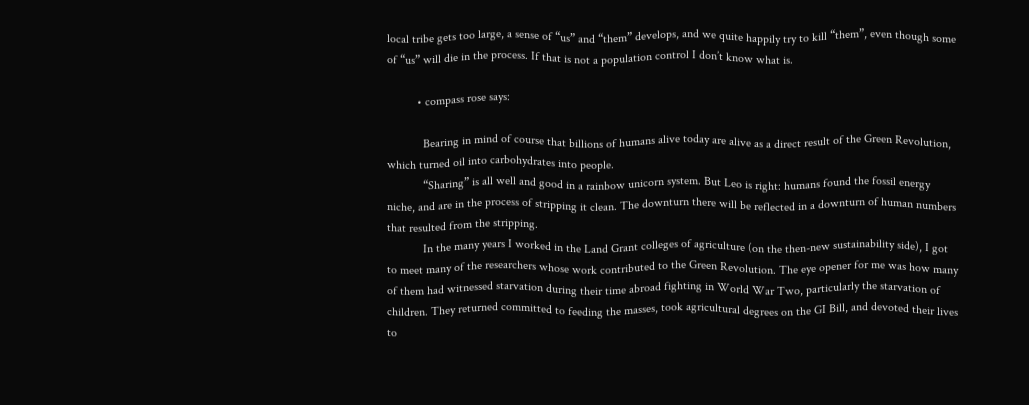local tribe gets too large, a sense of “us” and “them” develops, and we quite happily try to kill “them”, even though some of “us” will die in the process. If that is not a population control I don’t know what is.

          • compass rose says:

            Bearing in mind of course that billions of humans alive today are alive as a direct result of the Green Revolution, which turned oil into carbohydrates into people.
            “Sharing” is all well and good in a rainbow unicorn system. But Leo is right: humans found the fossil energy niche, and are in the process of stripping it clean. The downturn there will be reflected in a downturn of human numbers that resulted from the stripping.
            In the many years I worked in the Land Grant colleges of agriculture (on the then-new sustainability side), I got to meet many of the researchers whose work contributed to the Green Revolution. The eye opener for me was how many of them had witnessed starvation during their time abroad fighting in World War Two, particularly the starvation of children. They returned committed to feeding the masses, took agricultural degrees on the GI Bill, and devoted their lives to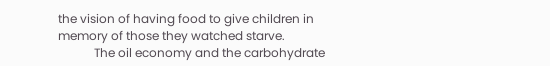the vision of having food to give children in memory of those they watched starve.
            The oil economy and the carbohydrate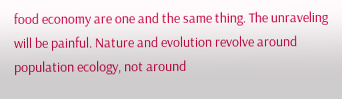food economy are one and the same thing. The unraveling will be painful. Nature and evolution revolve around population ecology, not around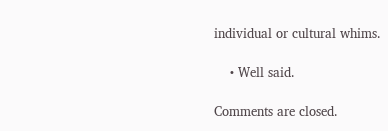individual or cultural whims.

    • Well said.

Comments are closed.